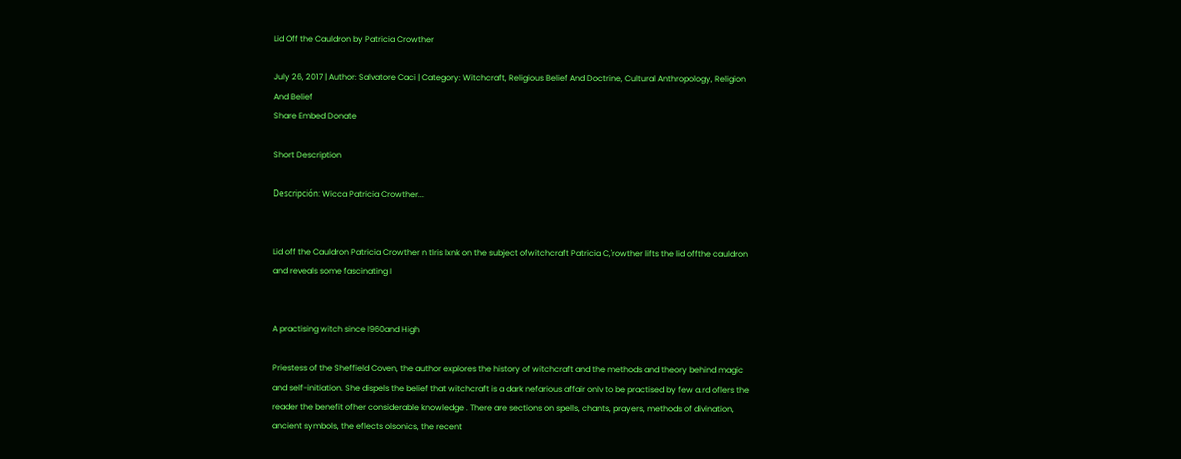Lid Off the Cauldron by Patricia Crowther

July 26, 2017 | Author: Salvatore Caci | Category: Witchcraft, Religious Belief And Doctrine, Cultural Anthropology, Religion And Belief
Share Embed Donate

Short Description

Descripción: Wicca Patricia Crowther...


Lid off the Cauldron Patricia Crowther n tlris lxnk on the subject ofwitchcraft Patricia C,'rowther lifts the lid offthe cauldron and reveals some fascinating I


A practising witch since l960and High

Priestess of the Sheffield Coven, the author explores the history of witchcraft and the methods and theory behind magic and self-initiation. She dispels the belief that witchcraft is a dark nefarious affair onlv to be practised by few a.rd oflers the reader the benefit ofher considerable knowledge . There are sections on spells, chants, prayers, methods of divination, ancient symbols, the eflects olsonics, the recent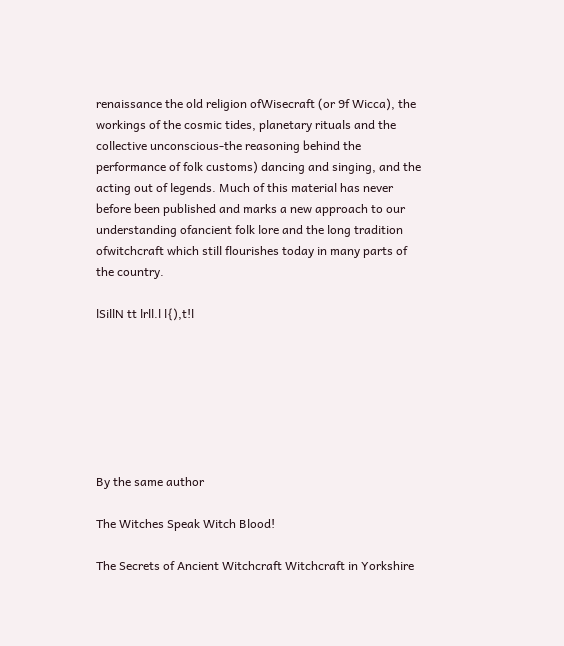renaissance the old religion ofWisecraft (or 9f Wicca), the workings of the cosmic tides, planetary rituals and the collective unconscious-the reasoning behind the performance of folk customs) dancing and singing, and the acting out of legends. Much of this material has never before been published and marks a new approach to our understanding ofancient folk lore and the long tradition ofwitchcraft which still flourishes today in many parts of the country.

lSillN tt lrll.l l{),t!l







By the same author

The Witches Speak Witch Blood!

The Secrets of Ancient Witchcraft Witchcraft in Yorkshire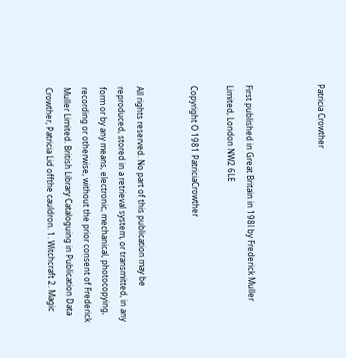Patricia Crowther



First published in Great Britain in 198l by Frederick Muller Limited, London NW2 6LE

Copyright O 1981 PatriciaCrowther


All rights reserved. No part of this publication may be reproduced, stored in a retrieval system, or transmitted, in any form or by any means, electronic, mechanical, photocopying, recording or otherwise, without the prior consent of Frederick Muller Limited. British Library Cataloguing in Publication Data Crowther, Patricia Lid offthe cauldron. 1. Witchcraft 2. Magic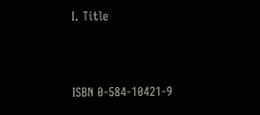I. Title



ISBN 0-584-10421-9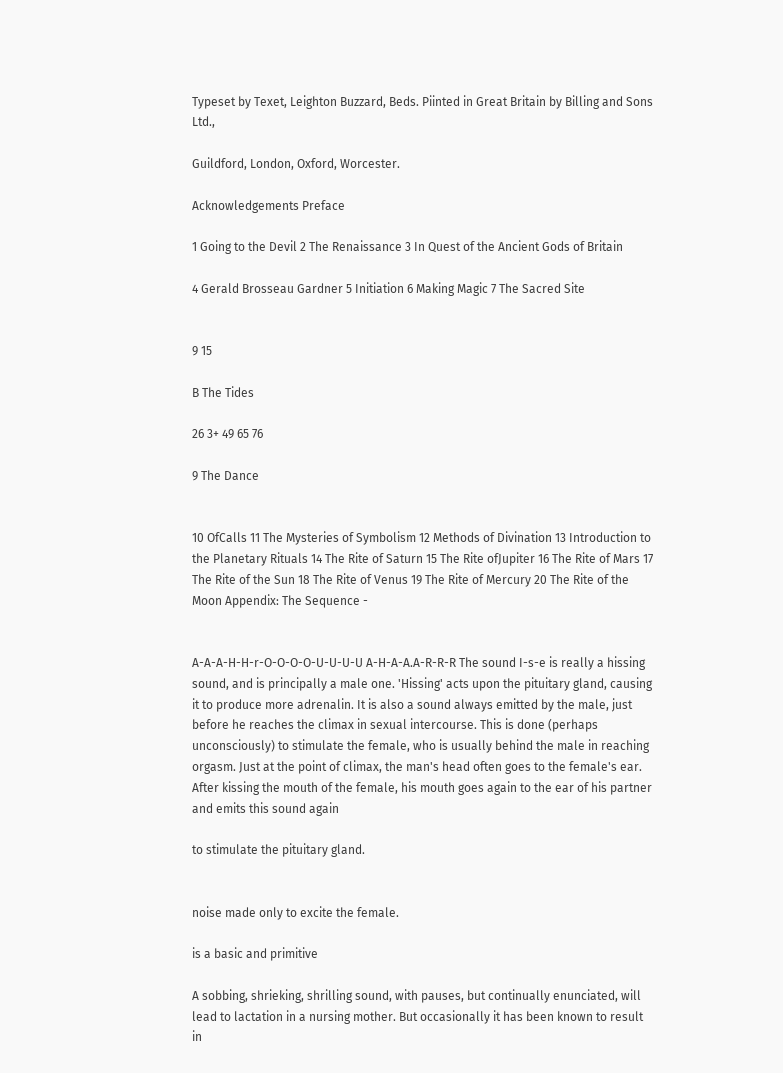Typeset by Texet, Leighton Buzzard, Beds. Piinted in Great Britain by Billing and Sons Ltd.,

Guildford, London, Oxford, Worcester.

Acknowledgements Preface

1 Going to the Devil 2 The Renaissance 3 In Quest of the Ancient Gods of Britain

4 Gerald Brosseau Gardner 5 Initiation 6 Making Magic 7 The Sacred Site


9 15

B The Tides

26 3+ 49 65 76

9 The Dance


10 OfCalls 11 The Mysteries of Symbolism 12 Methods of Divination 13 Introduction to the Planetary Rituals 14 The Rite of Saturn 15 The Rite ofJupiter 16 The Rite of Mars 17 The Rite of the Sun 18 The Rite of Venus 19 The Rite of Mercury 20 The Rite of the Moon Appendix: The Sequence -


A-A-A-H-H-r-O-O-O-O-U-U-U-U A-H-A-A.A-R-R-R The sound I-s-e is really a hissing sound, and is principally a male one. 'Hissing' acts upon the pituitary gland, causing it to produce more adrenalin. It is also a sound always emitted by the male, just before he reaches the climax in sexual intercourse. This is done (perhaps unconsciously) to stimulate the female, who is usually behind the male in reaching orgasm. Just at the point of climax, the man's head often goes to the female's ear. After kissing the mouth of the female, his mouth goes again to the ear of his partner and emits this sound again

to stimulate the pituitary gland.


noise made only to excite the female.

is a basic and primitive

A sobbing, shrieking, shrilling sound, with pauses, but continually enunciated, will lead to lactation in a nursing mother. But occasionally it has been known to result in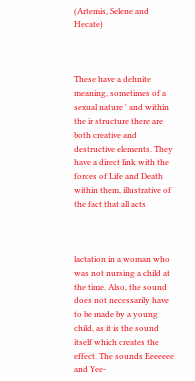(Artemis, Selene and Hecate)



These have a dehnite meaning, sometimes of a sexual nature ' and within the ir structure there are both creative and destructive elements. They have a direct link with the forces of Life and Death within them, illustrative of the fact that all acts



lactation in a woman who was not nursing a child at the time. Also, the sound does not necessarily have to be made by a young child, as it is the sound itself which creates the effect. The sounds Eeeeeee and Yee-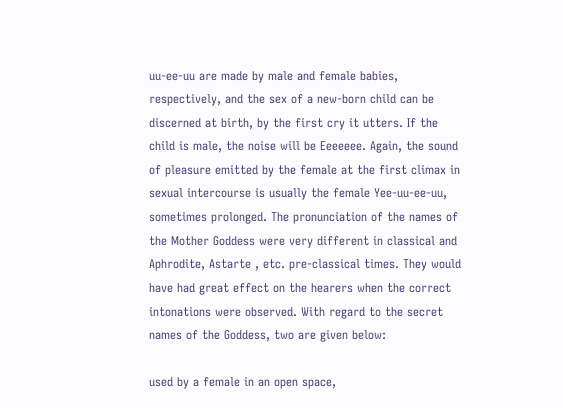uu-ee-uu are made by male and female babies, respectively, and the sex of a new-born child can be discerned at birth, by the first cry it utters. If the child is male, the noise will be Eeeeeee. Again, the sound of pleasure emitted by the female at the first climax in sexual intercourse is usually the female Yee-uu-ee-uu, sometimes prolonged. The pronunciation of the names of the Mother Goddess were very different in classical and Aphrodite, Astarte , etc. pre-classical times. They would have had great effect on the hearers when the correct intonations were observed. With regard to the secret names of the Goddess, two are given below:

used by a female in an open space,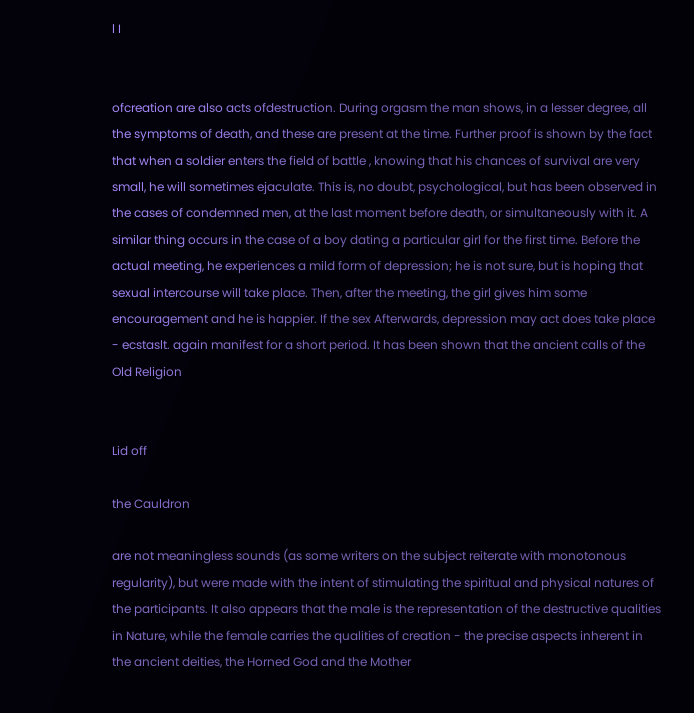l I


ofcreation are also acts ofdestruction. During orgasm the man shows, in a lesser degree, all the symptoms of death, and these are present at the time. Further proof is shown by the fact that when a soldier enters the field of battle , knowing that his chances of survival are very small, he will sometimes ejaculate. This is, no doubt, psychological, but has been observed in the cases of condemned men, at the last moment before death, or simultaneously with it. A similar thing occurs in the case of a boy dating a particular girl for the first time. Before the actual meeting, he experiences a mild form of depression; he is not sure, but is hoping that sexual intercourse will take place. Then, after the meeting, the girl gives him some encouragement and he is happier. If the sex Afterwards, depression may act does take place - ecstaslt. again manifest for a short period. It has been shown that the ancient calls of the Old Religion


Lid off

the Cauldron

are not meaningless sounds (as some writers on the subject reiterate with monotonous regularity), but were made with the intent of stimulating the spiritual and physical natures of the participants. It also appears that the male is the representation of the destructive qualities in Nature, while the female carries the qualities of creation - the precise aspects inherent in the ancient deities, the Horned God and the Mother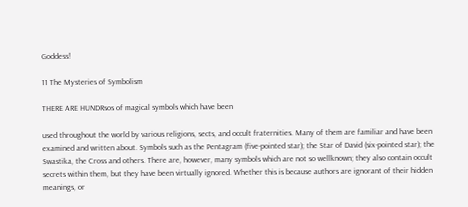Goddess!

11 The Mysteries of Symbolism

THERE ARE HUNDRsos of magical symbols which have been

used throughout the world by various religions, sects, and occult fraternities. Many of them are familiar and have been examined and written about. Symbols such as the Pentagram (five-pointed star); the Star of David (six-pointed star); the Swastika, the Cross and others. There are, however, many symbols which are not so wellknown; they also contain occult secrets within them, but they have been virtually ignored. Whether this is because authors are ignorant of their hidden meanings, or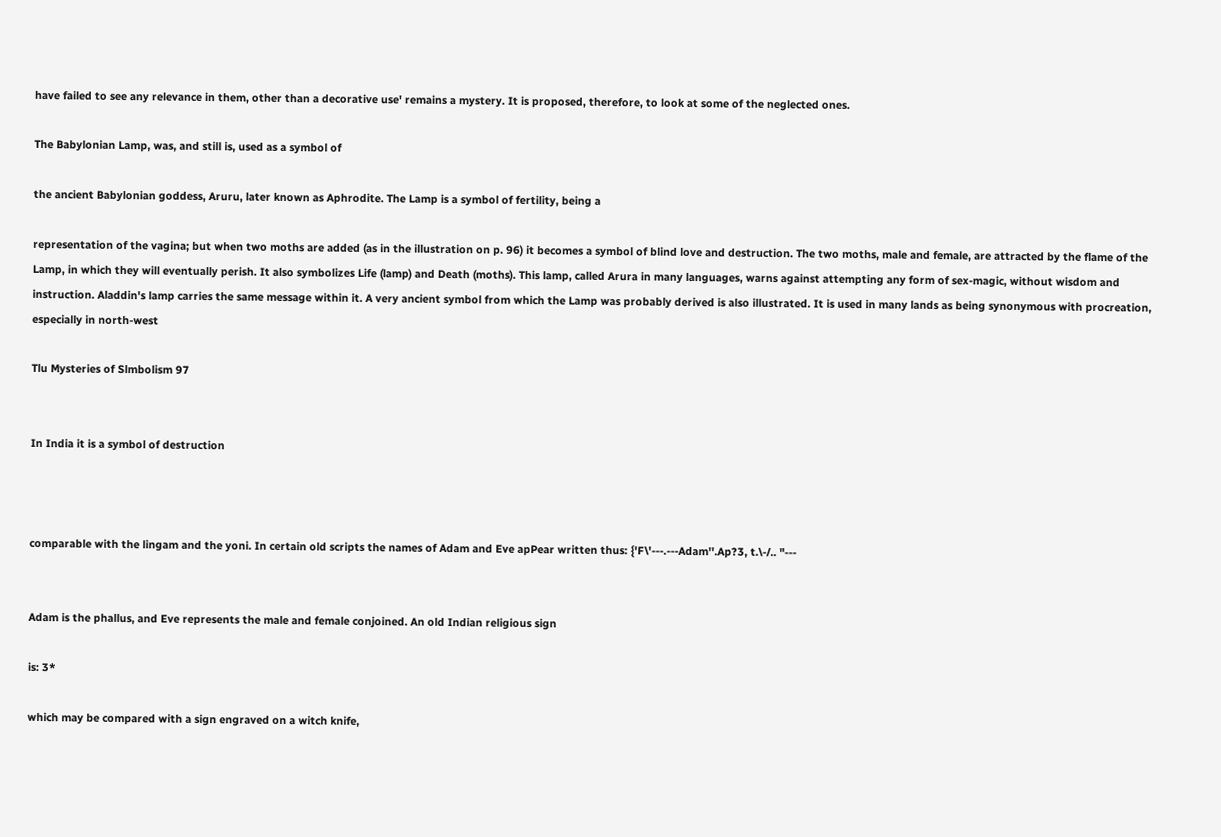have failed to see any relevance in them, other than a decorative use' remains a mystery. It is proposed, therefore, to look at some of the neglected ones.

The Babylonian Lamp, was, and still is, used as a symbol of

the ancient Babylonian goddess, Aruru, later known as Aphrodite. The Lamp is a symbol of fertility, being a

representation of the vagina; but when two moths are added (as in the illustration on p. 96) it becomes a symbol of blind love and destruction. The two moths, male and female, are attracted by the flame of the Lamp, in which they will eventually perish. It also symbolizes Life (lamp) and Death (moths). This lamp, called Arura in many languages, warns against attempting any form of sex-magic, without wisdom and instruction. Aladdin's lamp carries the same message within it. A very ancient symbol from which the Lamp was probably derived is also illustrated. It is used in many lands as being synonymous with procreation, especially in north-west

Tlu Mysteries of Slmbolism 97


In India it is a symbol of destruction



comparable with the lingam and the yoni. In certain old scripts the names of Adam and Eve apPear written thus: {'F\'---.---Adam''.Ap?3, t.\-/.. "---


Adam is the phallus, and Eve represents the male and female conjoined. An old Indian religious sign

is: 3*

which may be compared with a sign engraved on a witch knife,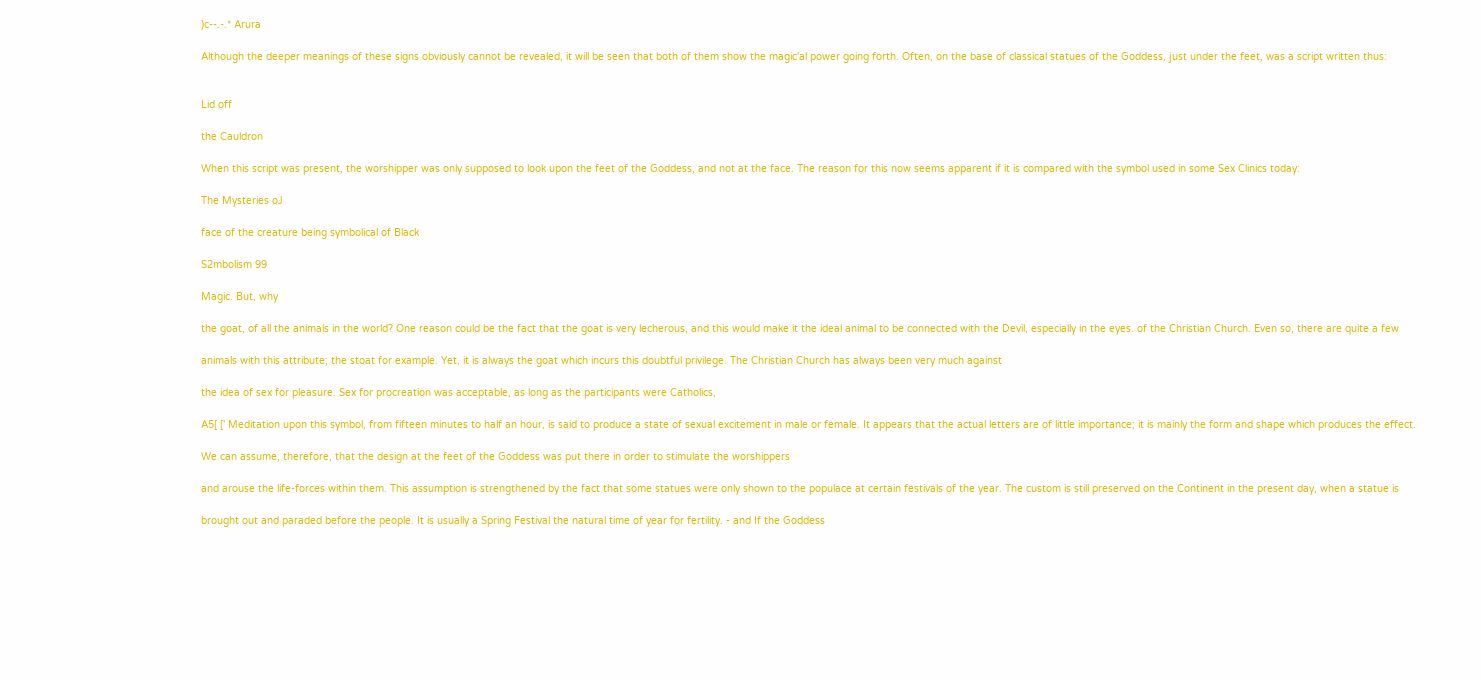)c--.-.* Arura

Although the deeper meanings of these signs obviously cannot be revealed, it will be seen that both of them show the magic'al power going forth. Often, on the base of classical statues of the Goddess, just under the feet, was a script written thus:


Lid off

the Cauldron

When this script was present, the worshipper was only supposed to look upon the feet of the Goddess, and not at the face. The reason for this now seems apparent if it is compared with the symbol used in some Sex Clinics today:

The Mysteries oJ

face of the creature being symbolical of Black

S2mbolism 99

Magic. But, why

the goat, of all the animals in the world? One reason could be the fact that the goat is very lecherous, and this would make it the ideal animal to be connected with the Devil, especially in the eyes. of the Christian Church. Even so, there are quite a few

animals with this attribute; the stoat for example. Yet, it is always the goat which incurs this doubtful privilege. The Christian Church has always been very much against

the idea of sex for pleasure. Sex for procreation was acceptable, as long as the participants were Catholics,

A5[ [' Meditation upon this symbol, from fifteen minutes to half an hour, is said to produce a state of sexual excitement in male or female. It appears that the actual letters are of little importance; it is mainly the form and shape which produces the effect.

We can assume, therefore, that the design at the feet of the Goddess was put there in order to stimulate the worshippers

and arouse the life-forces within them. This assumption is strengthened by the fact that some statues were only shown to the populace at certain festivals of the year. The custom is still preserved on the Continent in the present day, when a statue is

brought out and paraded before the people. It is usually a Spring Festival the natural time of year for fertility. - and If the Goddess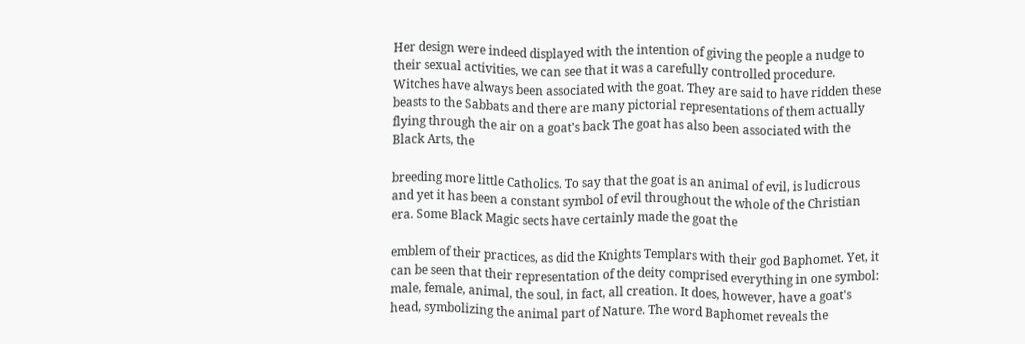Her design were indeed displayed with the intention of giving the people a nudge to their sexual activities, we can see that it was a carefully controlled procedure. Witches have always been associated with the goat. They are said to have ridden these beasts to the Sabbats and there are many pictorial representations of them actually flying through the air on a goat's back The goat has also been associated with the Black Arts, the

breeding more little Catholics. To say that the goat is an animal of evil, is ludicrous and yet it has been a constant symbol of evil throughout the whole of the Christian era. Some Black Magic sects have certainly made the goat the

emblem of their practices, as did the Knights Templars with their god Baphomet. Yet, it can be seen that their representation of the deity comprised everything in one symbol: male, female, animal, the soul, in fact, all creation. It does, however, have a goat's head, symbolizing the animal part of Nature. The word Baphomet reveals the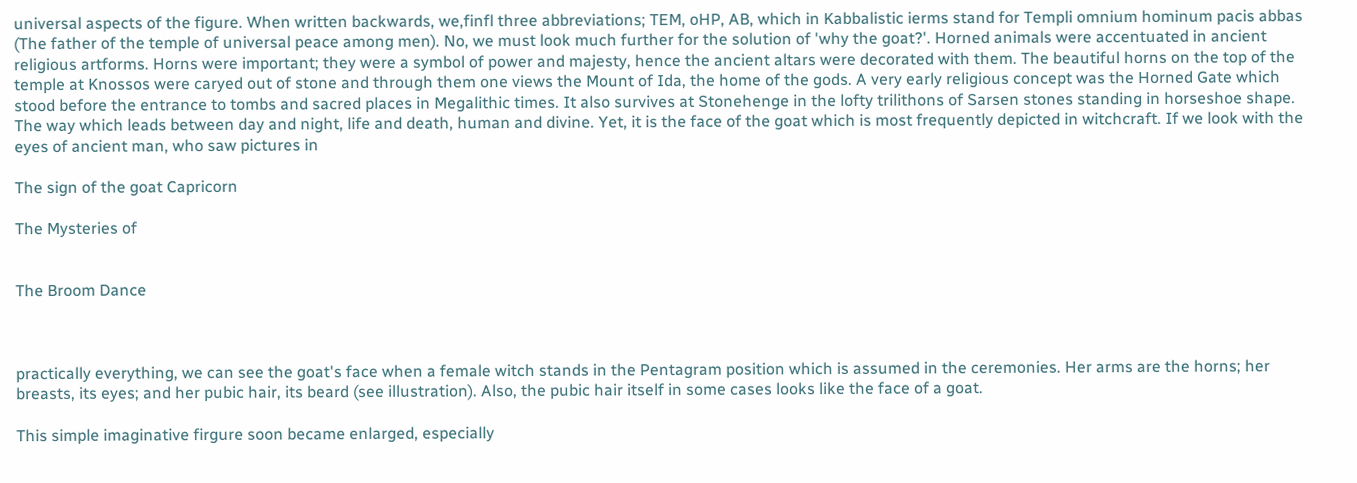universal aspects of the figure. When written backwards, we,finfl three abbreviations; TEM, oHP, AB, which in Kabbalistic ierms stand for Templi omnium hominum pacis abbas (The father of the temple of universal peace among men). No, we must look much further for the solution of 'why the goat?'. Horned animals were accentuated in ancient religious artforms. Horns were important; they were a symbol of power and majesty, hence the ancient altars were decorated with them. The beautiful horns on the top of the temple at Knossos were caryed out of stone and through them one views the Mount of Ida, the home of the gods. A very early religious concept was the Horned Gate which stood before the entrance to tombs and sacred places in Megalithic times. It also survives at Stonehenge in the lofty trilithons of Sarsen stones standing in horseshoe shape. The way which leads between day and night, life and death, human and divine. Yet, it is the face of the goat which is most frequently depicted in witchcraft. If we look with the eyes of ancient man, who saw pictures in

The sign of the goat Capricorn

The Mysteries of


The Broom Dance



practically everything, we can see the goat's face when a female witch stands in the Pentagram position which is assumed in the ceremonies. Her arms are the horns; her breasts, its eyes; and her pubic hair, its beard (see illustration). Also, the pubic hair itself in some cases looks like the face of a goat.

This simple imaginative firgure soon became enlarged, especially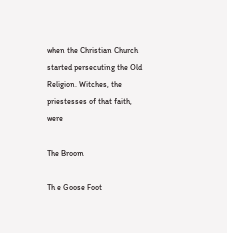when the Christian Church started persecuting the Old Religion. Witches, the priestesses of that faith, were

The Broom

Th e Goose Foot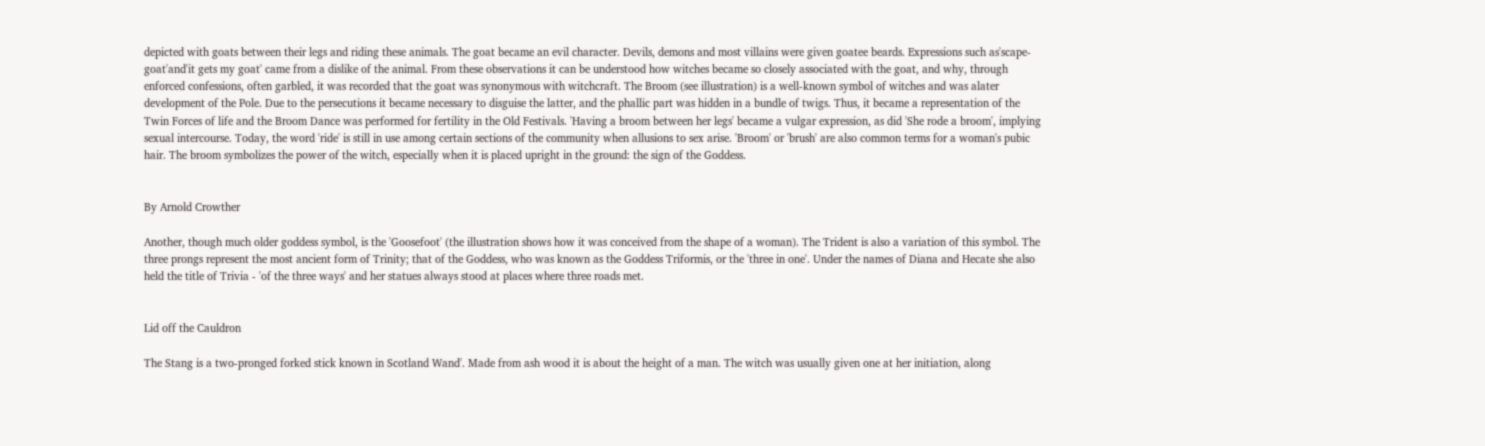depicted with goats between their legs and riding these animals. The goat became an evil character. Devils, demons and most villains were given goatee beards. Expressions such as'scape-goat'and'it gets my goat' came from a dislike of the animal. From these observations it can be understood how witches became so closely associated with the goat, and why, through enforced confessions, often garbled, it was recorded that the goat was synonymous with witchcraft. The Broom (see illustration) is a well-known symbol of witches and was alater development of the Pole. Due to the persecutions it became necessary to disguise the latter, and the phallic part was hidden in a bundle of twigs. Thus, it became a representation of the Twin Forces of life and the Broom Dance was performed for fertility in the Old Festivals. 'Having a broom between her legs' became a vulgar expression, as did 'She rode a broom', implying sexual intercourse. Today, the word 'ride' is still in use among certain sections of the community when allusions to sex arise. 'Broom' or 'brush' are also common terms for a woman's pubic hair. The broom symbolizes the power of the witch, especially when it is placed upright in the ground: the sign of the Goddess.


By Arnold Crowther

Another, though much older goddess symbol, is the 'Goosefoot' (the illustration shows how it was conceived from the shape of a woman). The Trident is also a variation of this symbol. The three prongs represent the most ancient form of Trinity; that of the Goddess, who was known as the Goddess Triformis, or the 'three in one'. Under the names of Diana and Hecate she also held the title of Trivia - 'of the three ways' and her statues always stood at places where three roads met.


Lid off the Cauldron

The Stang is a two-pronged forked stick known in Scotland Wand'. Made from ash wood it is about the height of a man. The witch was usually given one at her initiation, along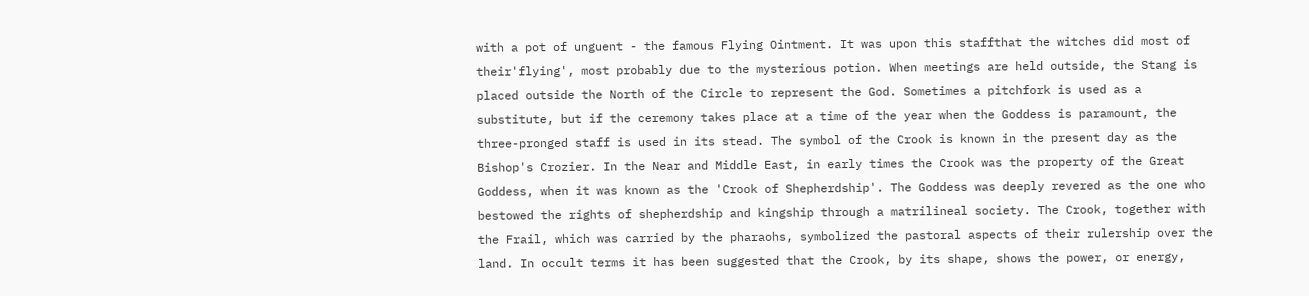with a pot of unguent - the famous Flying Ointment. It was upon this staffthat the witches did most of their'flying', most probably due to the mysterious potion. When meetings are held outside, the Stang is placed outside the North of the Circle to represent the God. Sometimes a pitchfork is used as a substitute, but if the ceremony takes place at a time of the year when the Goddess is paramount, the three-pronged staff is used in its stead. The symbol of the Crook is known in the present day as the Bishop's Crozier. In the Near and Middle East, in early times the Crook was the property of the Great Goddess, when it was known as the 'Crook of Shepherdship'. The Goddess was deeply revered as the one who bestowed the rights of shepherdship and kingship through a matrilineal society. The Crook, together with the Frail, which was carried by the pharaohs, symbolized the pastoral aspects of their rulership over the land. In occult terms it has been suggested that the Crook, by its shape, shows the power, or energy,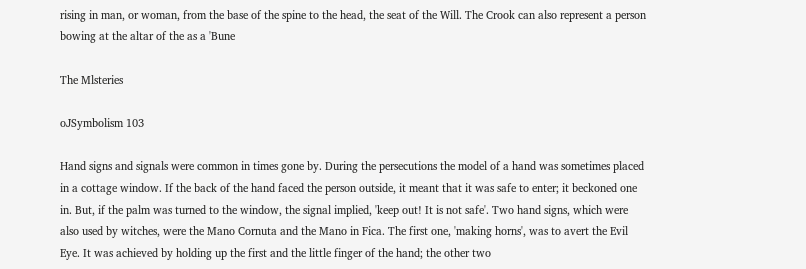rising in man, or woman, from the base of the spine to the head, the seat of the Will. The Crook can also represent a person bowing at the altar of the as a 'Bune

The Mlsteries

oJSymbolism 103

Hand signs and signals were common in times gone by. During the persecutions the model of a hand was sometimes placed in a cottage window. If the back of the hand faced the person outside, it meant that it was safe to enter; it beckoned one in. But, if the palm was turned to the window, the signal implied, 'keep out! It is not safe'. Two hand signs, which were also used by witches, were the Mano Cornuta and the Mano in Fica. The first one, 'making horns', was to avert the Evil Eye. It was achieved by holding up the first and the little finger of the hand; the other two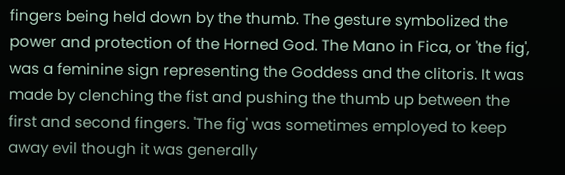fingers being held down by the thumb. The gesture symbolized the power and protection of the Horned God. The Mano in Fica, or 'the fig', was a feminine sign representing the Goddess and the clitoris. It was made by clenching the fist and pushing the thumb up between the first and second fingers. 'The fig' was sometimes employed to keep away evil though it was generally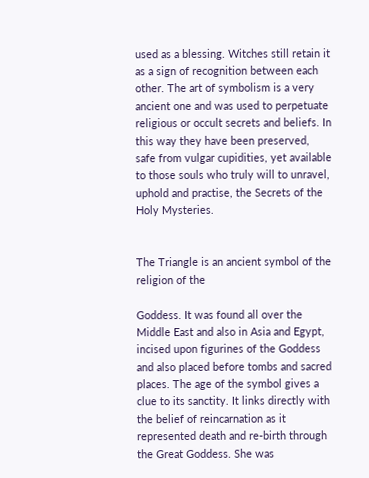used as a blessing. Witches still retain it as a sign of recognition between each other. The art of symbolism is a very ancient one and was used to perpetuate religious or occult secrets and beliefs. In this way they have been preserved, safe from vulgar cupidities, yet available to those souls who truly will to unravel, uphold and practise, the Secrets of the Holy Mysteries.


The Triangle is an ancient symbol of the religion of the

Goddess. It was found all over the Middle East and also in Asia and Egypt, incised upon figurines of the Goddess and also placed before tombs and sacred places. The age of the symbol gives a clue to its sanctity. It links directly with the belief of reincarnation as it represented death and re-birth through the Great Goddess. She was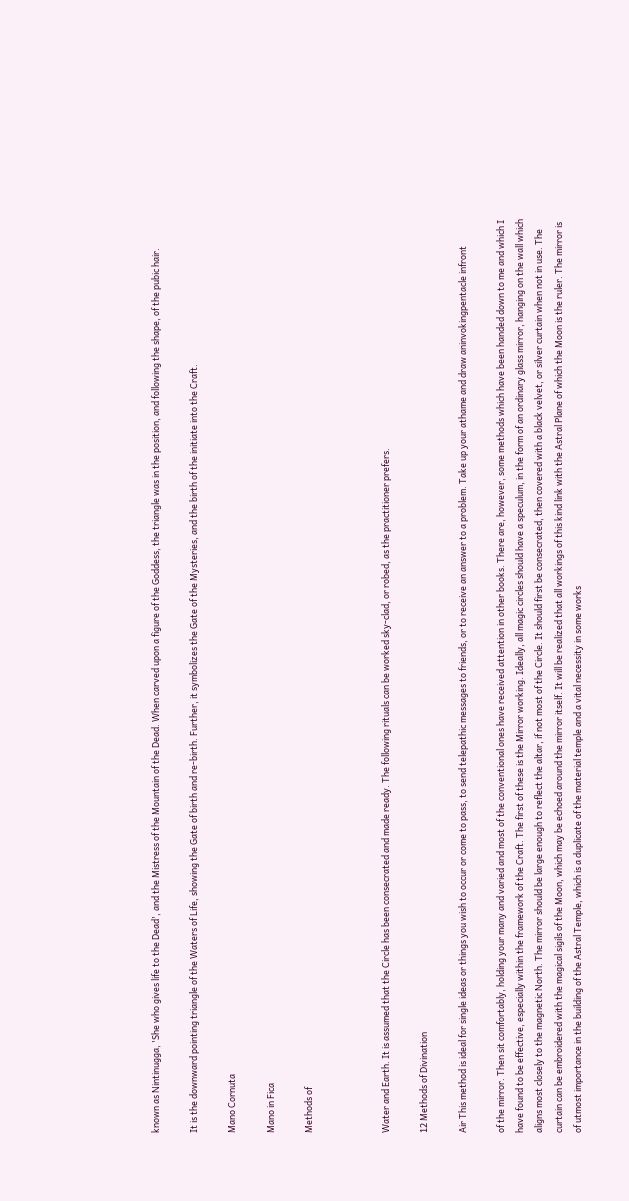known as Nintinugga, 'She who gives life to the Dead', and the Mistress of the Mountain of the Dead. When carved upon a figure of the Goddess, the triangle was in the position, and following the shape, of the pubic hair.

It is the downward pointing triangle of the Waters of Life, showing the Gate of birth and re-birth. Further, it symbolizes the Gate of the Mysteries, and the birth of the initiate into the Craft.

Mano Cornuta

Mano in Fica

Methods of



Water and Earth. It is assumed that the Circle has been consecrated and made ready. The following rituals can be worked sky-clad, or robed, as the practitioner prefers.

12 Methods of Divination

Air This method is ideal for single ideas or things you wish to occur or come to pass, to send telepathic messages to friends, or to receive an answer to a problem. Take up your athame and draw aninvokingpentacle infront

of the mirror. Then sit comfortably, holding your many and varied and most of the conventional ones have received attention in other books. There are, however, some methods which have been handed down to me and which I have found to be effective, especially within the framework of the Craft. The first of these is the Mirror working. Ideally, all magic circles should have a speculum, in the form of an ordinary glass mirror, hanging on the wall which aligns most closely to the magnetic North. The mirror should be large enough to reflect the altar, if not most of the Circle. It should first be consecrated, then covered with a black velvet, or silver curtain when not in use. The curtain can be embroidered with the magical sigils of the Moon, which may be echoed around the mirror itself. It will be realized that all workings of this kind link with the Astral Plane of which the Moon is the ruler. The mirror is of utmost importance in the building of the Astral Temple, which is a duplicate of the material temple and a vital necessity in some works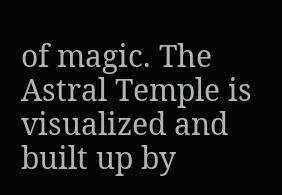of magic. The Astral Temple is visualized and built up by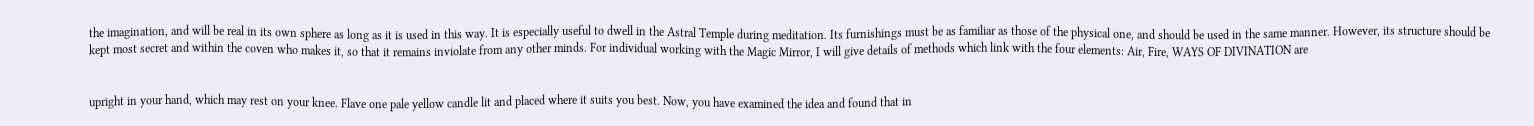the imagination, and will be real in its own sphere as long as it is used in this way. It is especially useful to dwell in the Astral Temple during meditation. Its furnishings must be as familiar as those of the physical one, and should be used in the same manner. However, its structure should be kept most secret and within the coven who makes it, so that it remains inviolate from any other minds. For individual working with the Magic Mirror, I will give details of methods which link with the four elements: Air, Fire, WAYS OF DIVINATION are


upright in your hand, which may rest on your knee. Flave one pale yellow candle lit and placed where it suits you best. Now, you have examined the idea and found that in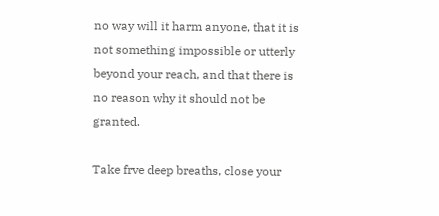no way will it harm anyone, that it is not something impossible or utterly beyond your reach, and that there is no reason why it should not be granted.

Take frve deep breaths, close your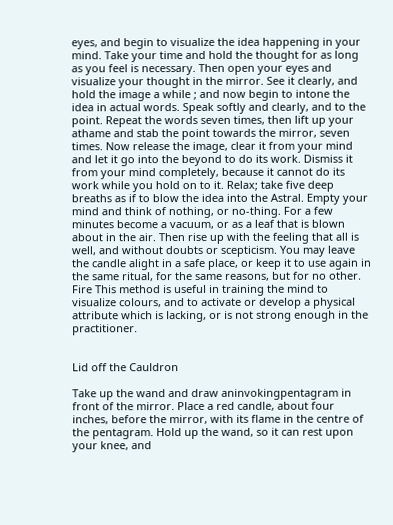eyes, and begin to visualize the idea happening in your mind. Take your time and hold the thought for as long as you feel is necessary. Then open your eyes and visualize your thought in the mirror. See it clearly, and hold the image a while ; and now begin to intone the idea in actual words. Speak softly and clearly, and to the point. Repeat the words seven times, then lift up your athame and stab the point towards the mirror, seven times. Now release the image, clear it from your mind and let it go into the beyond to do its work. Dismiss it from your mind completely, because it cannot do its work while you hold on to it. Relax; take five deep breaths as if to blow the idea into the Astral. Empty your mind and think of nothing, or no-thing. For a few minutes become a vacuum, or as a leaf that is blown about in the air. Then rise up with the feeling that all is well, and without doubts or scepticism. You may leave the candle alight in a safe place, or keep it to use again in the same ritual, for the same reasons, but for no other. Fire This method is useful in training the mind to visualize colours, and to activate or develop a physical attribute which is lacking, or is not strong enough in the practitioner.


Lid off the Cauldron

Take up the wand and draw aninvokingpentagram in front of the mirror. Place a red candle, about four inches, before the mirror, with its flame in the centre of the pentagram. Hold up the wand, so it can rest upon your knee, and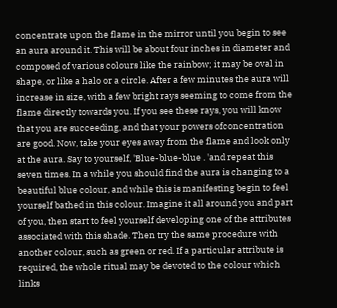concentrate upon the flame in the mirror until you begin to see an aura around it. This will be about four inches in diameter and composed of various colours like the rainbow; it may be oval in shape, or like a halo or a circle. After a few minutes the aura will increase in size, with a few bright rays seeming to come from the flame directly towards you. If you see these rays, you will know that you are succeeding, and that your powers ofconcentration are good. Now, take your eyes away from the flame and look only at the aura. Say to yourself, 'Blue-blue-blue . 'and repeat this seven times. In a while you should find the aura is changing to a beautiful blue colour, and while this is manifesting begin to feel yourself bathed in this colour. Imagine it all around you and part of you, then start to feel yourself developing one of the attributes associated with this shade. Then try the same procedure with another colour, such as green or red. If a particular attribute is required, the whole ritual may be devoted to the colour which links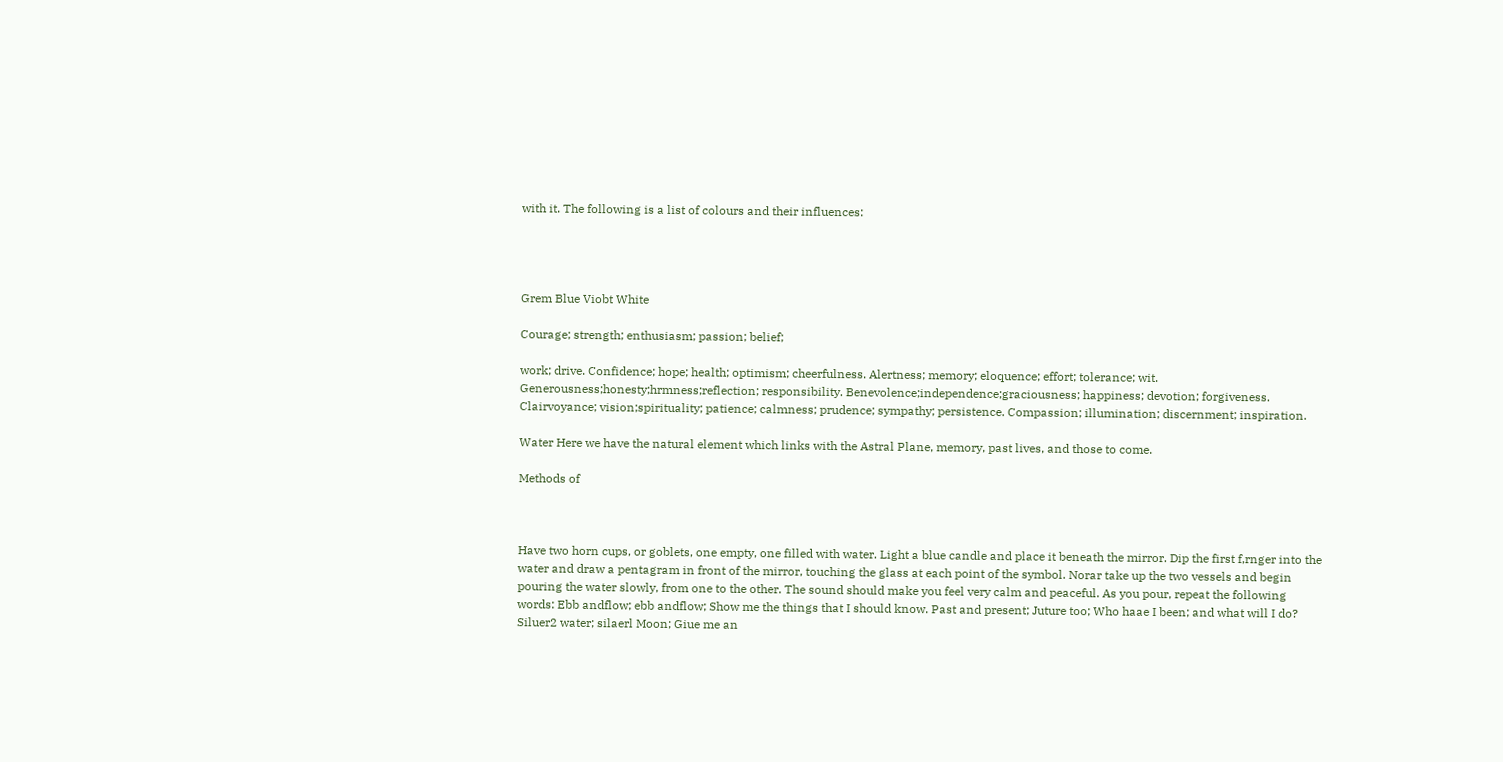with it. The following is a list of colours and their influences:




Grem Blue Viobt White

Courage; strength; enthusiasm; passion; belief;

work; drive. Confidence; hope; health; optimism; cheerfulness. Alertness; memory; eloquence; effort; tolerance; wit. Generousness;honesty;hrmness;reflection; responsibility. Benevolence;independence;graciousness; happiness; devotion; forgiveness. Clairvoyance; vision;spirituality; patience; calmness; prudence; sympathy; persistence. Compassion; illumination; discernment; inspiration.

Water Here we have the natural element which links with the Astral Plane, memory, past lives, and those to come.

Methods of



Have two horn cups, or goblets, one empty, one filled with water. Light a blue candle and place it beneath the mirror. Dip the first f,rnger into the water and draw a pentagram in front of the mirror, touching the glass at each point of the symbol. Norar take up the two vessels and begin pouring the water slowly, from one to the other. The sound should make you feel very calm and peaceful. As you pour, repeat the following words: Ebb andflow; ebb andflow; Show me the things that I should know. Past and present; Juture too; Who haae I been; and what will I do? Siluer2 water; silaerl Moon; Giue me an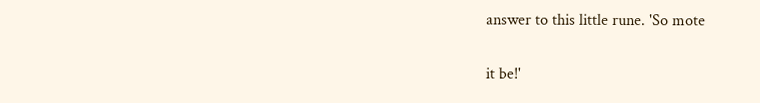answer to this little rune. 'So mote

it be!'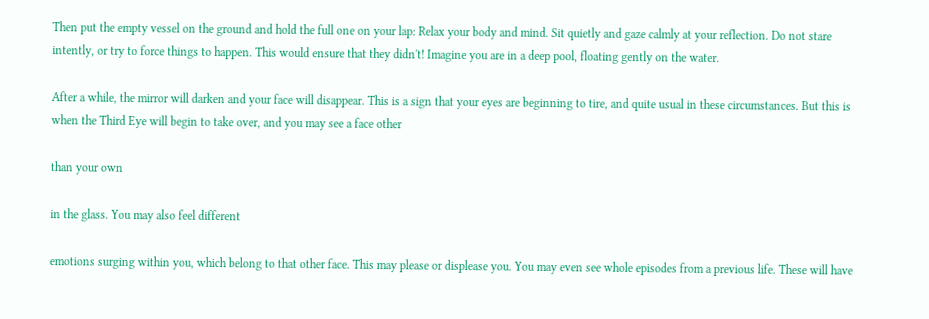Then put the empty vessel on the ground and hold the full one on your lap: Relax your body and mind. Sit quietly and gaze calmly at your reflection. Do not stare intently, or try to force things to happen. This would ensure that they didn't! Imagine you are in a deep pool, floating gently on the water.

After a while, the mirror will darken and your face will disappear. This is a sign that your eyes are beginning to tire, and quite usual in these circumstances. But this is when the Third Eye will begin to take over, and you may see a face other

than your own

in the glass. You may also feel different

emotions surging within you, which belong to that other face. This may please or displease you. You may even see whole episodes from a previous life. These will have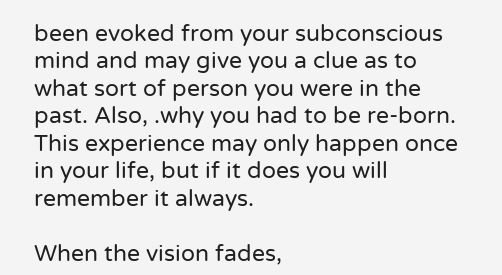been evoked from your subconscious mind and may give you a clue as to what sort of person you were in the past. Also, .why you had to be re-born. This experience may only happen once in your life, but if it does you will remember it always.

When the vision fades,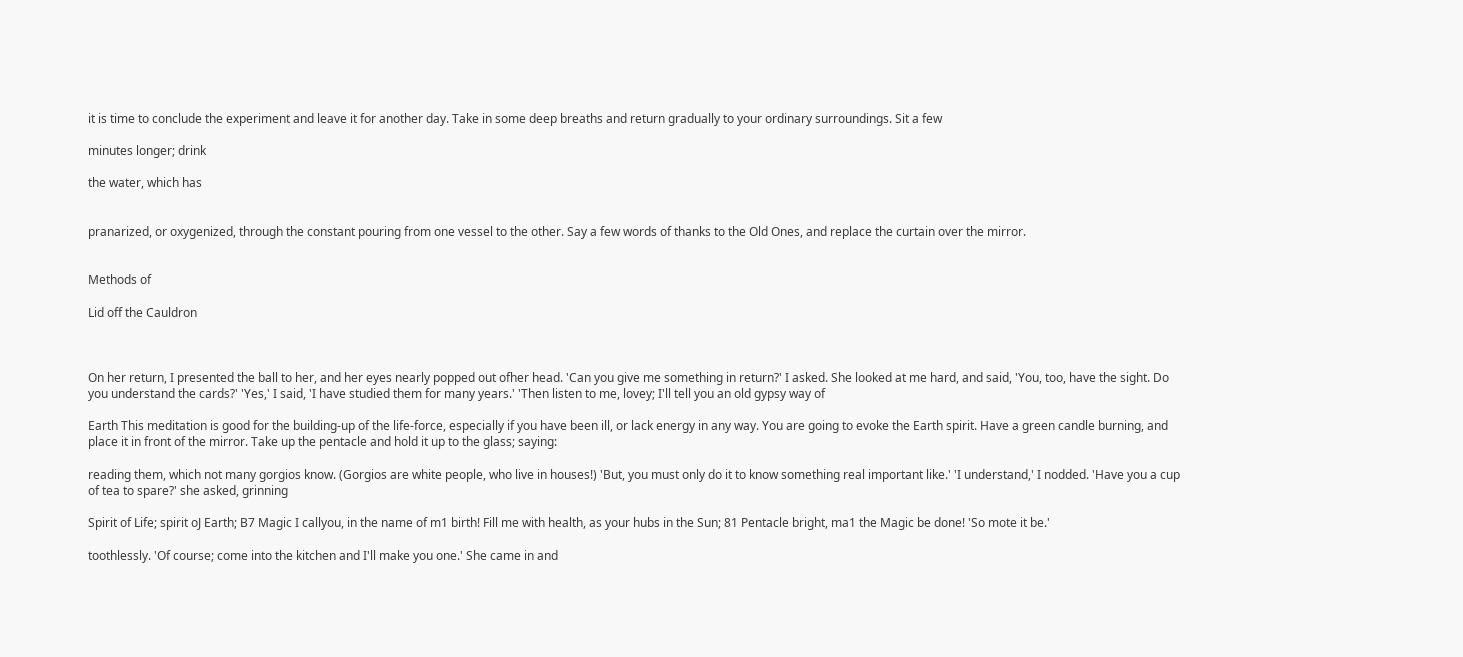it is time to conclude the experiment and leave it for another day. Take in some deep breaths and return gradually to your ordinary surroundings. Sit a few

minutes longer; drink

the water, which has


pranarized, or oxygenized, through the constant pouring from one vessel to the other. Say a few words of thanks to the Old Ones, and replace the curtain over the mirror.


Methods of

Lid off the Cauldron



On her return, I presented the ball to her, and her eyes nearly popped out ofher head. 'Can you give me something in return?' I asked. She looked at me hard, and said, 'You, too, have the sight. Do you understand the cards?' 'Yes,' I said, 'I have studied them for many years.' 'Then listen to me, lovey; I'll tell you an old gypsy way of

Earth This meditation is good for the building-up of the life-force, especially if you have been ill, or lack energy in any way. You are going to evoke the Earth spirit. Have a green candle burning, and place it in front of the mirror. Take up the pentacle and hold it up to the glass; saying:

reading them, which not many gorgios know. (Gorgios are white people, who live in houses!) 'But, you must only do it to know something real important like.' 'I understand,' I nodded. 'Have you a cup of tea to spare?' she asked, grinning

Spirit of Life; spirit oJ Earth; B7 Magic I callyou, in the name of m1 birth! Fill me with health, as your hubs in the Sun; 81 Pentacle bright, ma1 the Magic be done! 'So mote it be.'

toothlessly. 'Of course; come into the kitchen and I'll make you one.' She came in and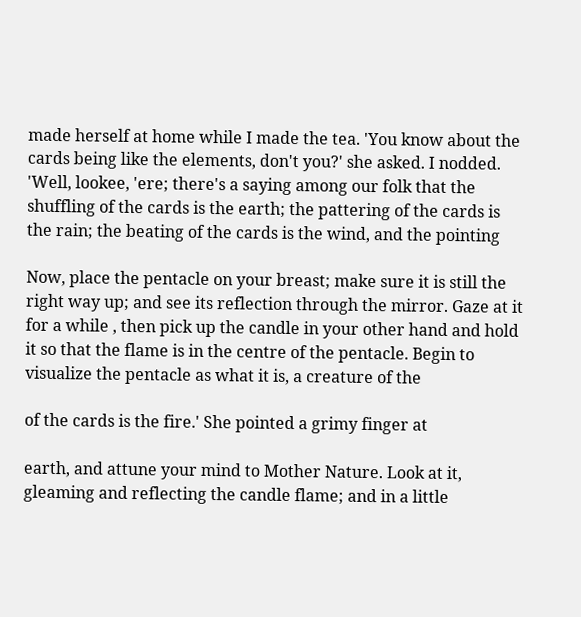made herself at home while I made the tea. 'You know about the cards being like the elements, don't you?' she asked. I nodded. 'Well, lookee, 'ere; there's a saying among our folk that the shuffling of the cards is the earth; the pattering of the cards is the rain; the beating of the cards is the wind, and the pointing

Now, place the pentacle on your breast; make sure it is still the right way up; and see its reflection through the mirror. Gaze at it for a while , then pick up the candle in your other hand and hold it so that the flame is in the centre of the pentacle. Begin to visualize the pentacle as what it is, a creature of the

of the cards is the fire.' She pointed a grimy finger at

earth, and attune your mind to Mother Nature. Look at it, gleaming and reflecting the candle flame; and in a little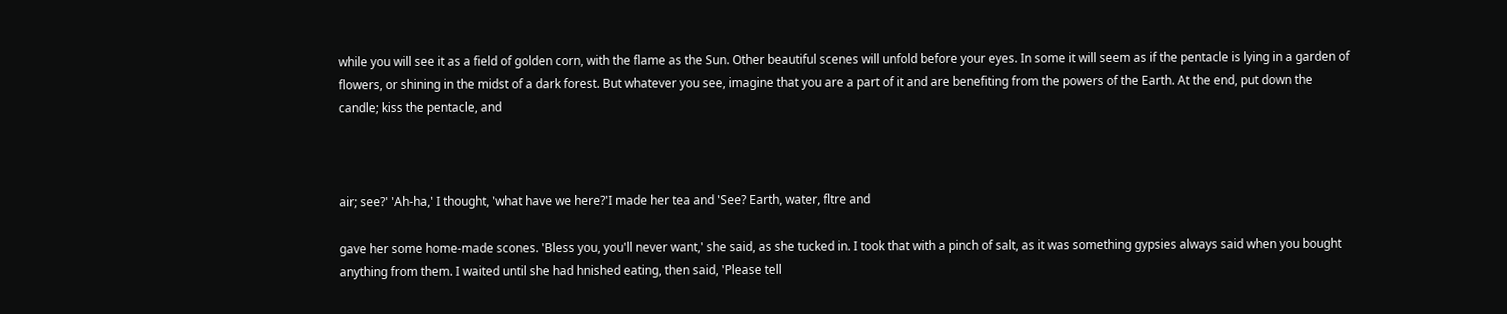while you will see it as a field of golden corn, with the flame as the Sun. Other beautiful scenes will unfold before your eyes. In some it will seem as if the pentacle is lying in a garden of flowers, or shining in the midst of a dark forest. But whatever you see, imagine that you are a part of it and are benefiting from the powers of the Earth. At the end, put down the candle; kiss the pentacle, and



air; see?' 'Ah-ha,' I thought, 'what have we here?'I made her tea and 'See? Earth, water, fltre and

gave her some home-made scones. 'Bless you, you'll never want,' she said, as she tucked in. I took that with a pinch of salt, as it was something gypsies always said when you bought anything from them. I waited until she had hnished eating, then said, 'Please tell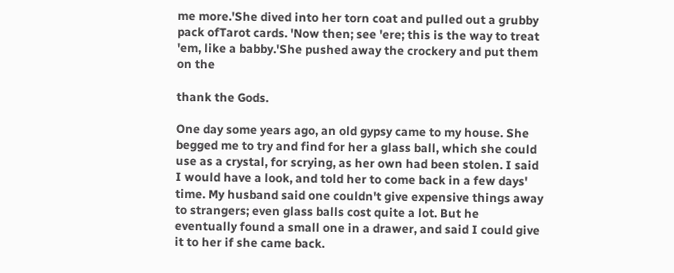me more.'She dived into her torn coat and pulled out a grubby pack ofTarot cards. 'Now then; see 'ere; this is the way to treat 'em, like a babby.'She pushed away the crockery and put them on the

thank the Gods.

One day some years ago, an old gypsy came to my house. She begged me to try and find for her a glass ball, which she could use as a crystal, for scrying, as her own had been stolen. I said I would have a look, and told her to come back in a few days' time. My husband said one couldn't give expensive things away to strangers; even glass balls cost quite a lot. But he eventually found a small one in a drawer, and said I could give it to her if she came back.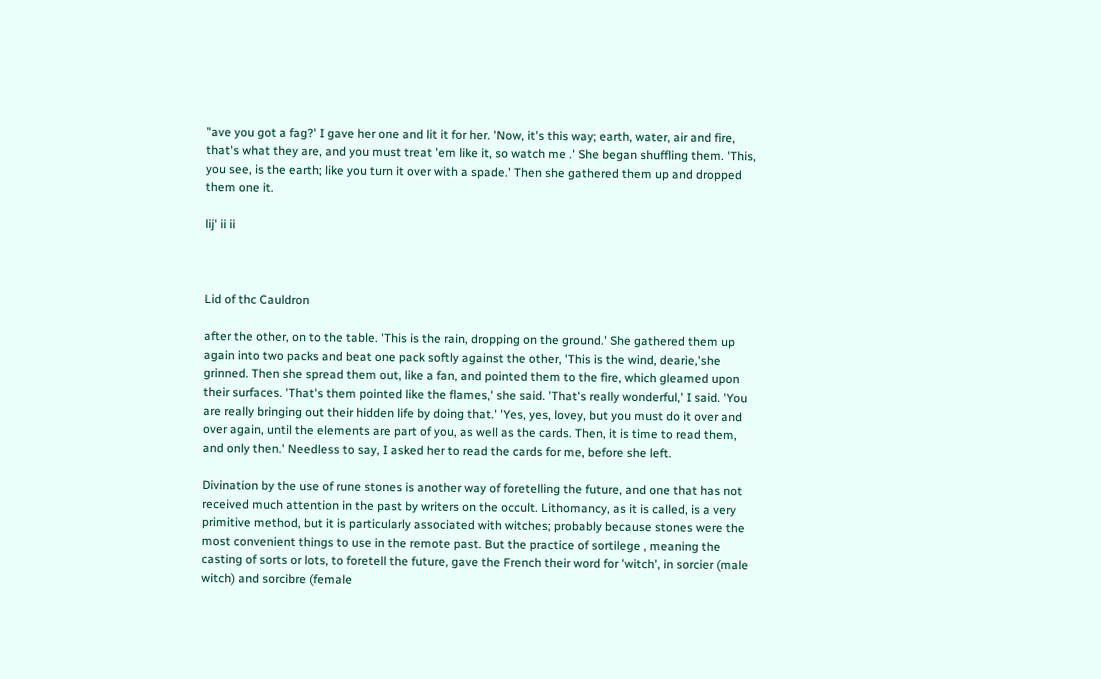"ave you got a fag?' I gave her one and lit it for her. 'Now, it's this way; earth, water, air and fire, that's what they are, and you must treat 'em like it, so watch me .' She began shuffling them. 'This, you see, is the earth; like you turn it over with a spade.' Then she gathered them up and dropped them one it.

lij' ii ii



Lid of thc Cauldron

after the other, on to the table. 'This is the rain, dropping on the ground.' She gathered them up again into two packs and beat one pack softly against the other, 'This is the wind, dearie,'she grinned. Then she spread them out, like a fan, and pointed them to the fire, which gleamed upon their surfaces. 'That's them pointed like the flames,' she said. 'That's really wonderful,' I said. 'You are really bringing out their hidden life by doing that.' 'Yes, yes, lovey, but you must do it over and over again, until the elements are part of you, as well as the cards. Then, it is time to read them, and only then.' Needless to say, I asked her to read the cards for me, before she left.

Divination by the use of rune stones is another way of foretelling the future, and one that has not received much attention in the past by writers on the occult. Lithomancy, as it is called, is a very primitive method, but it is particularly associated with witches; probably because stones were the most convenient things to use in the remote past. But the practice of sortilege , meaning the casting of sorts or lots, to foretell the future, gave the French their word for 'witch', in sorcier (male witch) and sorcibre (female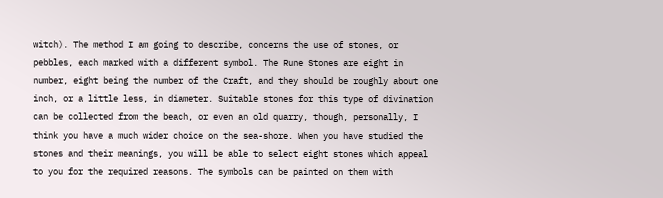witch). The method I am going to describe, concerns the use of stones, or pebbles, each marked with a different symbol. The Rune Stones are eight in number, eight being the number of the Craft, and they should be roughly about one inch, or a little less, in diameter. Suitable stones for this type of divination can be collected from the beach, or even an old quarry, though, personally, I think you have a much wider choice on the sea-shore. When you have studied the stones and their meanings, you will be able to select eight stones which appeal to you for the required reasons. The symbols can be painted on them with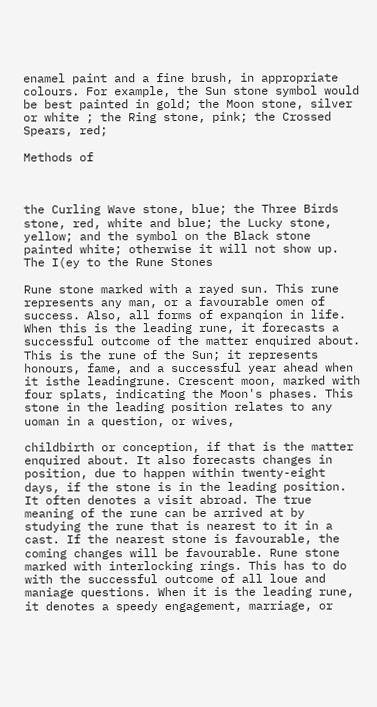enamel paint and a fine brush, in appropriate colours. For example, the Sun stone symbol would be best painted in gold; the Moon stone, silver or white ; the Ring stone, pink; the Crossed Spears, red;

Methods of



the Curling Wave stone, blue; the Three Birds stone, red, white and blue; the Lucky stone, yellow; and the symbol on the Black stone painted white; otherwise it will not show up. The I(ey to the Rune Stones

Rune stone marked with a rayed sun. This rune represents any man, or a favourable omen of success. Also, all forms of expanqion in life. When this is the leading rune, it forecasts a successful outcome of the matter enquired about. This is the rune of the Sun; it represents honours, fame, and a successful year ahead when it isthe leadingrune. Crescent moon, marked with four splats, indicating the Moon's phases. This stone in the leading position relates to any uoman in a question, or wives,

childbirth or conception, if that is the matter enquired about. It also forecasts changes in position, due to happen within twenty-eight days, if the stone is in the leading position. It often denotes a visit abroad. The true meaning of the rune can be arrived at by studying the rune that is nearest to it in a cast. If the nearest stone is favourable, the coming changes will be favourable. Rune stone marked with interlocking rings. This has to do with the successful outcome of all loue and maniage questions. When it is the leading rune, it denotes a speedy engagement, marriage, or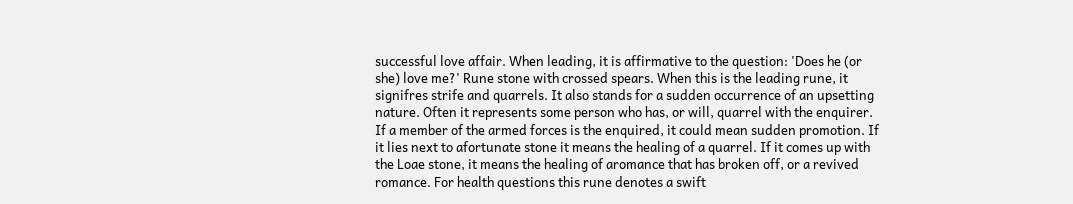successful love affair. When leading, it is affirmative to the question: 'Does he (or she) love me?' Rune stone with crossed spears. When this is the leading rune, it signifres strife and quarrels. It also stands for a sudden occurrence of an upsetting nature. Often it represents some person who has, or will, quarrel with the enquirer. If a member of the armed forces is the enquired, it could mean sudden promotion. If it lies next to afortunate stone it means the healing of a quarrel. If it comes up with the Loae stone, it means the healing of aromance that has broken off, or a revived romance. For health questions this rune denotes a swift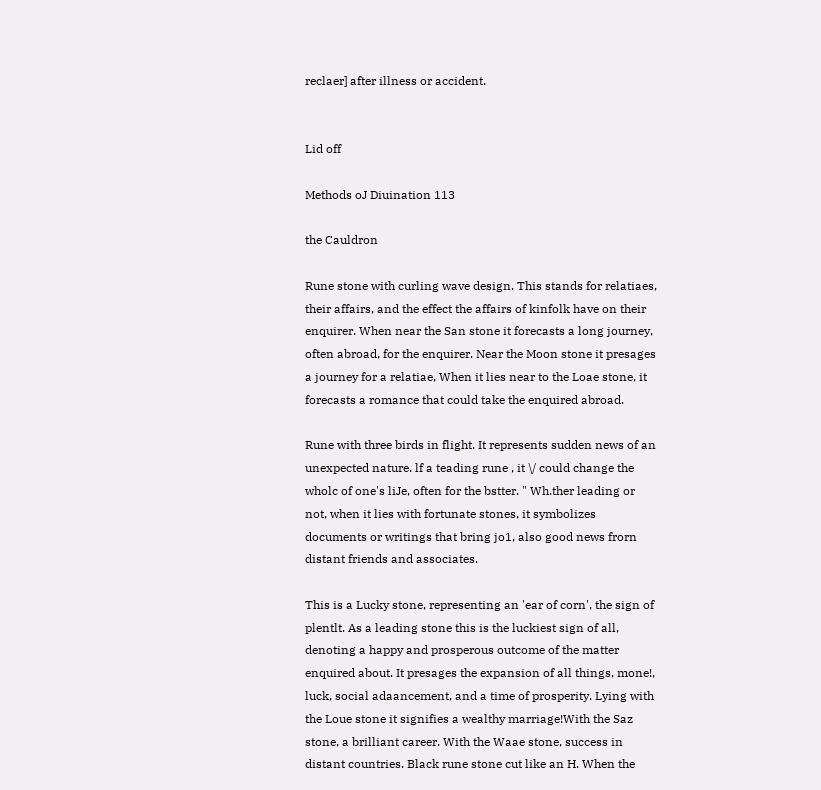reclaer] after illness or accident.


Lid off

Methods oJ Diuination 113

the Cauldron

Rune stone with curling wave design. This stands for relatiaes, their affairs, and the effect the affairs of kinfolk have on their enquirer. When near the San stone it forecasts a long journey, often abroad, for the enquirer. Near the Moon stone it presages a journey for a relatiae, When it lies near to the Loae stone, it forecasts a romance that could take the enquired abroad.

Rune with three birds in flight. It represents sudden news of an unexpected nature. lf a teading rune , it \/ could change the wholc of one's liJe, often for the bstter. " Wh.ther leading or not, when it lies with fortunate stones, it symbolizes documents or writings that bring jo1, also good news frorn distant friends and associates.

This is a Lucky stone, representing an 'ear of corn', the sign of plentlt. As a leading stone this is the luckiest sign of all, denoting a happy and prosperous outcome of the matter enquired about. It presages the expansion of all things, mone!, luck, social adaancement, and a time of prosperity. Lying with the Loue stone it signifies a wealthy marriage!With the Saz stone, a brilliant career. With the Waae stone, success in distant countries. Black rune stone cut like an H. When the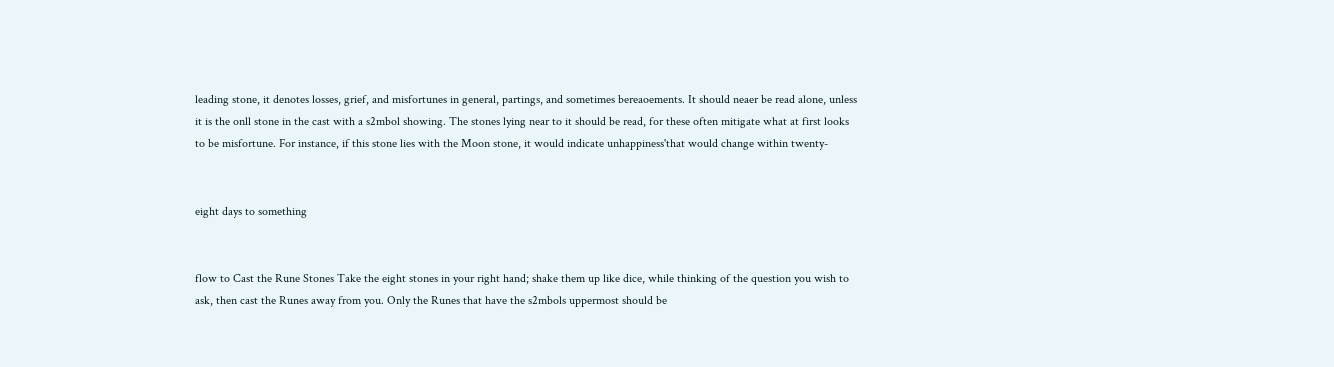leading stone, it denotes losses, grief, and misfortunes in general, partings, and sometimes bereaoements. It should neaer be read alone, unless it is the onll stone in the cast with a s2mbol showing. The stones lying near to it should be read, for these often mitigate what at first looks to be misfortune. For instance, if this stone lies with the Moon stone, it would indicate unhappiness'that would change within twenty-


eight days to something


flow to Cast the Rune Stones Take the eight stones in your right hand; shake them up like dice, while thinking of the question you wish to ask, then cast the Runes away from you. Only the Runes that have the s2mbols uppermost should be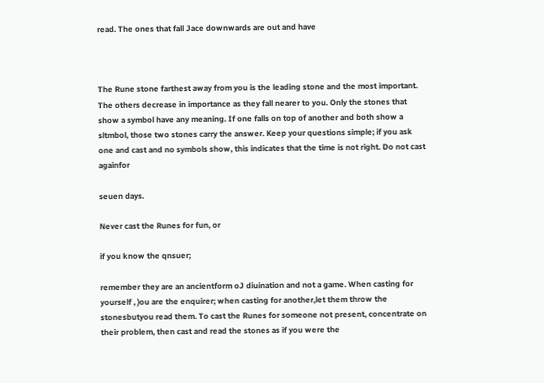read. The ones that fall Jace downwards are out and have



The Rune stone farthest away from you is the leading stone and the most important. The others decrease in importance as they fall nearer to you. Only the stones that show a symbol have any meaning. If one falls on top of another and both show a sltmbol, those two stones carry the answer. Keep your questions simple; if you ask one and cast and no symbols show, this indicates that the time is not right. Do not cast againfor

seuen days.

Never cast the Runes for fun, or

if you know the qnsuer;

remember they are an ancientform oJ diuination and not a game. When casting for yourself , )ou are the enquirer; when casting for another,let them throw the stonesbutyou read them. To cast the Runes for someone not present, concentrate on their problem, then cast and read the stones as if you were the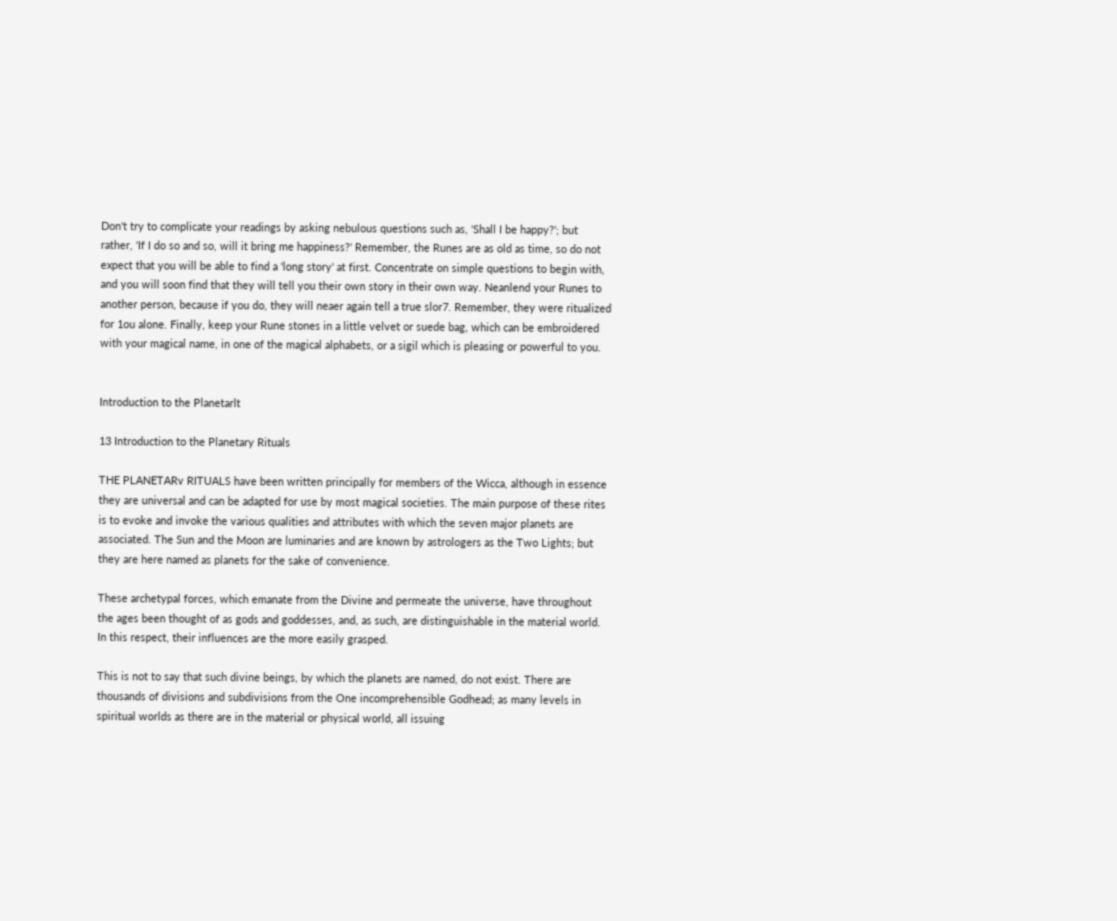Don't try to complicate your readings by asking nebulous questions such as, 'Shall I be happy?'; but rather, 'If I do so and so, will it bring me happiness?' Remember, the Runes are as old as time, so do not expect that you will be able to find a 'long story' at first. Concentrate on simple questions to begin with, and you will soon find that they will tell you their own story in their own way. Neanlend your Runes to another person, because if you do, they will neaer again tell a true slor7. Remember, they were ritualized for 1ou alone. Finally, keep your Rune stones in a little velvet or suede bag, which can be embroidered with your magical name, in one of the magical alphabets, or a sigil which is pleasing or powerful to you.


Introduction to the Planetarlt

13 Introduction to the Planetary Rituals

THE PLANETARv RITUALS have been written principally for members of the Wicca, although in essence they are universal and can be adapted for use by most magical societies. The main purpose of these rites is to evoke and invoke the various qualities and attributes with which the seven major planets are associated. The Sun and the Moon are luminaries and are known by astrologers as the Two Lights; but they are here named as planets for the sake of convenience.

These archetypal forces, which emanate from the Divine and permeate the universe, have throughout the ages been thought of as gods and goddesses, and, as such, are distinguishable in the material world. In this respect, their influences are the more easily grasped.

This is not to say that such divine beings, by which the planets are named, do not exist. There are thousands of divisions and subdivisions from the One incomprehensible Godhead; as many levels in spiritual worlds as there are in the material or physical world, all issuing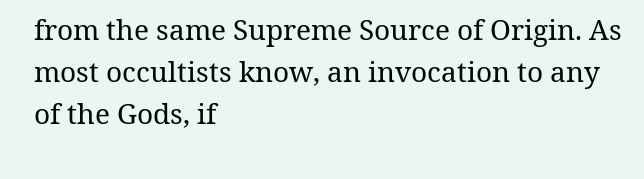from the same Supreme Source of Origin. As most occultists know, an invocation to any of the Gods, if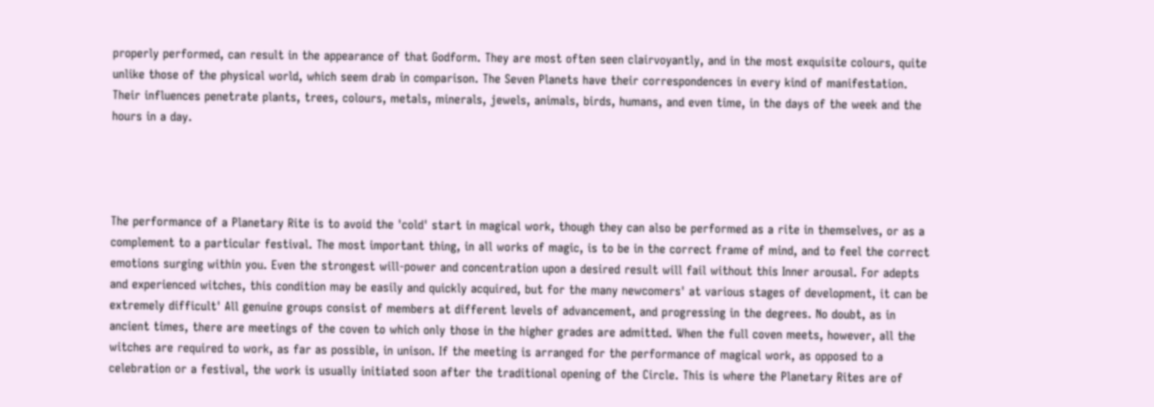properly performed, can result in the appearance of that Godform. They are most often seen clairvoyantly, and in the most exquisite colours, quite unlike those of the physical world, which seem drab in comparison. The Seven Planets have their correspondences in every kind of manifestation. Their influences penetrate plants, trees, colours, metals, minerals, jewels, animals, birds, humans, and even time, in the days of the week and the hours in a day.




The performance of a Planetary Rite is to avoid the 'cold' start in magical work, though they can also be performed as a rite in themselves, or as a complement to a particular festival. The most important thing, in all works of magic, is to be in the correct frame of mind, and to feel the correct emotions surging within you. Even the strongest will-power and concentration upon a desired result will fail without this Inner arousal. For adepts and experienced witches, this condition may be easily and quickly acquired, but for the many newcomers' at various stages of development, it can be extremely difficult' All genuine groups consist of members at different levels of advancement, and progressing in the degrees. No doubt, as in ancient times, there are meetings of the coven to which only those in the higher grades are admitted. When the full coven meets, however, all the witches are required to work, as far as possible, in unison. If the meeting is arranged for the performance of magical work, as opposed to a celebration or a festival, the work is usually initiated soon after the traditional opening of the Circle. This is where the Planetary Rites are of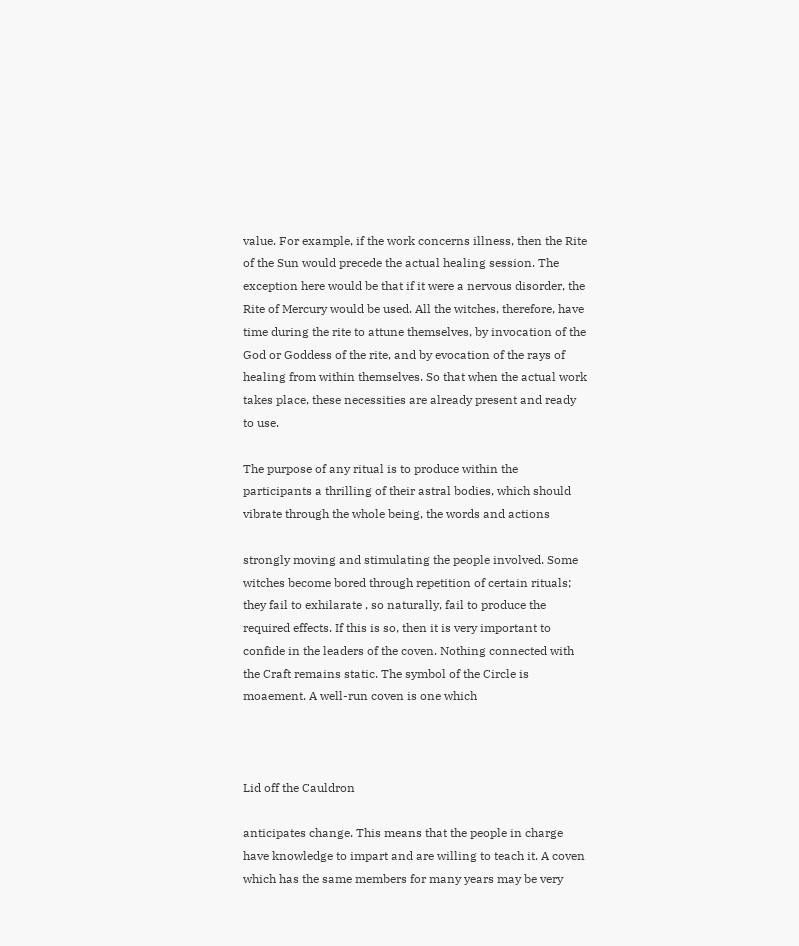value. For example, if the work concerns illness, then the Rite of the Sun would precede the actual healing session. The exception here would be that if it were a nervous disorder, the Rite of Mercury would be used. All the witches, therefore, have time during the rite to attune themselves, by invocation of the God or Goddess of the rite, and by evocation of the rays of healing from within themselves. So that when the actual work takes place, these necessities are already present and ready to use.

The purpose of any ritual is to produce within the participants a thrilling of their astral bodies, which should vibrate through the whole being, the words and actions

strongly moving and stimulating the people involved. Some witches become bored through repetition of certain rituals; they fail to exhilarate , so naturally, fail to produce the required effects. If this is so, then it is very important to confide in the leaders of the coven. Nothing connected with the Craft remains static. The symbol of the Circle is moaement. A well-run coven is one which



Lid off the Cauldron

anticipates change. This means that the people in charge have knowledge to impart and are willing to teach it. A coven which has the same members for many years may be very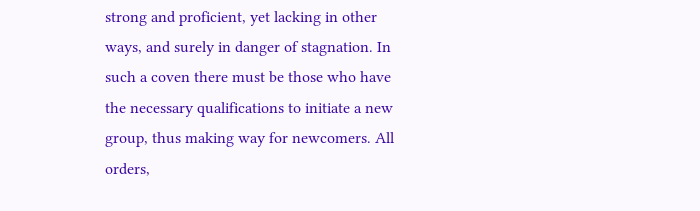strong and proficient, yet lacking in other ways, and surely in danger of stagnation. In such a coven there must be those who have the necessary qualifications to initiate a new group, thus making way for newcomers. All orders,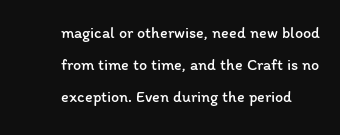magical or otherwise, need new blood from time to time, and the Craft is no exception. Even during the period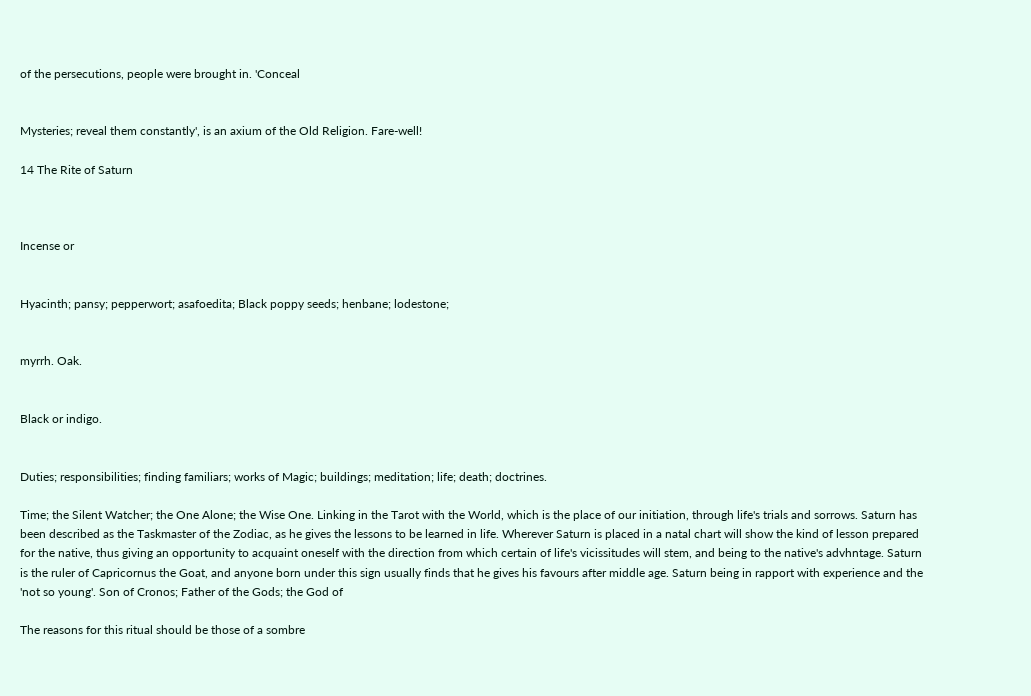of the persecutions, people were brought in. 'Conceal


Mysteries; reveal them constantly', is an axium of the Old Religion. Fare-well!

14 The Rite of Saturn



Incense or


Hyacinth; pansy; pepperwort; asafoedita; Black poppy seeds; henbane; lodestone;


myrrh. Oak.


Black or indigo.


Duties; responsibilities; finding familiars; works of Magic; buildings; meditation; life; death; doctrines.

Time; the Silent Watcher; the One Alone; the Wise One. Linking in the Tarot with the World, which is the place of our initiation, through life's trials and sorrows. Saturn has been described as the Taskmaster of the Zodiac, as he gives the lessons to be learned in life. Wherever Saturn is placed in a natal chart will show the kind of lesson prepared for the native, thus giving an opportunity to acquaint oneself with the direction from which certain of life's vicissitudes will stem, and being to the native's advhntage. Saturn is the ruler of Capricornus the Goat, and anyone born under this sign usually finds that he gives his favours after middle age. Saturn being in rapport with experience and the 'not so young'. Son of Cronos; Father of the Gods; the God of

The reasons for this ritual should be those of a sombre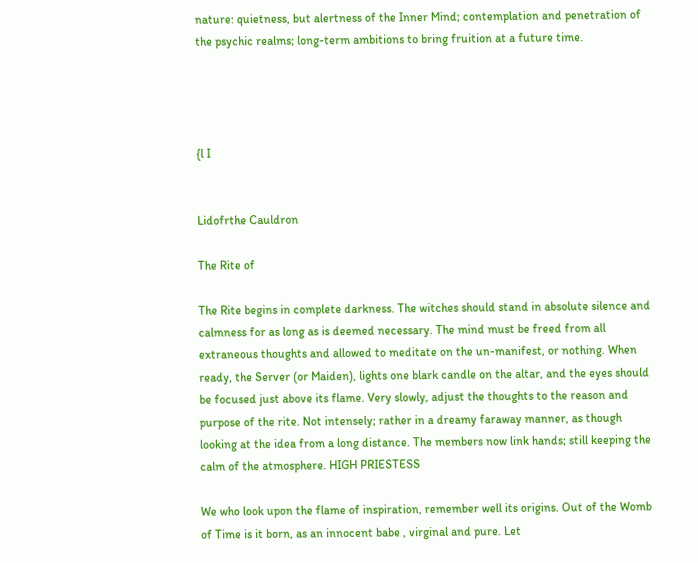nature: quietness, but alertness of the Inner Mind; contemplation and penetration of the psychic realms; long-term ambitions to bring fruition at a future time.




{l I


Lidofrthe Cauldron

The Rite of

The Rite begins in complete darkness. The witches should stand in absolute silence and calmness for as long as is deemed necessary. The mind must be freed from all extraneous thoughts and allowed to meditate on the un-manifest, or nothing. When ready, the Server (or Maiden), lights one blark candle on the altar, and the eyes should be focused just above its flame. Very slowly, adjust the thoughts to the reason and purpose of the rite. Not intensely; rather in a dreamy faraway manner, as though looking at the idea from a long distance. The members now link hands; still keeping the calm of the atmosphere. HIGH PRIESTESS

We who look upon the flame of inspiration, remember well its origins. Out of the Womb of Time is it born, as an innocent babe , virginal and pure. Let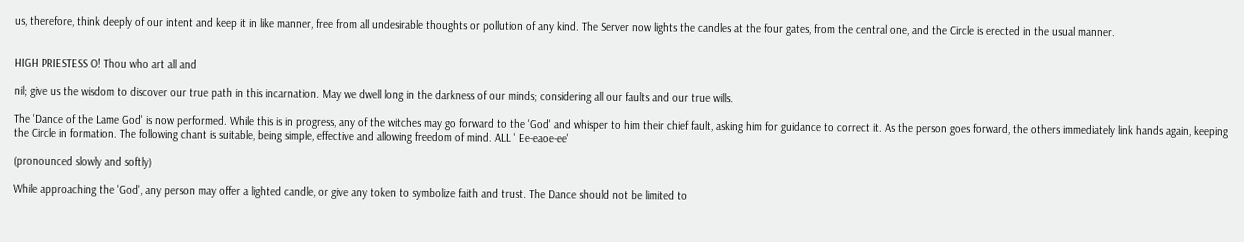us, therefore, think deeply of our intent and keep it in like manner, free from all undesirable thoughts or pollution of any kind. The Server now lights the candles at the four gates, from the central one, and the Circle is erected in the usual manner.


HIGH PRIESTESS O! Thou who art all and

nil; give us the wisdom to discover our true path in this incarnation. May we dwell long in the darkness of our minds; considering all our faults and our true wills.

The 'Dance of the Lame God' is now performed. While this is in progress, any of the witches may go forward to the 'God' and whisper to him their chief fault, asking him for guidance to correct it. As the person goes forward, the others immediately link hands again, keeping the Circle in formation. The following chant is suitable, being simple, effective and allowing freedom of mind. ALL ' Ee-eaoe-ee'

(pronounced slowly and softly)

While approaching the 'God', any person may offer a lighted candle, or give any token to symbolize faith and trust. The Dance should not be limited to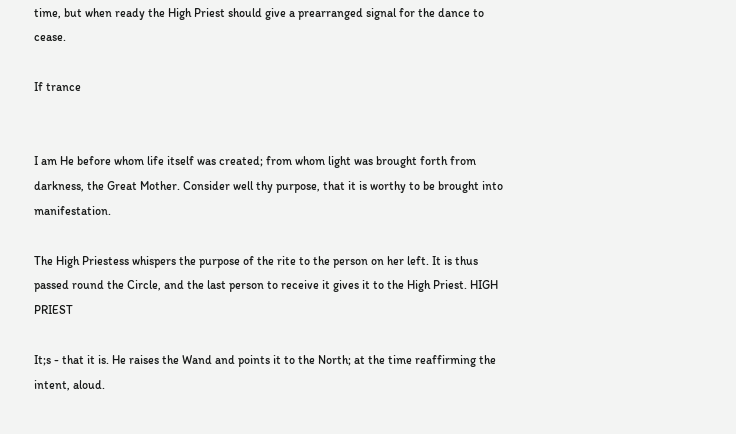time, but when ready the High Priest should give a prearranged signal for the dance to cease.

If trance


I am He before whom life itself was created; from whom light was brought forth from darkness, the Great Mother. Consider well thy purpose, that it is worthy to be brought into manifestation.

The High Priestess whispers the purpose of the rite to the person on her left. It is thus passed round the Circle, and the last person to receive it gives it to the High Priest. HIGH PRIEST

It;s - that it is. He raises the Wand and points it to the North; at the time reaffirming the intent, aloud.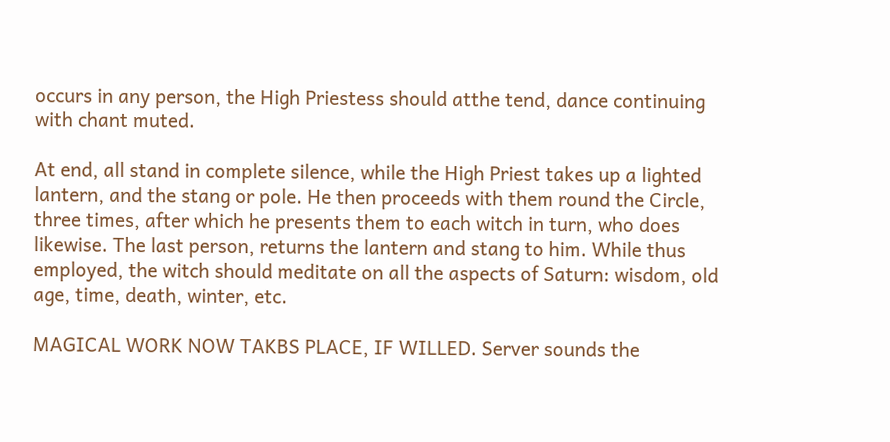occurs in any person, the High Priestess should atthe tend, dance continuing with chant muted.

At end, all stand in complete silence, while the High Priest takes up a lighted lantern, and the stang or pole. He then proceeds with them round the Circle, three times, after which he presents them to each witch in turn, who does likewise. The last person, returns the lantern and stang to him. While thus employed, the witch should meditate on all the aspects of Saturn: wisdom, old age, time, death, winter, etc.

MAGICAL WORK NOW TAKBS PLACE, IF WILLED. Server sounds the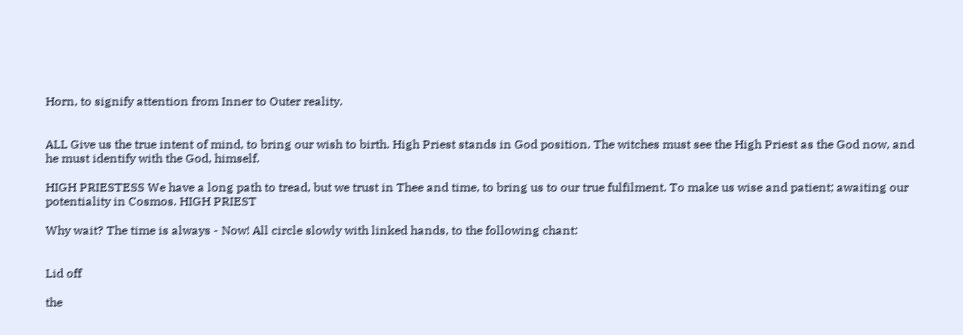Horn, to signify attention from Inner to Outer reality.


ALL Give us the true intent of mind, to bring our wish to birth. High Priest stands in God position. The witches must see the High Priest as the God now, and he must identify with the God, himself.

HIGH PRIESTESS We have a long path to tread, but we trust in Thee and time, to bring us to our true fulfilment. To make us wise and patient; awaiting our potentiality in Cosmos. HIGH PRIEST

Why wait? The time is always - Now! All circle slowly with linked hands, to the following chant:


Lid off

the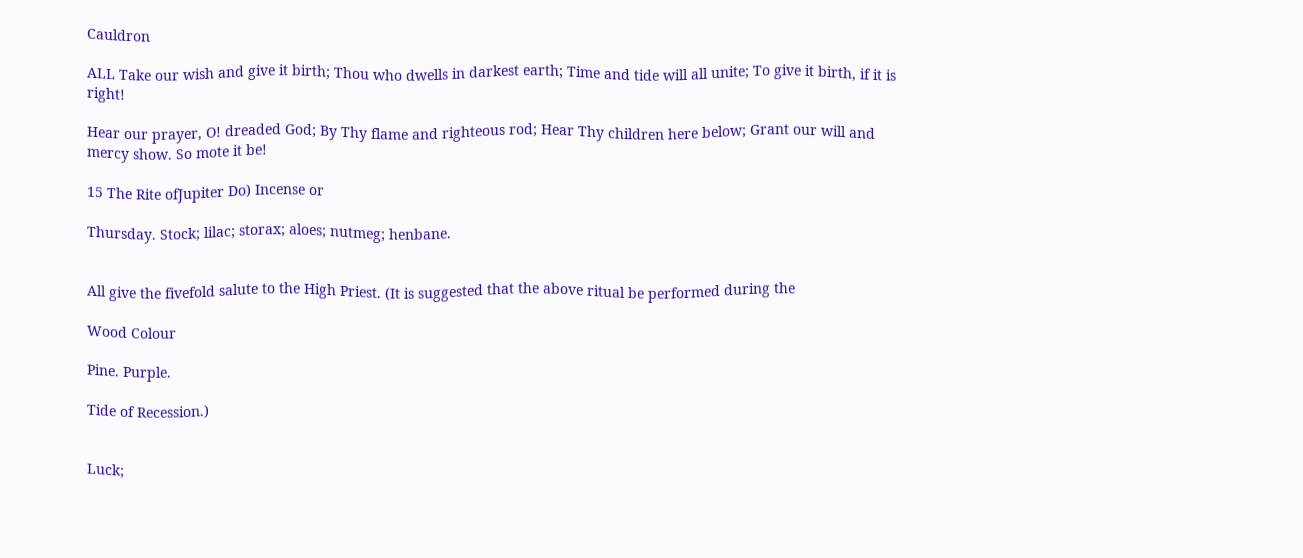Cauldron

ALL Take our wish and give it birth; Thou who dwells in darkest earth; Time and tide will all unite; To give it birth, if it is right!

Hear our prayer, O! dreaded God; By Thy flame and righteous rod; Hear Thy children here below; Grant our will and mercy show. So mote it be!

15 The Rite ofJupiter Do) Incense or

Thursday. Stock; lilac; storax; aloes; nutmeg; henbane.


All give the fivefold salute to the High Priest. (It is suggested that the above ritual be performed during the

Wood Colour

Pine. Purple.

Tide of Recession.)


Luck;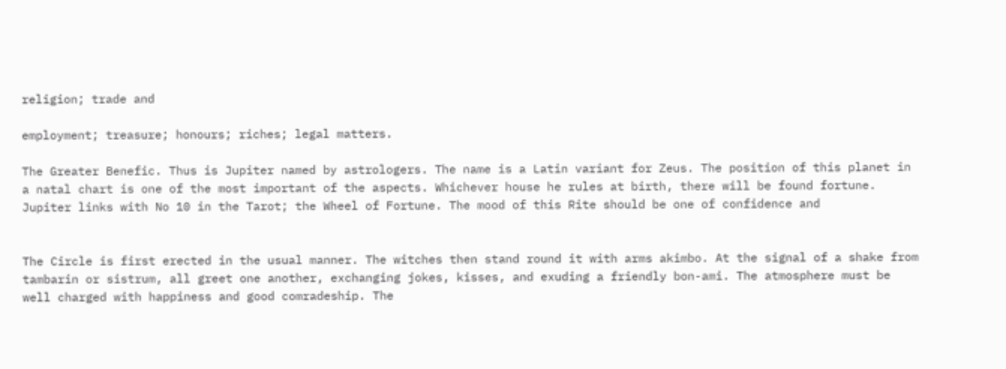religion; trade and

employment; treasure; honours; riches; legal matters.

The Greater Benefic. Thus is Jupiter named by astrologers. The name is a Latin variant for Zeus. The position of this planet in a natal chart is one of the most important of the aspects. Whichever house he rules at birth, there will be found fortune. Jupiter links with No 10 in the Tarot; the Wheel of Fortune. The mood of this Rite should be one of confidence and


The Circle is first erected in the usual manner. The witches then stand round it with arms akimbo. At the signal of a shake from tambarin or sistrum, all greet one another, exchanging jokes, kisses, and exuding a friendly bon-ami. The atmosphere must be well charged with happiness and good comradeship. The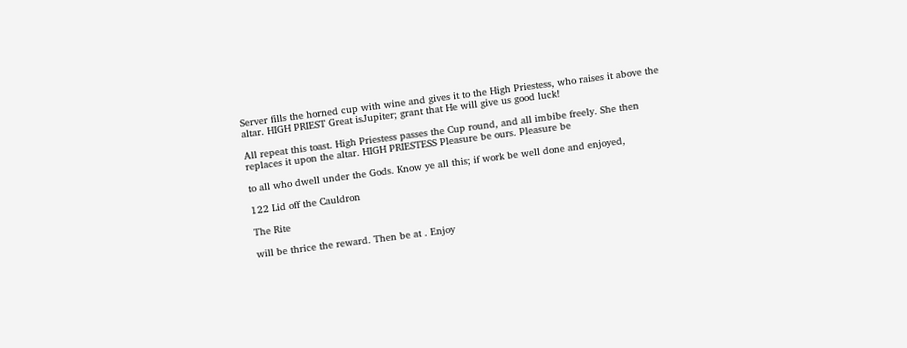Server fills the horned cup with wine and gives it to the High Priestess, who raises it above the altar. HIGH PRIEST Great isJupiter; grant that He will give us good luck!

All repeat this toast. High Priestess passes the Cup round, and all imbibe freely. She then replaces it upon the altar. HIGH PRIESTESS Pleasure be ours. Pleasure be

to all who dwell under the Gods. Know ye all this; if work be well done and enjoyed,

122 Lid off the Cauldron

The Rite

will be thrice the reward. Then be at . Enjoy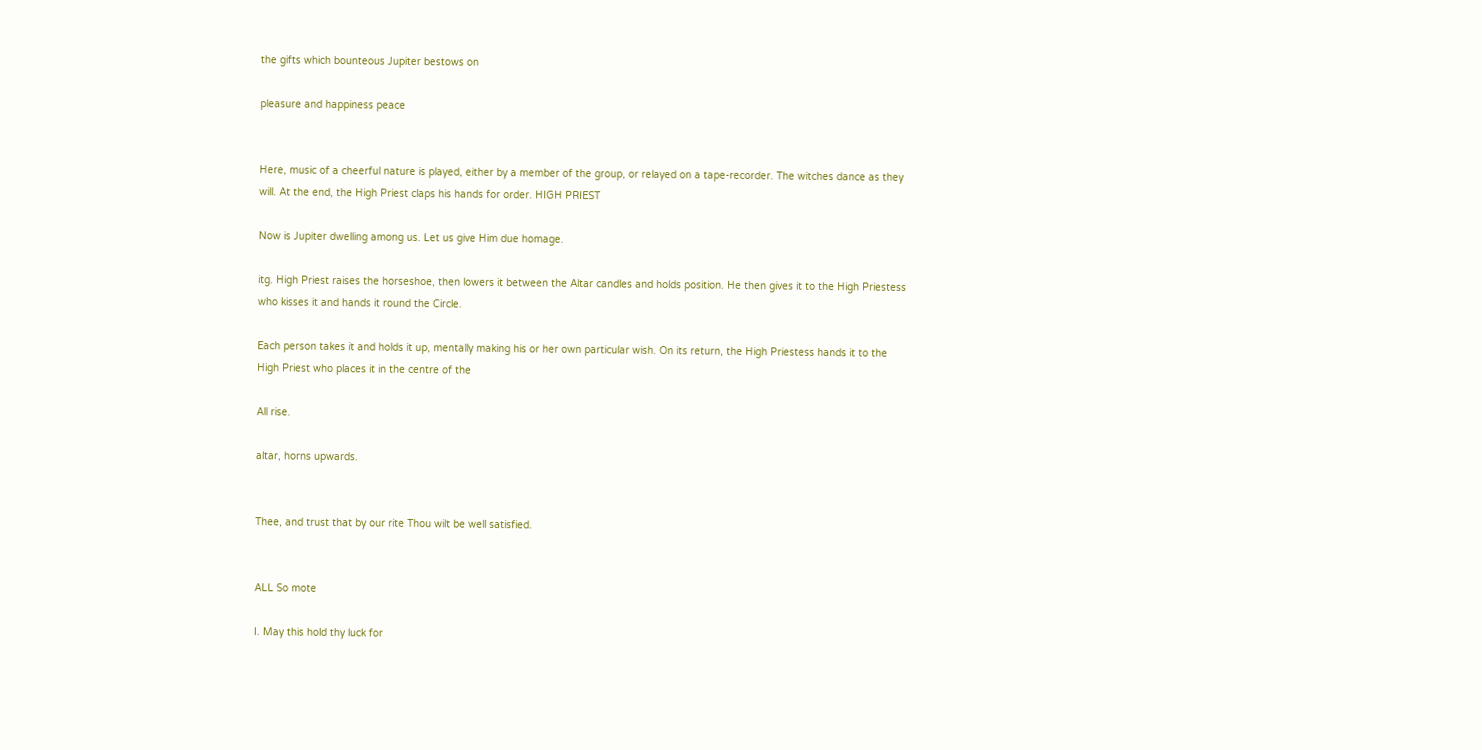the gifts which bounteous Jupiter bestows on

pleasure and happiness peace


Here, music of a cheerful nature is played, either by a member of the group, or relayed on a tape-recorder. The witches dance as they will. At the end, the High Priest claps his hands for order. HIGH PRIEST

Now is Jupiter dwelling among us. Let us give Him due homage.

itg. High Priest raises the horseshoe, then lowers it between the Altar candles and holds position. He then gives it to the High Priestess who kisses it and hands it round the Circle.

Each person takes it and holds it up, mentally making his or her own particular wish. On its return, the High Priestess hands it to the High Priest who places it in the centre of the

All rise.

altar, horns upwards.


Thee, and trust that by our rite Thou wilt be well satisfied.


ALL So mote

I. May this hold thy luck for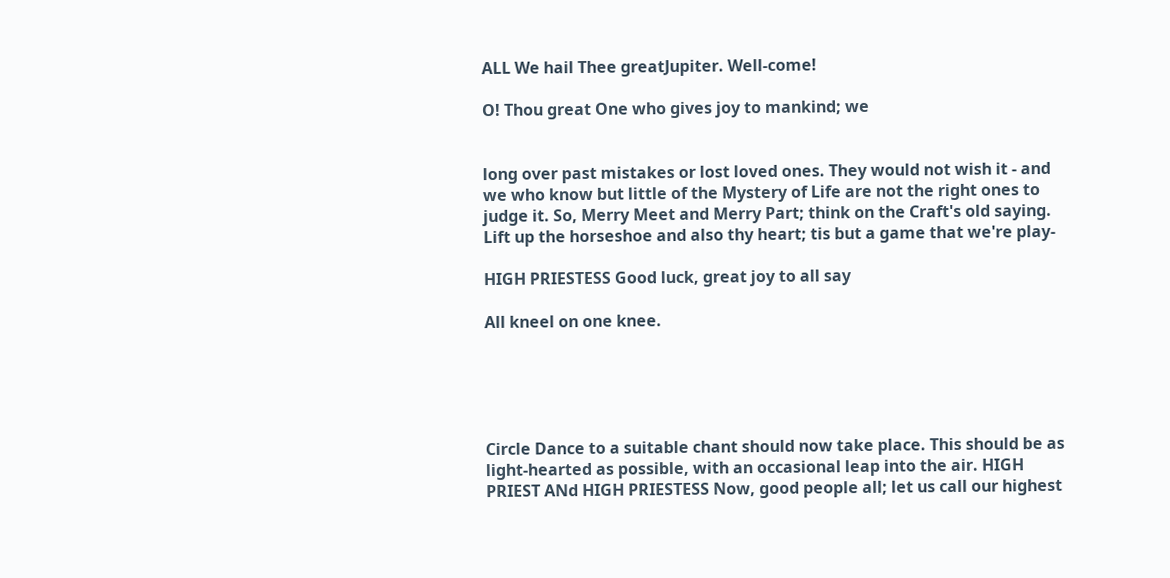ALL We hail Thee greatJupiter. Well-come!

O! Thou great One who gives joy to mankind; we


long over past mistakes or lost loved ones. They would not wish it - and we who know but little of the Mystery of Life are not the right ones to judge it. So, Merry Meet and Merry Part; think on the Craft's old saying. Lift up the horseshoe and also thy heart; tis but a game that we're play-

HIGH PRIESTESS Good luck, great joy to all say

All kneel on one knee.





Circle Dance to a suitable chant should now take place. This should be as light-hearted as possible, with an occasional leap into the air. HIGH PRIEST ANd HIGH PRIESTESS Now, good people all; let us call our highest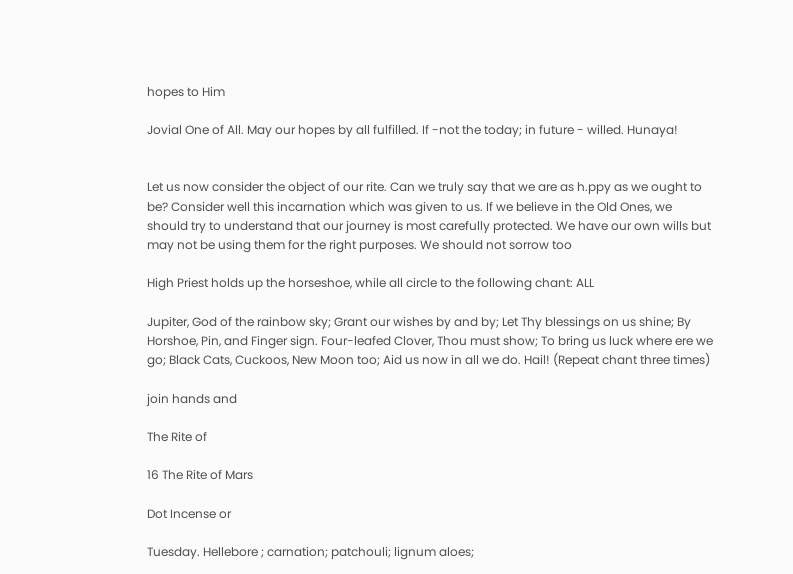hopes to Him

Jovial One of All. May our hopes by all fulfilled. If -not the today; in future - willed. Hunaya!


Let us now consider the object of our rite. Can we truly say that we are as h.ppy as we ought to be? Consider well this incarnation which was given to us. If we believe in the Old Ones, we should try to understand that our journey is most carefully protected. We have our own wills but may not be using them for the right purposes. We should not sorrow too

High Priest holds up the horseshoe, while all circle to the following chant: ALL

Jupiter, God of the rainbow sky; Grant our wishes by and by; Let Thy blessings on us shine; By Horshoe, Pin, and Finger sign. Four-leafed Clover, Thou must show; To bring us luck where ere we go; Black Cats, Cuckoos, New Moon too; Aid us now in all we do. Hail! (Repeat chant three times)

join hands and

The Rite of

16 The Rite of Mars

Dot Incense or

Tuesday. Hellebore ; carnation; patchouli; lignum aloes;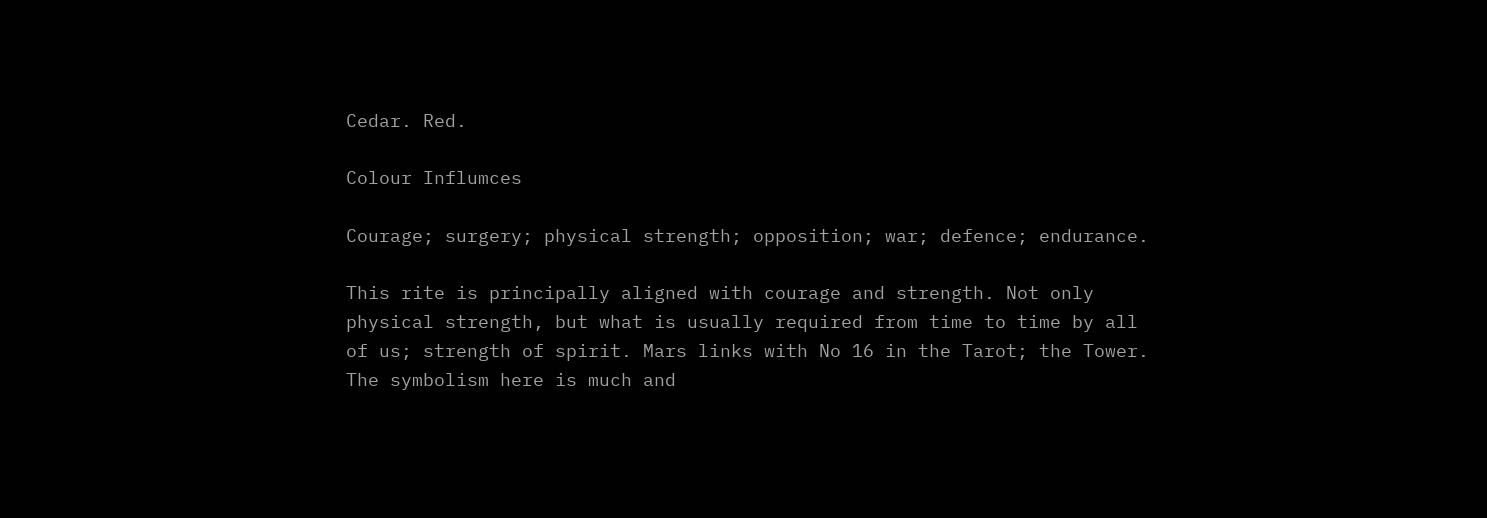Cedar. Red.

Colour Influmces

Courage; surgery; physical strength; opposition; war; defence; endurance.

This rite is principally aligned with courage and strength. Not only physical strength, but what is usually required from time to time by all of us; strength of spirit. Mars links with No 16 in the Tarot; the Tower. The symbolism here is much and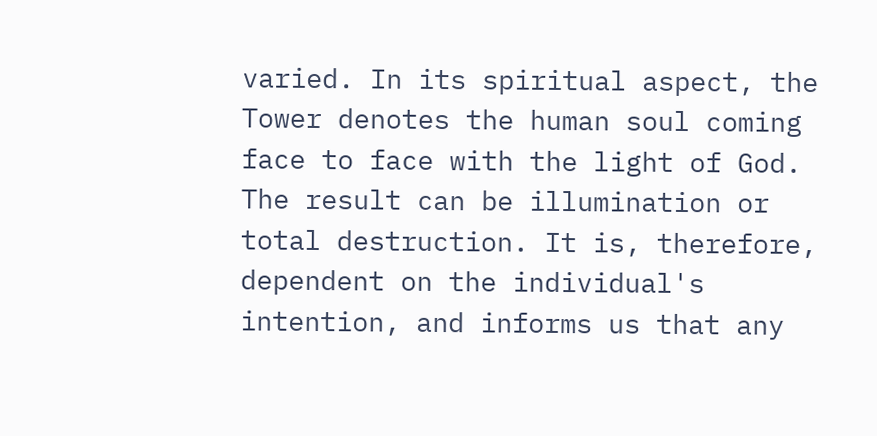varied. In its spiritual aspect, the Tower denotes the human soul coming face to face with the light of God. The result can be illumination or total destruction. It is, therefore, dependent on the individual's intention, and informs us that any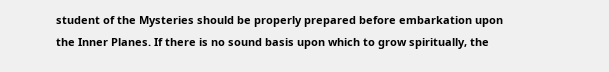student of the Mysteries should be properly prepared before embarkation upon the Inner Planes. If there is no sound basis upon which to grow spiritually, the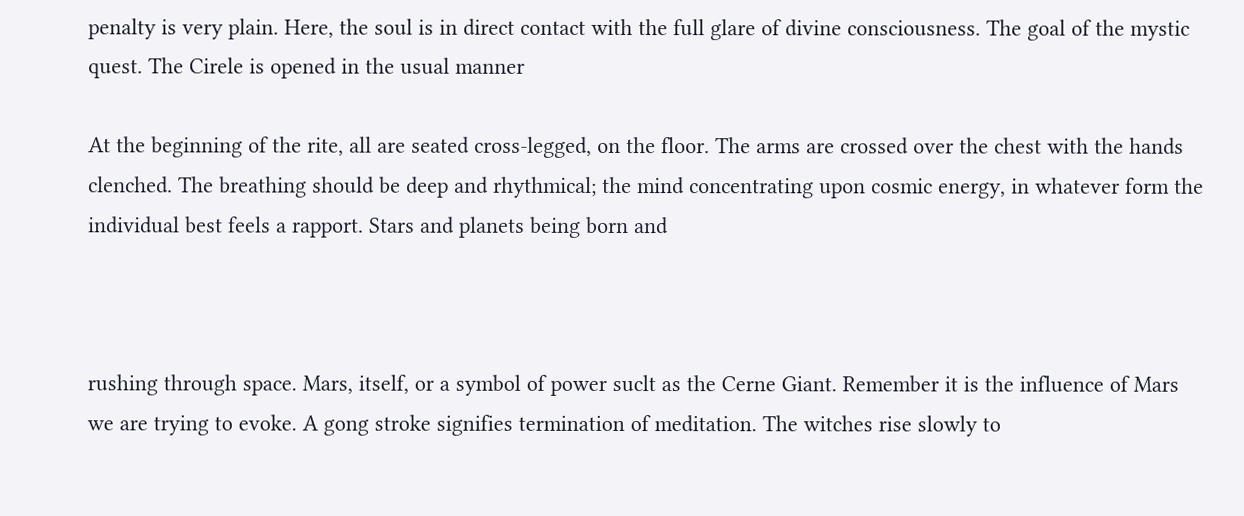penalty is very plain. Here, the soul is in direct contact with the full glare of divine consciousness. The goal of the mystic quest. The Cirele is opened in the usual manner

At the beginning of the rite, all are seated cross-legged, on the floor. The arms are crossed over the chest with the hands clenched. The breathing should be deep and rhythmical; the mind concentrating upon cosmic energy, in whatever form the individual best feels a rapport. Stars and planets being born and



rushing through space. Mars, itself, or a symbol of power suclt as the Cerne Giant. Remember it is the influence of Mars we are trying to evoke. A gong stroke signifies termination of meditation. The witches rise slowly to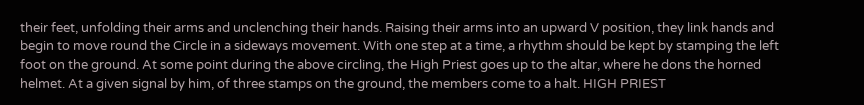their feet, unfolding their arms and unclenching their hands. Raising their arms into an upward V position, they link hands and begin to move round the Circle in a sideways movement. With one step at a time, a rhythm should be kept by stamping the left foot on the ground. At some point during the above circling, the High Priest goes up to the altar, where he dons the horned helmet. At a given signal by him, of three stamps on the ground, the members come to a halt. HIGH PRIEST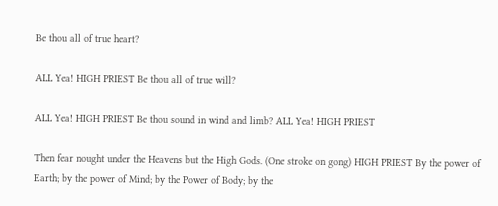Be thou all of true heart?

ALL Yea! HIGH PRIEST Be thou all of true will?

ALL Yea! HIGH PRIEST Be thou sound in wind and limb? ALL Yea! HIGH PRIEST

Then fear nought under the Heavens but the High Gods. (One stroke on gong) HIGH PRIEST By the power of Earth; by the power of Mind; by the Power of Body; by the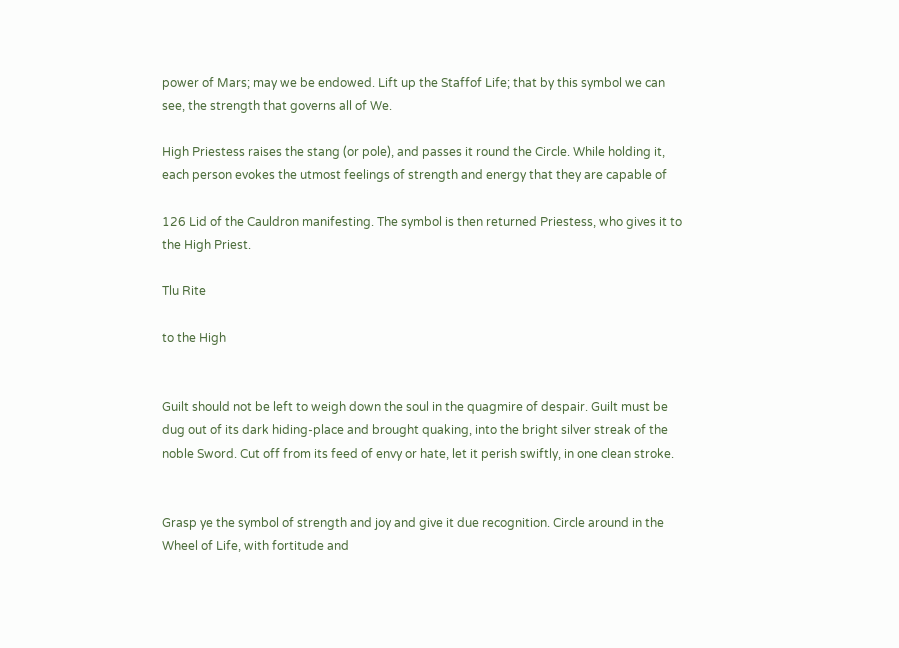power of Mars; may we be endowed. Lift up the Staffof Life; that by this symbol we can see, the strength that governs all of We.

High Priestess raises the stang (or pole), and passes it round the Circle. While holding it, each person evokes the utmost feelings of strength and energy that they are capable of

126 Lid of the Cauldron manifesting. The symbol is then returned Priestess, who gives it to the High Priest.

Tlu Rite

to the High


Guilt should not be left to weigh down the soul in the quagmire of despair. Guilt must be dug out of its dark hiding-place and brought quaking, into the bright silver streak of the noble Sword. Cut off from its feed of envy or hate, let it perish swiftly, in one clean stroke.


Grasp ye the symbol of strength and joy and give it due recognition. Circle around in the Wheel of Life, with fortitude and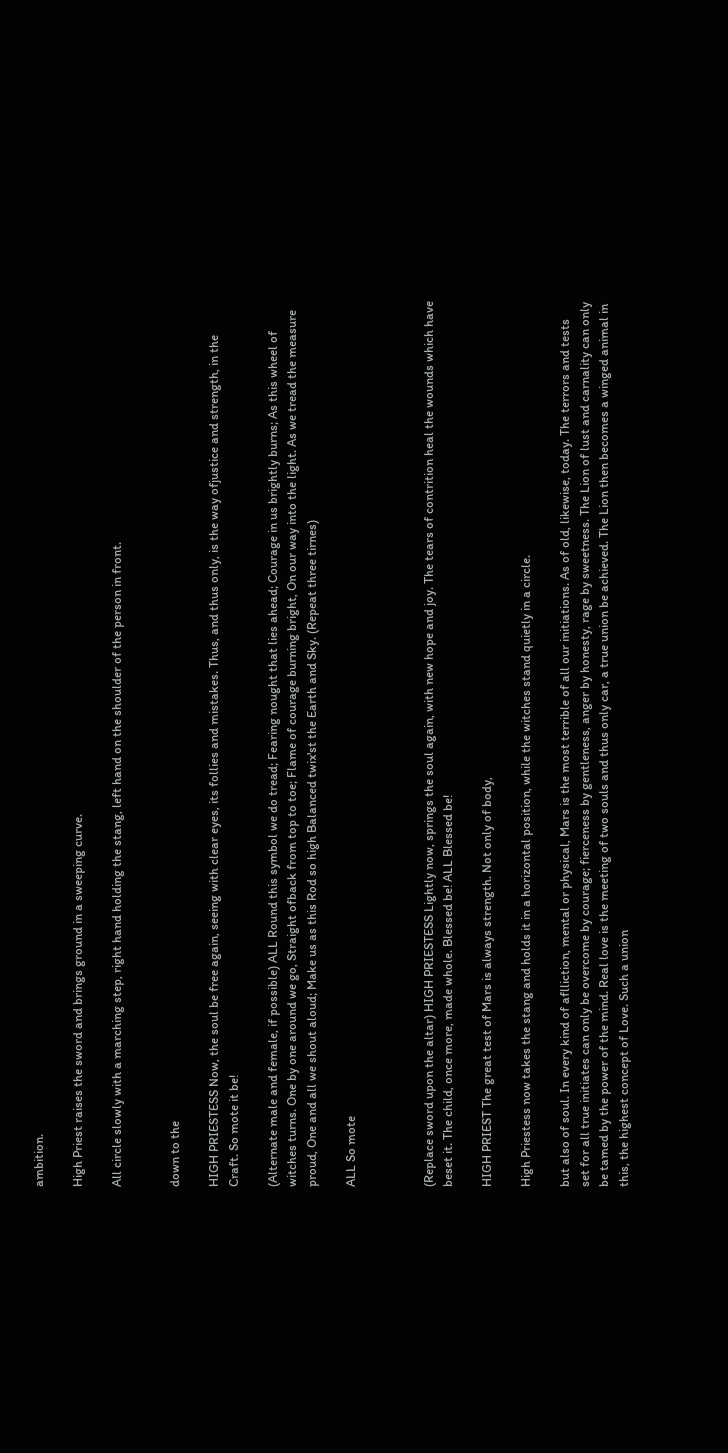ambition.

High Priest raises the sword and brings ground in a sweeping curve.

All circle slowly with a marching step, right hand holding the stang, left hand on the shoulder of the person in front.


down to the

HIGH PRIESTESS Now, the soul be free again, seeing with clear eyes, its follies and mistakes. Thus, and thus only, is the way ofjustice and strength, in the Craft. So mote it be!

(Alternate male and female, if possible) ALL Round this symbol we do tread; Fearing nought that lies ahead; Courage in us brightly burns; As this wheel of witches turns. One by one around we go, Straight ofback from top to toe; Flame of courage burning bright, On our way into the light. As we tread the measure proud, One and all we shout aloud; Make us as this Rod so high Balanced twix'st the Earth and Sky. (Repeat three tirnes)

ALL So mote



(Replace sword upon the altar) HIGH PRIESTESS Lightly now, springs the soul again, with new hope and joy. The tears of contrition heal the wounds which have beset it. The child, once more, made whole. Blessed be! ALL Blessed be!

HIGH PRIEST The great test of Mars is always strength. Not only of body,

High Priestess now takes the stang and holds it in a horizontal position, while the witches stand quietly in a circle.

but also of soul. In every kind of aflliction, mental or physical, Mars is the most terrible of all our initiations. As of old, likewise, today. The terrors and tests set for all true initiates can only be overcome by courage; fierceness by gentleness, anger by honesty, rage by sweetness. The Lion of lust and carnality can only be tamed by the power of the mind. Real love is the meeting of two souls and thus only car, a true union be achieved. The Lion then becomes a winged animal in this, the highest concept of Love. Such a union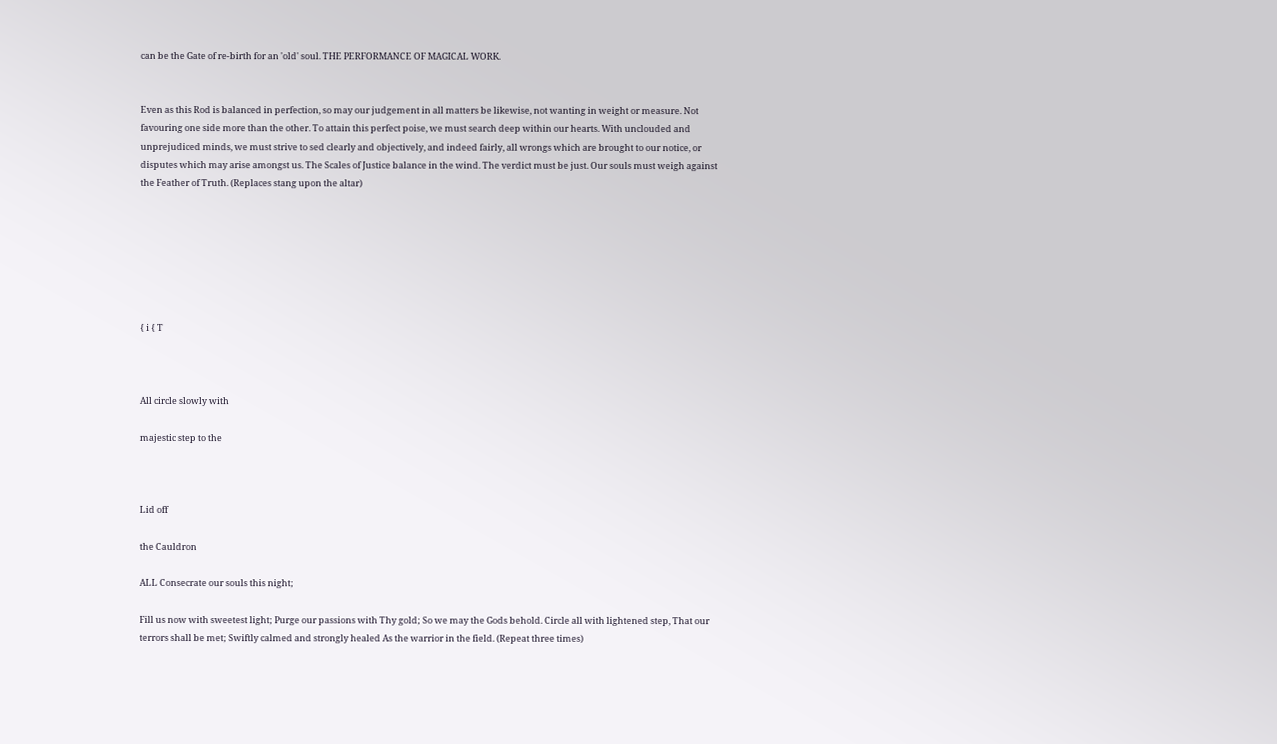can be the Gate of re-birth for an 'old' soul. THE PERFORMANCE OF MAGICAL WORK.


Even as this Rod is balanced in perfection, so may our judgement in all matters be likewise, not wanting in weight or measure. Not favouring one side more than the other. To attain this perfect poise, we must search deep within our hearts. With unclouded and unprejudiced minds, we must strive to sed clearly and objectively, and indeed fairly, all wrongs which are brought to our notice, or disputes which may arise amongst us. The Scales of Justice balance in the wind. The verdict must be just. Our souls must weigh against the Feather of Truth. (Replaces stang upon the altar)







{ i { T



All circle slowly with

majestic step to the



Lid off

the Cauldron

ALL Consecrate our souls this night;

Fill us now with sweetest light; Purge our passions with Thy gold; So we may the Gods behold. Circle all with lightened step, That our terrors shall be met; Swiftly calmed and strongly healed As the warrior in the field. (Repeat three times)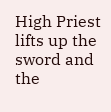High Priest lifts up the sword and the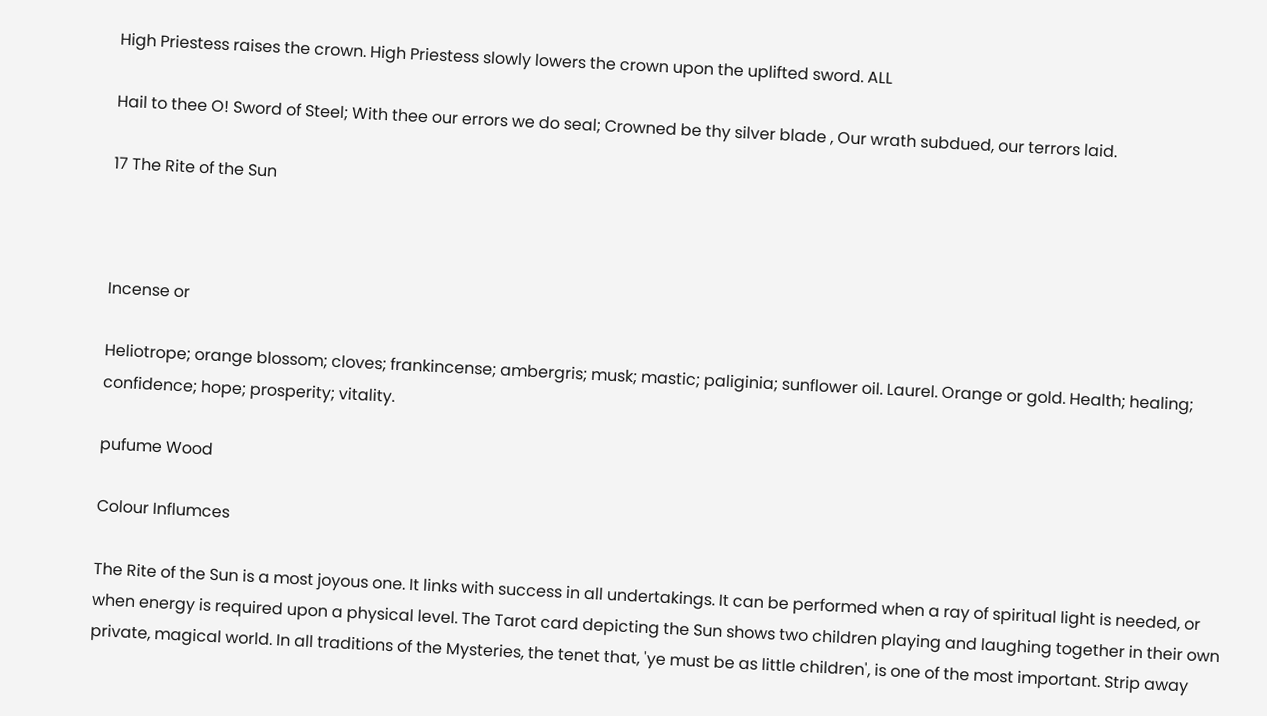High Priestess raises the crown. High Priestess slowly lowers the crown upon the uplifted sword. ALL

Hail to thee O! Sword of Steel; With thee our errors we do seal; Crowned be thy silver blade , Our wrath subdued, our terrors laid.

17 The Rite of the Sun



Incense or

Heliotrope; orange blossom; cloves; frankincense; ambergris; musk; mastic; paliginia; sunflower oil. Laurel. Orange or gold. Health; healing; confidence; hope; prosperity; vitality.

pufume Wood

Colour Influmces

The Rite of the Sun is a most joyous one. It links with success in all undertakings. It can be performed when a ray of spiritual light is needed, or when energy is required upon a physical level. The Tarot card depicting the Sun shows two children playing and laughing together in their own private, magical world. In all traditions of the Mysteries, the tenet that, 'ye must be as little children', is one of the most important. Strip away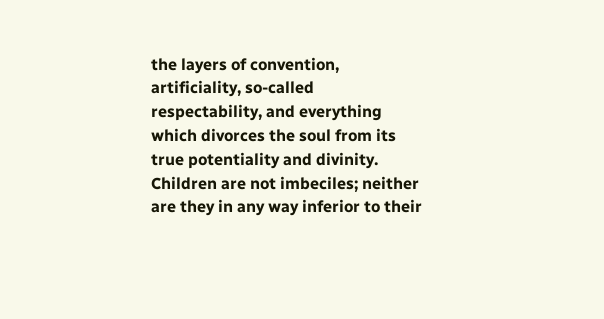the layers of convention, artificiality, so-called respectability, and everything which divorces the soul from its true potentiality and divinity. Children are not imbeciles; neither are they in any way inferior to their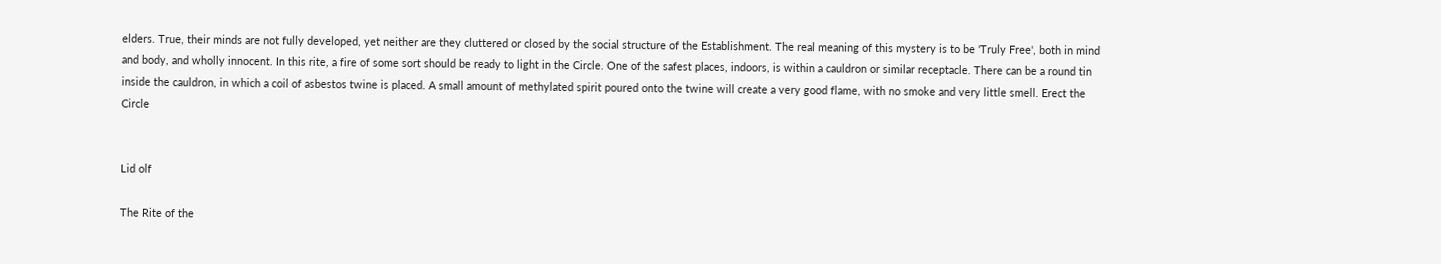elders. True, their minds are not fully developed, yet neither are they cluttered or closed by the social structure of the Establishment. The real meaning of this mystery is to be 'Truly Free', both in mind and body, and wholly innocent. In this rite, a fire of some sort should be ready to light in the Circle. One of the safest places, indoors, is within a cauldron or similar receptacle. There can be a round tin inside the cauldron, in which a coil of asbestos twine is placed. A small amount of methylated spirit poured onto the twine will create a very good flame, with no smoke and very little smell. Erect the Circle


Lid olf

The Rite of the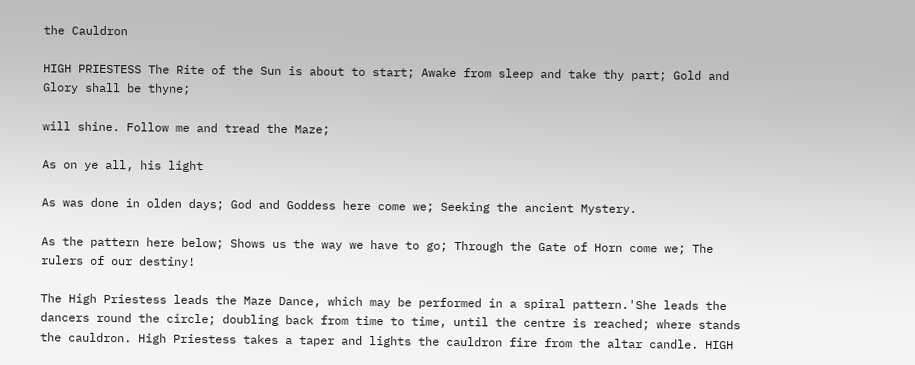the Cauldron

HIGH PRIESTESS The Rite of the Sun is about to start; Awake from sleep and take thy part; Gold and Glory shall be thyne;

will shine. Follow me and tread the Maze;

As on ye all, his light

As was done in olden days; God and Goddess here come we; Seeking the ancient Mystery.

As the pattern here below; Shows us the way we have to go; Through the Gate of Horn come we; The rulers of our destiny!

The High Priestess leads the Maze Dance, which may be performed in a spiral pattern.'She leads the dancers round the circle; doubling back from time to time, until the centre is reached; where stands the cauldron. High Priestess takes a taper and lights the cauldron fire from the altar candle. HIGH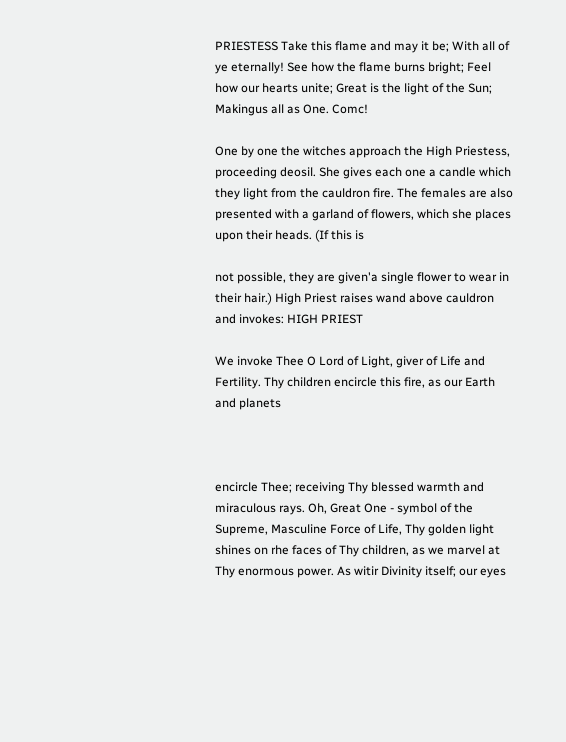PRIESTESS Take this flame and may it be; With all of ye eternally! See how the flame burns bright; Feel how our hearts unite; Great is the light of the Sun; Makingus all as One. Comc!

One by one the witches approach the High Priestess, proceeding deosil. She gives each one a candle which they light from the cauldron fire. The females are also presented with a garland of flowers, which she places upon their heads. (If this is

not possible, they are given'a single flower to wear in their hair.) High Priest raises wand above cauldron and invokes: HIGH PRIEST

We invoke Thee O Lord of Light, giver of Life and Fertility. Thy children encircle this fire, as our Earth and planets



encircle Thee; receiving Thy blessed warmth and miraculous rays. Oh, Great One - symbol of the Supreme, Masculine Force of Life, Thy golden light shines on rhe faces of Thy children, as we marvel at Thy enormous power. As witir Divinity itself; our eyes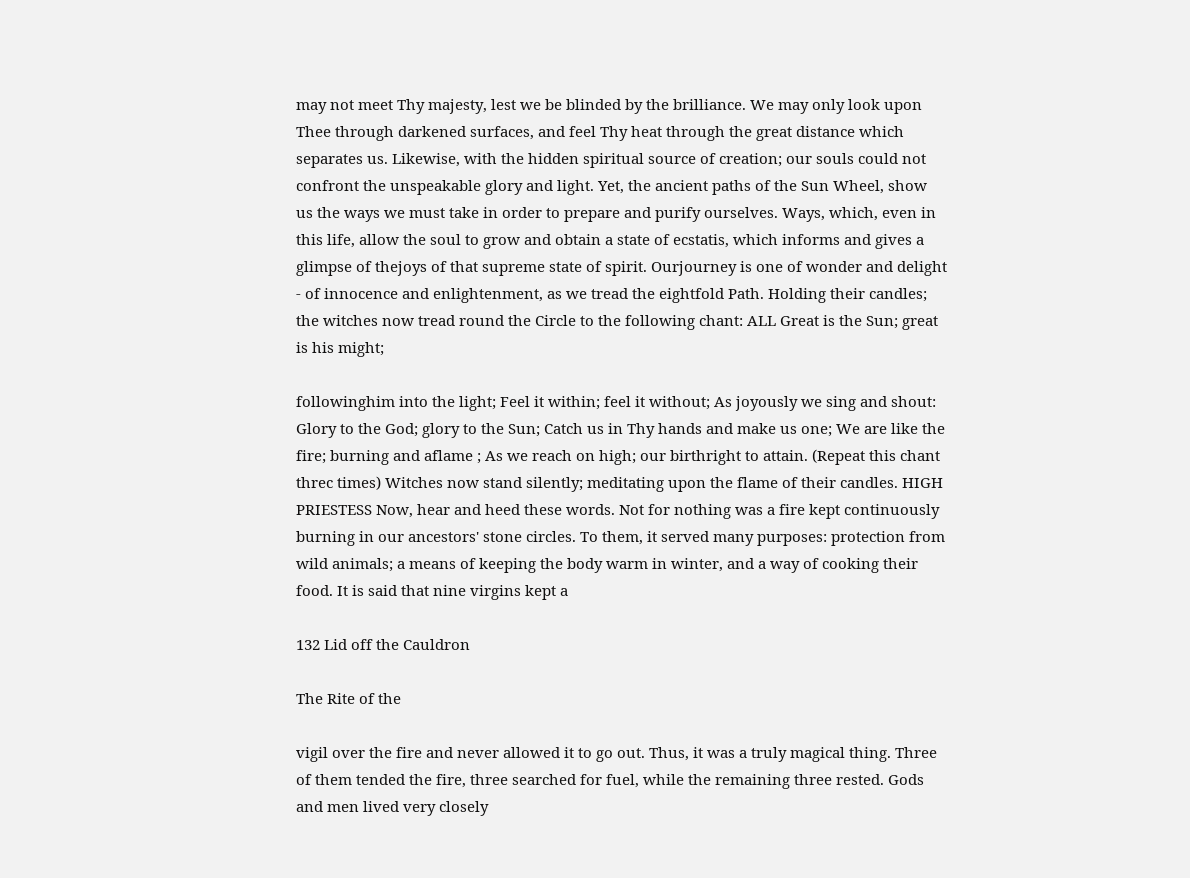may not meet Thy majesty, lest we be blinded by the brilliance. We may only look upon Thee through darkened surfaces, and feel Thy heat through the great distance which separates us. Likewise, with the hidden spiritual source of creation; our souls could not confront the unspeakable glory and light. Yet, the ancient paths of the Sun Wheel, show us the ways we must take in order to prepare and purify ourselves. Ways, which, even in this life, allow the soul to grow and obtain a state of ecstatis, which informs and gives a glimpse of thejoys of that supreme state of spirit. Ourjourney is one of wonder and delight - of innocence and enlightenment, as we tread the eightfold Path. Holding their candles; the witches now tread round the Circle to the following chant: ALL Great is the Sun; great is his might;

followinghim into the light; Feel it within; feel it without; As joyously we sing and shout: Glory to the God; glory to the Sun; Catch us in Thy hands and make us one; We are like the fire; burning and aflame ; As we reach on high; our birthright to attain. (Repeat this chant threc times) Witches now stand silently; meditating upon the flame of their candles. HIGH PRIESTESS Now, hear and heed these words. Not for nothing was a fire kept continuously burning in our ancestors' stone circles. To them, it served many purposes: protection from wild animals; a means of keeping the body warm in winter, and a way of cooking their food. It is said that nine virgins kept a

132 Lid off the Cauldron

The Rite of the

vigil over the fire and never allowed it to go out. Thus, it was a truly magical thing. Three of them tended the fire, three searched for fuel, while the remaining three rested. Gods and men lived very closely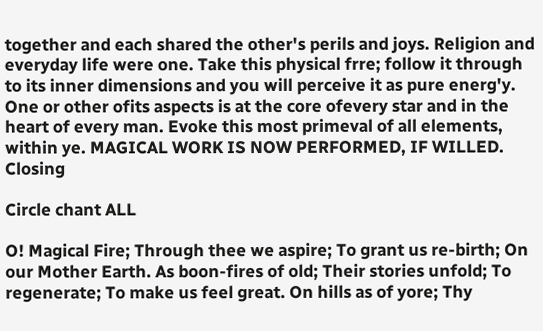together and each shared the other's perils and joys. Religion and everyday life were one. Take this physical frre; follow it through to its inner dimensions and you will perceive it as pure energ'y. One or other ofits aspects is at the core ofevery star and in the heart of every man. Evoke this most primeval of all elements, within ye. MAGICAL WORK IS NOW PERFORMED, IF WILLED. Closing

Circle chant ALL

O! Magical Fire; Through thee we aspire; To grant us re-birth; On our Mother Earth. As boon-fires of old; Their stories unfold; To regenerate; To make us feel great. On hills as of yore; Thy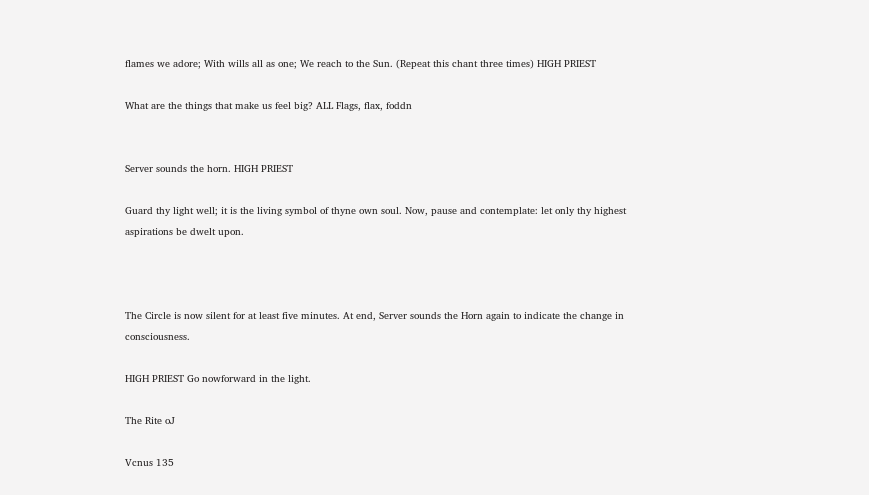flames we adore; With wills all as one; We reach to the Sun. (Repeat this chant three times) HIGH PRIEST

What are the things that make us feel big? ALL Flags, flax, foddn


Server sounds the horn. HIGH PRIEST

Guard thy light well; it is the living symbol of thyne own soul. Now, pause and contemplate: let only thy highest aspirations be dwelt upon.



The Circle is now silent for at least five minutes. At end, Server sounds the Horn again to indicate the change in consciousness.

HIGH PRIEST Go nowforward in the light.

The Rite oJ

Vcnus 135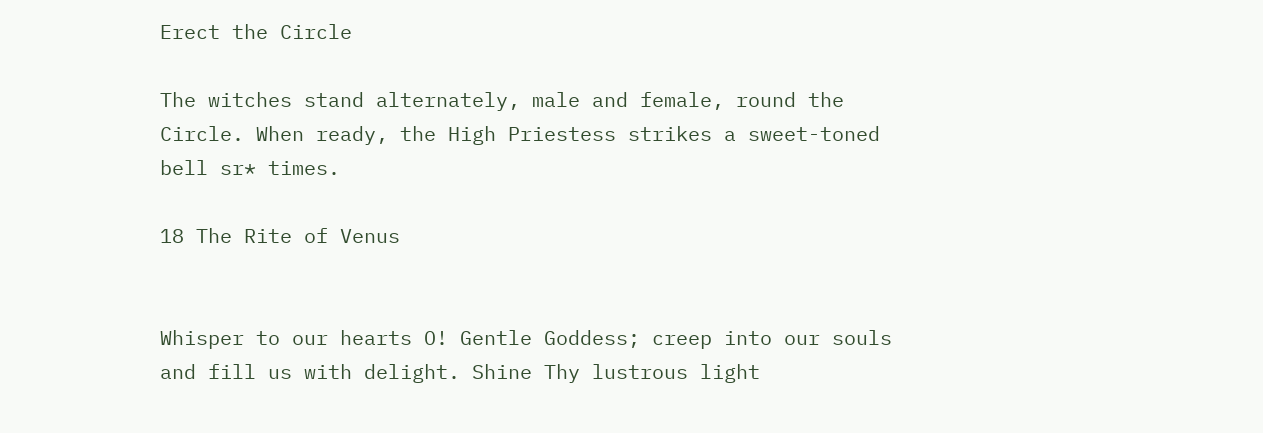Erect the Circle

The witches stand alternately, male and female, round the Circle. When ready, the High Priestess strikes a sweet-toned bell sr* times.

18 The Rite of Venus


Whisper to our hearts O! Gentle Goddess; creep into our souls and fill us with delight. Shine Thy lustrous light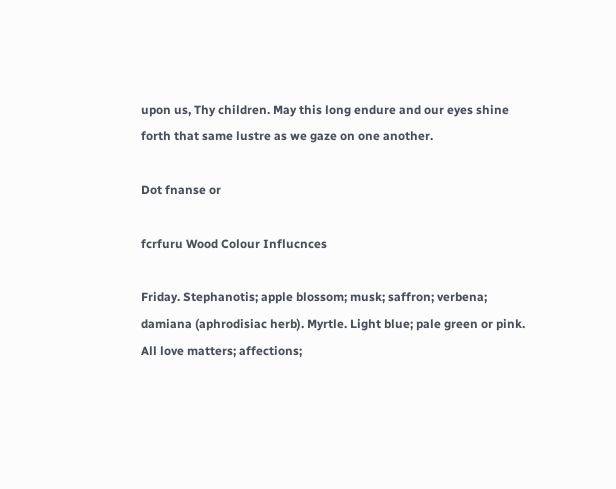upon us, Thy children. May this long endure and our eyes shine forth that same lustre as we gaze on one another.

Dot fnanse or

fcrfuru Wood Colour Influcnces

Friday. Stephanotis; apple blossom; musk; saffron; verbena; damiana (aphrodisiac herb). Myrtle. Light blue; pale green or pink. All love matters; affections;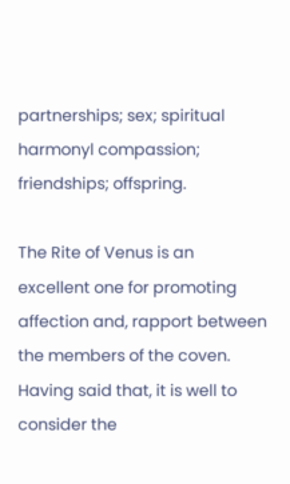partnerships; sex; spiritual harmonyl compassion; friendships; offspring.

The Rite of Venus is an excellent one for promoting affection and, rapport between the members of the coven. Having said that, it is well to consider the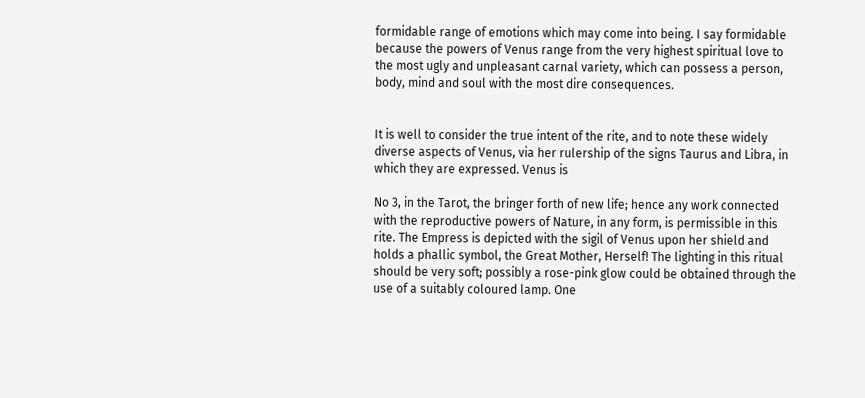formidable range of emotions which may come into being. I say formidable because the powers of Venus range from the very highest spiritual love to the most ugly and unpleasant carnal variety, which can possess a person, body, mind and soul with the most dire consequences.


It is well to consider the true intent of the rite, and to note these widely diverse aspects of Venus, via her rulership of the signs Taurus and Libra, in which they are expressed. Venus is

No 3, in the Tarot, the bringer forth of new life; hence any work connected with the reproductive powers of Nature, in any form, is permissible in this rite. The Empress is depicted with the sigil of Venus upon her shield and holds a phallic symbol, the Great Mother, Herself! The lighting in this ritual should be very soft; possibly a rose-pink glow could be obtained through the use of a suitably coloured lamp. One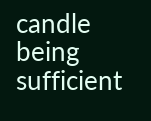candle being sufficient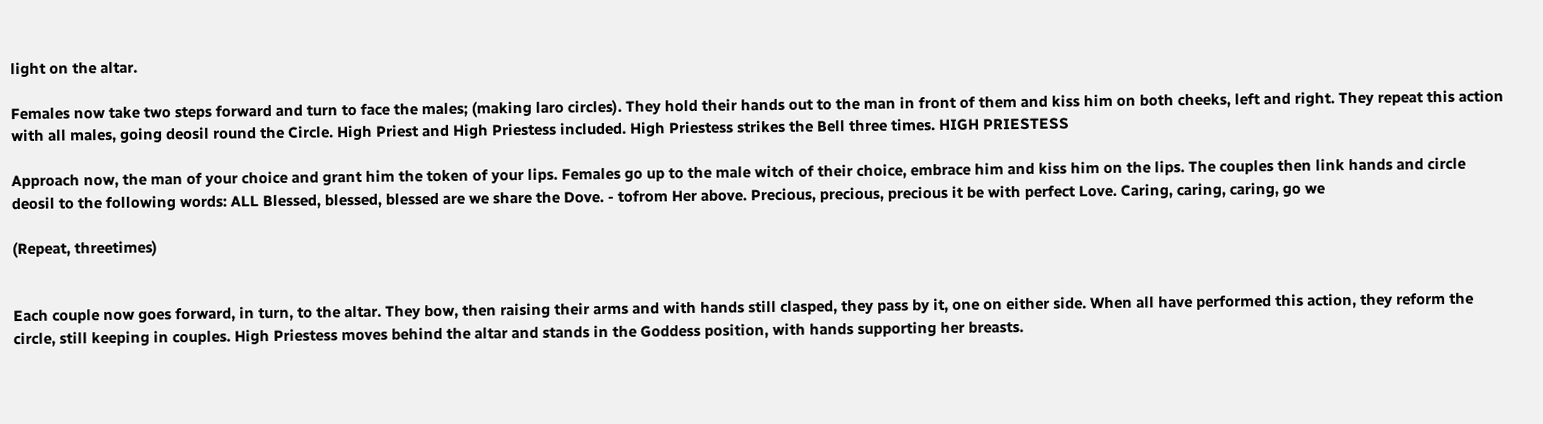light on the altar.

Females now take two steps forward and turn to face the males; (making laro circles). They hold their hands out to the man in front of them and kiss him on both cheeks, left and right. They repeat this action with all males, going deosil round the Circle. High Priest and High Priestess included. High Priestess strikes the Bell three times. HIGH PRIESTESS

Approach now, the man of your choice and grant him the token of your lips. Females go up to the male witch of their choice, embrace him and kiss him on the lips. The couples then link hands and circle deosil to the following words: ALL Blessed, blessed, blessed are we share the Dove. - tofrom Her above. Precious, precious, precious it be with perfect Love. Caring, caring, caring, go we

(Repeat, threetimes)


Each couple now goes forward, in turn, to the altar. They bow, then raising their arms and with hands still clasped, they pass by it, one on either side. When all have performed this action, they reform the circle, still keeping in couples. High Priestess moves behind the altar and stands in the Goddess position, with hands supporting her breasts.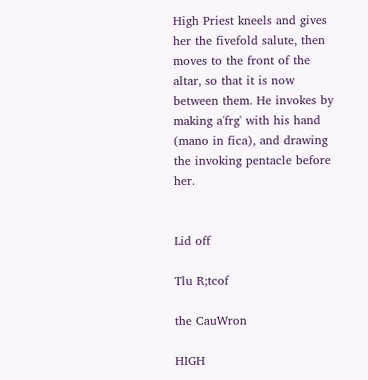High Priest kneels and gives her the fivefold salute, then moves to the front of the altar, so that it is now between them. He invokes by making a'frg' with his hand (mano in fica), and drawing the invoking pentacle before her.


Lid off

Tlu R;tcof

the CauWron

HIGH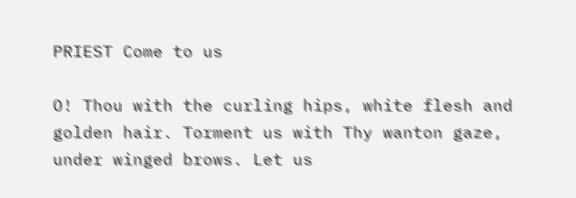PRIEST Come to us

O! Thou with the curling hips, white flesh and golden hair. Torment us with Thy wanton gaze, under winged brows. Let us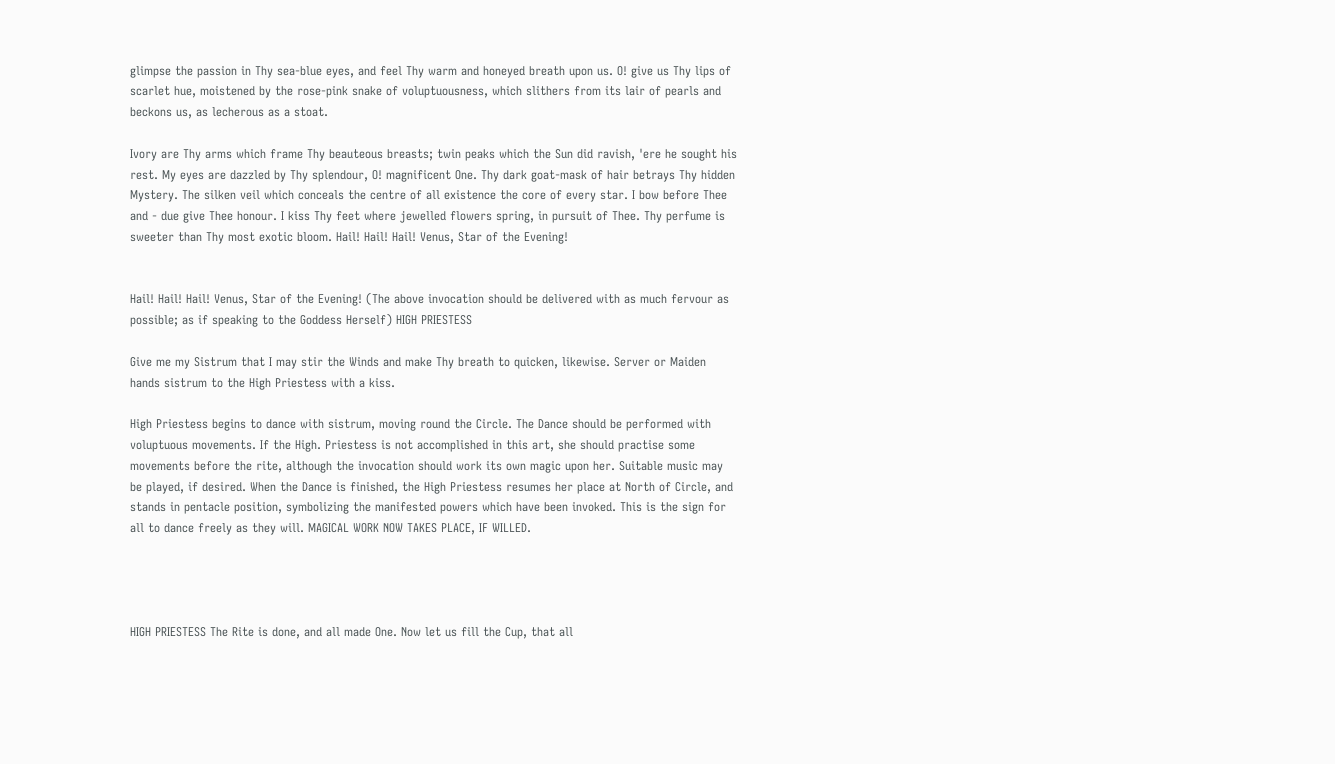glimpse the passion in Thy sea-blue eyes, and feel Thy warm and honeyed breath upon us. O! give us Thy lips of scarlet hue, moistened by the rose-pink snake of voluptuousness, which slithers from its lair of pearls and beckons us, as lecherous as a stoat.

Ivory are Thy arms which frame Thy beauteous breasts; twin peaks which the Sun did ravish, 'ere he sought his rest. My eyes are dazzled by Thy splendour, O! magnificent One. Thy dark goat-mask of hair betrays Thy hidden Mystery. The silken veil which conceals the centre of all existence the core of every star. I bow before Thee and - due give Thee honour. I kiss Thy feet where jewelled flowers spring, in pursuit of Thee. Thy perfume is sweeter than Thy most exotic bloom. Hail! Hail! Hail! Venus, Star of the Evening!


Hail! Hail! Hail! Venus, Star of the Evening! (The above invocation should be delivered with as much fervour as possible; as if speaking to the Goddess Herself) HIGH PRIESTESS

Give me my Sistrum that I may stir the Winds and make Thy breath to quicken, likewise. Server or Maiden hands sistrum to the High Priestess with a kiss.

High Priestess begins to dance with sistrum, moving round the Circle. The Dance should be performed with voluptuous movements. If the High. Priestess is not accomplished in this art, she should practise some movements before the rite, although the invocation should work its own magic upon her. Suitable music may be played, if desired. When the Dance is finished, the High Priestess resumes her place at North of Circle, and stands in pentacle position, symbolizing the manifested powers which have been invoked. This is the sign for all to dance freely as they will. MAGICAL WORK NOW TAKES PLACE, IF WILLED.




HIGH PRIESTESS The Rite is done, and all made One. Now let us fill the Cup, that all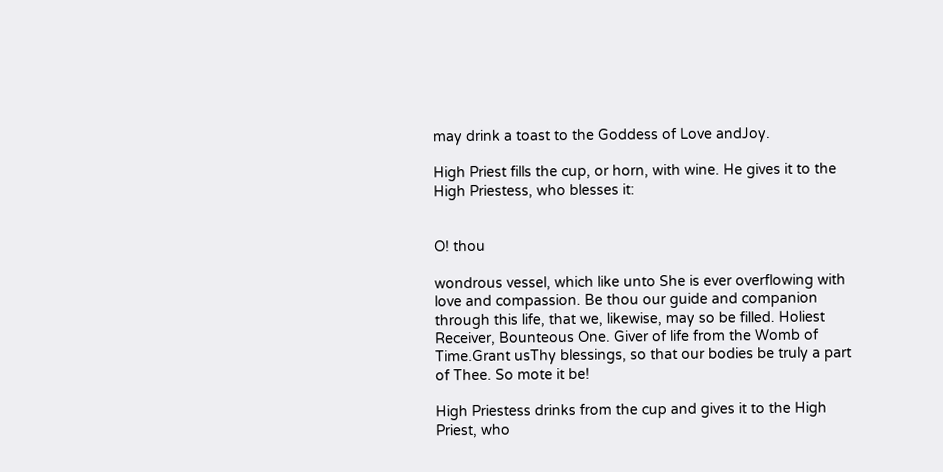may drink a toast to the Goddess of Love andJoy.

High Priest fills the cup, or horn, with wine. He gives it to the High Priestess, who blesses it:


O! thou

wondrous vessel, which like unto She is ever overflowing with love and compassion. Be thou our guide and companion through this life, that we, likewise, may so be filled. Holiest Receiver, Bounteous One. Giver of life from the Womb of Time.Grant usThy blessings, so that our bodies be truly a part of Thee. So mote it be!

High Priestess drinks from the cup and gives it to the High Priest, who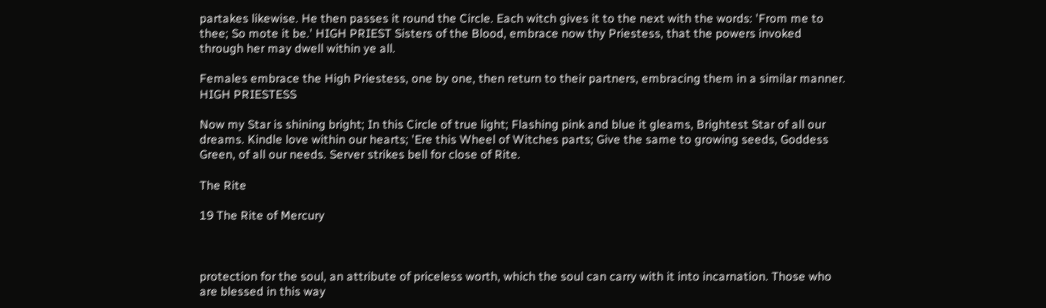partakes likewise. He then passes it round the Circle. Each witch gives it to the next with the words: 'From me to thee; So mote it be.' HIGH PRIEST Sisters of the Blood, embrace now thy Priestess, that the powers invoked through her may dwell within ye all.

Females embrace the High Priestess, one by one, then return to their partners, embracing them in a similar manner. HIGH PRIESTESS

Now my Star is shining bright; In this Circle of true light; Flashing pink and blue it gleams, Brightest Star of all our dreams. Kindle love within our hearts; 'Ere this Wheel of Witches parts; Give the same to growing seeds, Goddess Green, of all our needs. Server strikes bell for close of Rite.

The Rite

19 The Rite of Mercury



protection for the soul, an attribute of priceless worth, which the soul can carry with it into incarnation. Those who are blessed in this way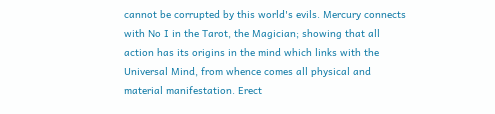cannot be corrupted by this world's evils. Mercury connects with No I in the Tarot, the Magician; showing that all action has its origins in the mind which links with the Universal Mind, from whence comes all physical and material manifestation. Erect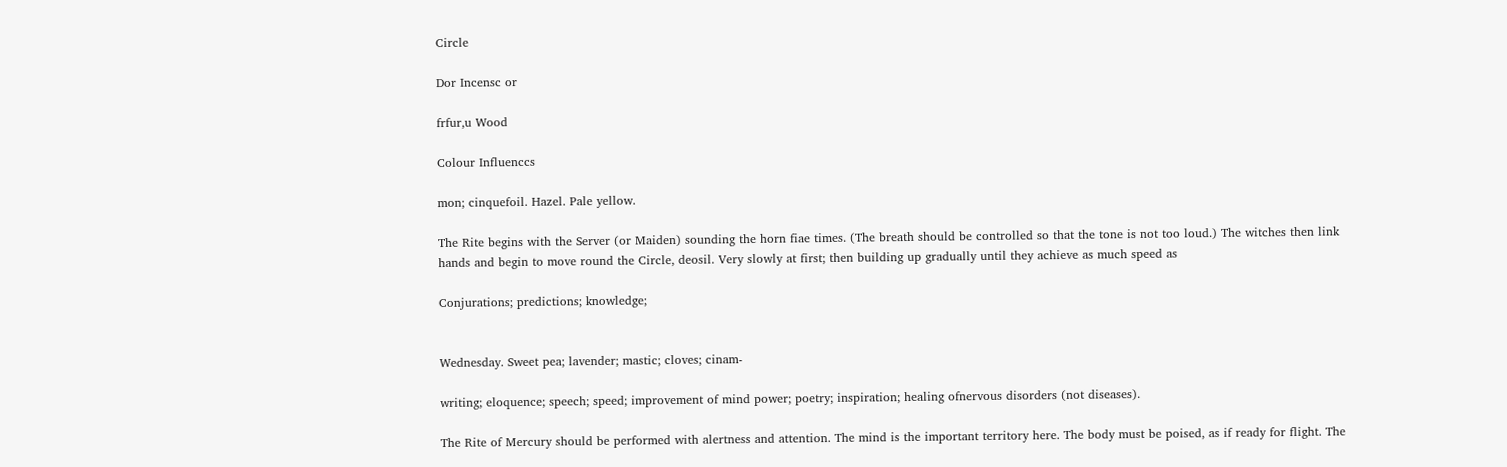Circle

Dor Incensc or

frfur,u Wood

Colour Influenccs

mon; cinquefoil. Hazel. Pale yellow.

The Rite begins with the Server (or Maiden) sounding the horn fiae times. (The breath should be controlled so that the tone is not too loud.) The witches then link hands and begin to move round the Circle, deosil. Very slowly at first; then building up gradually until they achieve as much speed as

Conjurations; predictions; knowledge;


Wednesday. Sweet pea; lavender; mastic; cloves; cinam-

writing; eloquence; speech; speed; improvement of mind power; poetry; inspiration; healing ofnervous disorders (not diseases).

The Rite of Mercury should be performed with alertness and attention. The mind is the important territory here. The body must be poised, as if ready for flight. The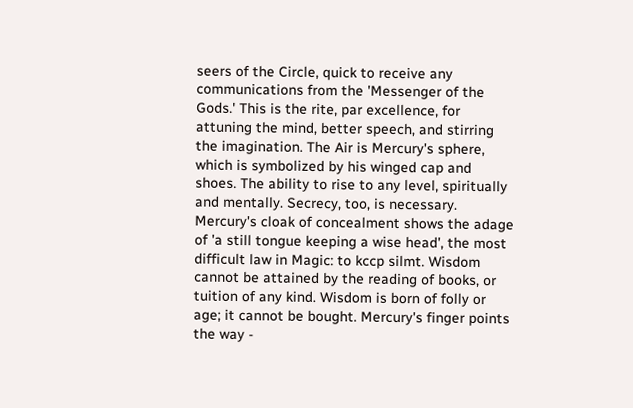seers of the Circle, quick to receive any communications from the 'Messenger of the Gods.' This is the rite, par excellence, for attuning the mind, better speech, and stirring the imagination. The Air is Mercury's sphere, which is symbolized by his winged cap and shoes. The ability to rise to any level, spiritually and mentally. Secrecy, too, is necessary. Mercury's cloak of concealment shows the adage of 'a still tongue keeping a wise head', the most difficult law in Magic: to kccp silmt. Wisdom cannot be attained by the reading of books, or tuition of any kind. Wisdom is born of folly or age; it cannot be bought. Mercury's finger points the way -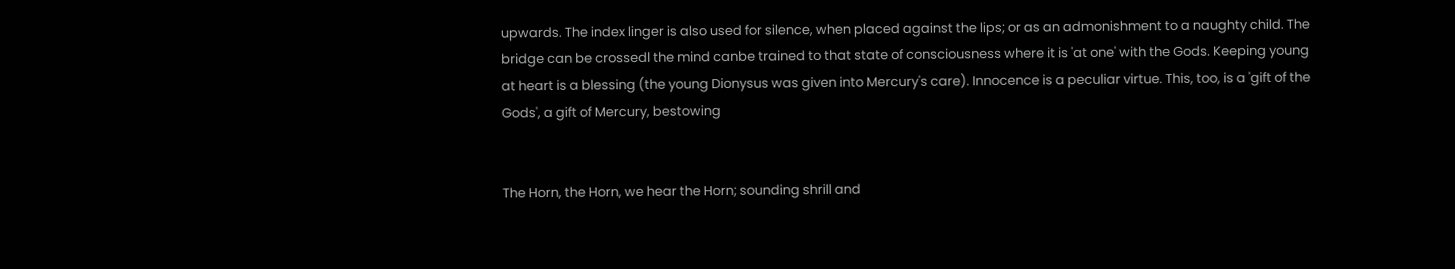upwards. The index linger is also used for silence, when placed against the lips; or as an admonishment to a naughty child. The bridge can be crossedl the mind canbe trained to that state of consciousness where it is 'at one' with the Gods. Keeping young at heart is a blessing (the young Dionysus was given into Mercury's care). Innocence is a peculiar virtue. This, too, is a 'gift of the Gods', a gift of Mercury, bestowing


The Horn, the Horn, we hear the Horn; sounding shrill and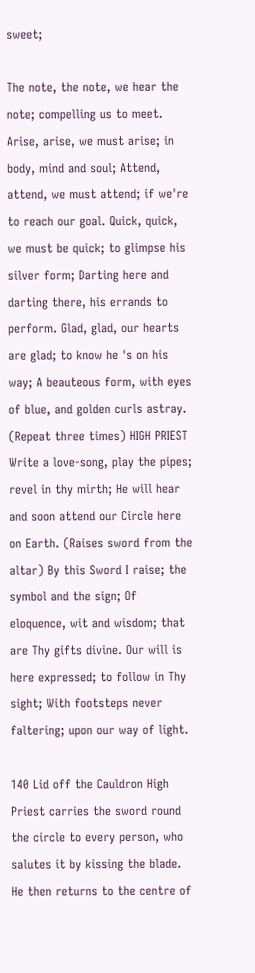sweet;

The note, the note, we hear the note; compelling us to meet. Arise, arise, we must arise; in body, mind and soul; Attend, attend, we must attend; if we're to reach our goal. Quick, quick, we must be quick; to glimpse his silver form; Darting here and darting there, his errands to perform. Glad, glad, our hearts are glad; to know he 's on his way; A beauteous form, with eyes of blue, and golden curls astray. (Repeat three times) HIGH PRIEST Write a love-song, play the pipes; revel in thy mirth; He will hear and soon attend our Circle here on Earth. (Raises sword from the altar) By this Sword I raise; the symbol and the sign; Of eloquence, wit and wisdom; that are Thy gifts divine. Our will is here expressed; to follow in Thy sight; With footsteps never faltering; upon our way of light.

140 Lid off the Cauldron High Priest carries the sword round the circle to every person, who salutes it by kissing the blade. He then returns to the centre of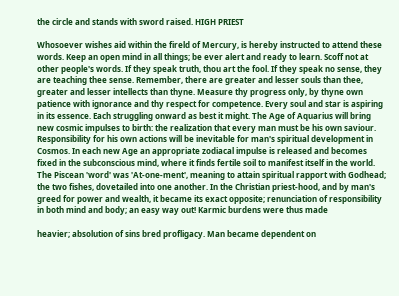the circle and stands with sword raised. HIGH PRIEST

Whosoever wishes aid within the fireld of Mercury, is hereby instructed to attend these words. Keep an open mind in all things; be ever alert and ready to learn. Scoff not at other people's words. If they speak truth, thou art the fool. If they speak no sense, they are teaching thee sense. Remember, there are greater and lesser souls than thee, greater and lesser intellects than thyne. Measure thy progress only, by thyne own patience with ignorance and thy respect for competence. Every soul and star is aspiring in its essence. Each struggling onward as best it might. The Age of Aquarius will bring new cosmic impulses to birth: the realization that every man must be his own saviour. Responsibility for his own actions will be inevitable for man's spiritual development in Cosmos. In each new Age an appropriate zodiacal impulse is released and becomes fixed in the subconscious mind, where it finds fertile soil to manifest itself in the world. The Piscean 'word' was 'At-one-ment', meaning to attain spiritual rapport with Godhead; the two fishes, dovetailed into one another. In the Christian priest-hood, and by man's greed for power and wealth, it became its exact opposite; renunciation of responsibility in both mind and body; an easy way out! Karmic burdens were thus made

heavier; absolution of sins bred profligacy. Man became dependent on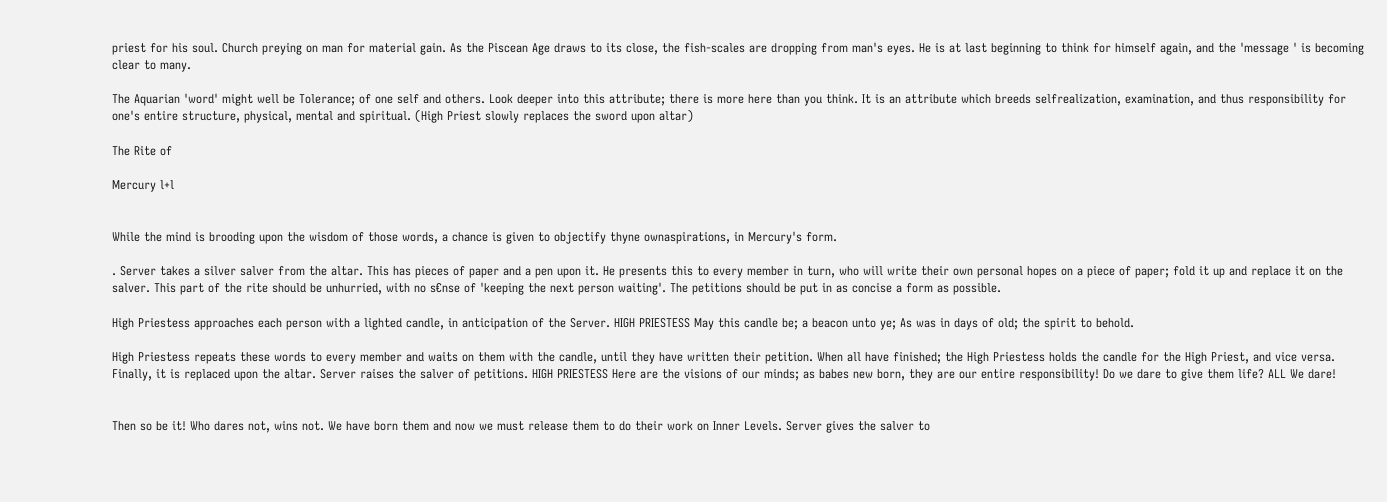priest for his soul. Church preying on man for material gain. As the Piscean Age draws to its close, the fish-scales are dropping from man's eyes. He is at last beginning to think for himself again, and the 'message ' is becoming clear to many.

The Aquarian 'word' might well be Tolerance; of one self and others. Look deeper into this attribute; there is more here than you think. It is an attribute which breeds selfrealization, examination, and thus responsibility for one's entire structure, physical, mental and spiritual. (High Priest slowly replaces the sword upon altar)

The Rite of

Mercury l+l


While the mind is brooding upon the wisdom of those words, a chance is given to objectify thyne ownaspirations, in Mercury's form.

. Server takes a silver salver from the altar. This has pieces of paper and a pen upon it. He presents this to every member in turn, who will write their own personal hopes on a piece of paper; fold it up and replace it on the salver. This part of the rite should be unhurried, with no s€nse of 'keeping the next person waiting'. The petitions should be put in as concise a form as possible.

High Priestess approaches each person with a lighted candle, in anticipation of the Server. HIGH PRIESTESS May this candle be; a beacon unto ye; As was in days of old; the spirit to behold.

High Priestess repeats these words to every member and waits on them with the candle, until they have written their petition. When all have finished; the High Priestess holds the candle for the High Priest, and vice versa. Finally, it is replaced upon the altar. Server raises the salver of petitions. HIGH PRIESTESS Here are the visions of our minds; as babes new born, they are our entire responsibility! Do we dare to give them life? ALL We dare!


Then so be it! Who dares not, wins not. We have born them and now we must release them to do their work on Inner Levels. Server gives the salver to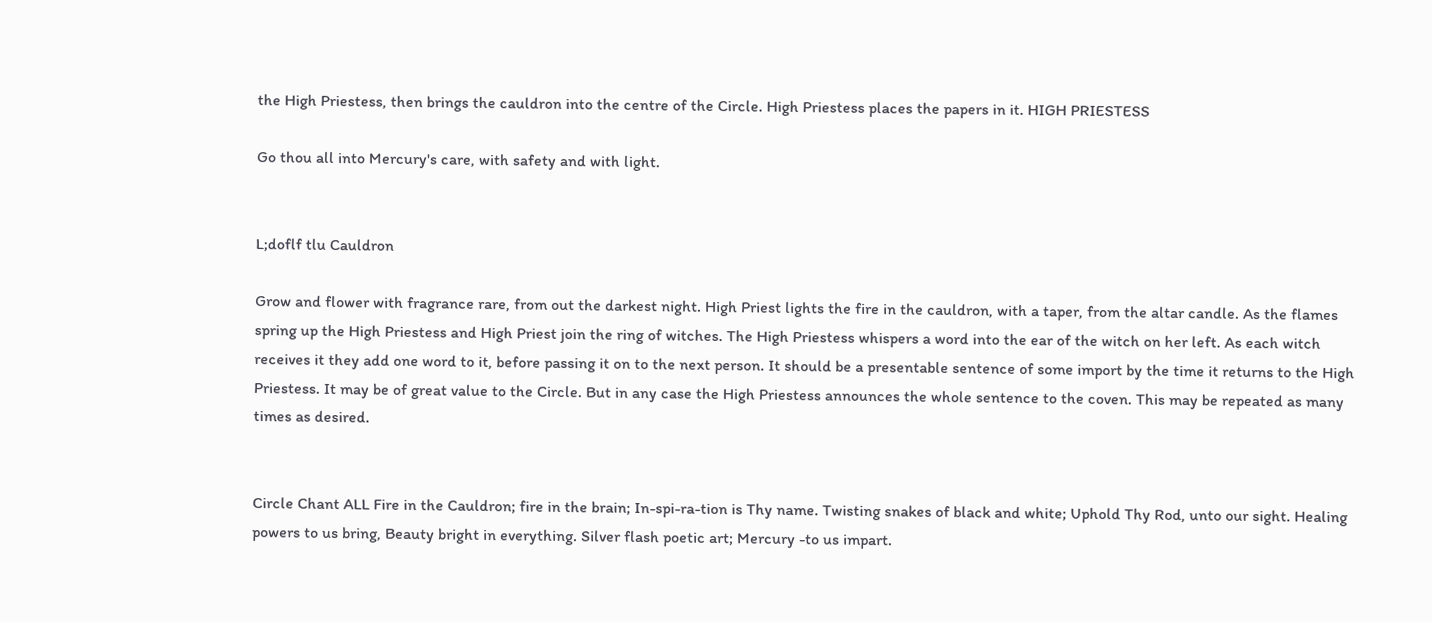the High Priestess, then brings the cauldron into the centre of the Circle. High Priestess places the papers in it. HIGH PRIESTESS

Go thou all into Mercury's care, with safety and with light.


L;doflf tlu Cauldron

Grow and flower with fragrance rare, from out the darkest night. High Priest lights the fire in the cauldron, with a taper, from the altar candle. As the flames spring up the High Priestess and High Priest join the ring of witches. The High Priestess whispers a word into the ear of the witch on her left. As each witch receives it they add one word to it, before passing it on to the next person. It should be a presentable sentence of some import by the time it returns to the High Priestess. It may be of great value to the Circle. But in any case the High Priestess announces the whole sentence to the coven. This may be repeated as many times as desired.


Circle Chant ALL Fire in the Cauldron; fire in the brain; In-spi-ra-tion is Thy name. Twisting snakes of black and white; Uphold Thy Rod, unto our sight. Healing powers to us bring, Beauty bright in everything. Silver flash poetic art; Mercury -to us impart.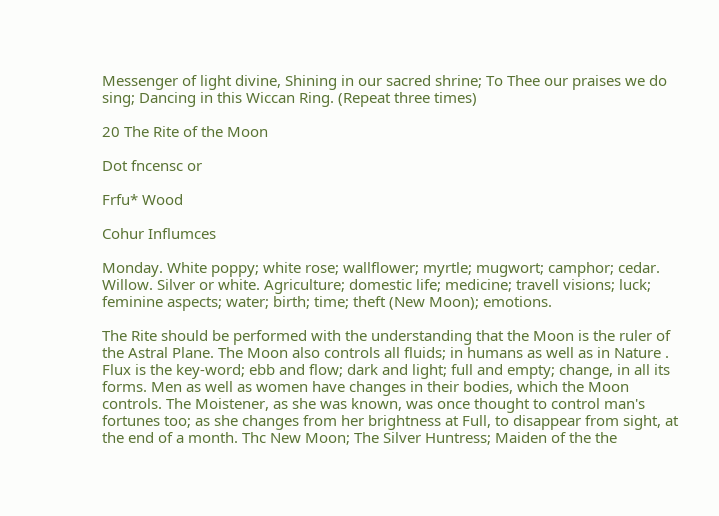Messenger of light divine, Shining in our sacred shrine; To Thee our praises we do sing; Dancing in this Wiccan Ring. (Repeat three times)

20 The Rite of the Moon

Dot fncensc or

Frfu* Wood

Cohur Influmces

Monday. White poppy; white rose; wallflower; myrtle; mugwort; camphor; cedar. Willow. Silver or white. Agriculture; domestic life; medicine; travell visions; luck; feminine aspects; water; birth; time; theft (New Moon); emotions.

The Rite should be performed with the understanding that the Moon is the ruler of the Astral Plane. The Moon also controls all fluids; in humans as well as in Nature . Flux is the key-word; ebb and flow; dark and light; full and empty; change, in all its forms. Men as well as women have changes in their bodies, which the Moon controls. The Moistener, as she was known, was once thought to control man's fortunes too; as she changes from her brightness at Full, to disappear from sight, at the end of a month. Thc New Moon; The Silver Huntress; Maiden of the the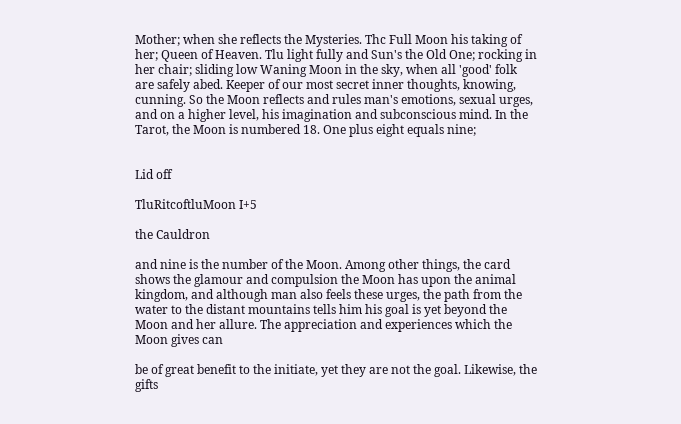Mother; when she reflects the Mysteries. Thc Full Moon his taking of her; Queen of Heaven. Tlu light fully and Sun's the Old One; rocking in her chair; sliding low Waning Moon in the sky, when all 'good' folk are safely abed. Keeper of our most secret inner thoughts, knowing, cunning. So the Moon reflects and rules man's emotions, sexual urges, and on a higher level, his imagination and subconscious mind. In the Tarot, the Moon is numbered 18. One plus eight equals nine;


Lid off

TluRitcoftluMoon I+5

the Cauldron

and nine is the number of the Moon. Among other things, the card shows the glamour and compulsion the Moon has upon the animal kingdom, and although man also feels these urges, the path from the water to the distant mountains tells him his goal is yet beyond the Moon and her allure. The appreciation and experiences which the Moon gives can

be of great benefit to the initiate, yet they are not the goal. Likewise, the gifts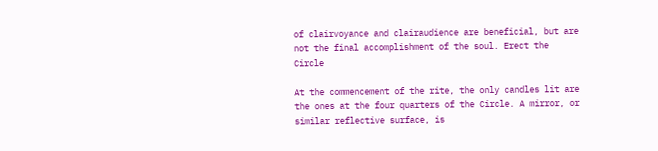of clairvoyance and clairaudience are beneficial, but are not the final accomplishment of the soul. Erect the Circle

At the commencement of the rite, the only candles lit are the ones at the four quarters of the Circle. A mirror, or similar reflective surface, is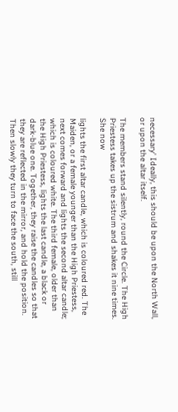necessary' Ideally, this should be upon the North Wall, or upon the altar itself.

The members stand silently, round the Circle. The High Priestess takes up the sistrum and shakes it nine times. She now

lights the first altar candle, which is coloured red. The Maiden, or a female younger than the High Priestess, next comes forward and lights the second altar candle; which is coloured white. The third female, older than the High Priestess, lights the last candle, a black or dark-blue one. Together, they raise the candles so that they are reflected in the mirror, and hold the position. Then slowly they turn to face the south, still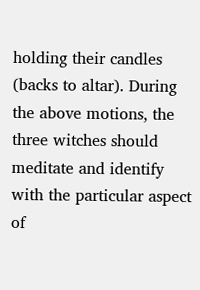holding their candles (backs to altar). During the above motions, the three witches should meditate and identify with the particular aspect of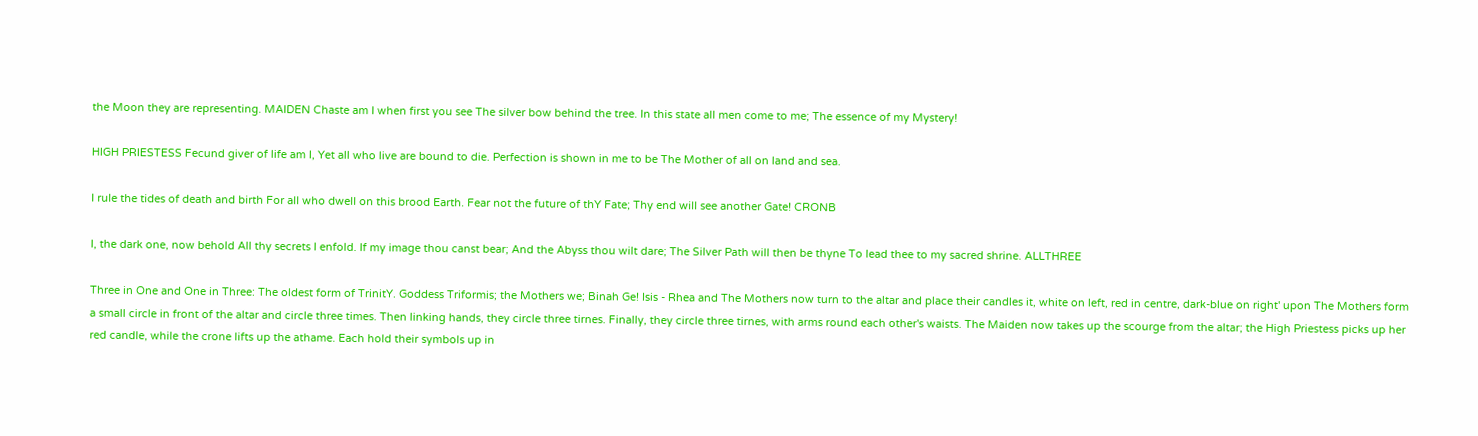the Moon they are representing. MAIDEN Chaste am I when first you see The silver bow behind the tree. In this state all men come to me; The essence of my Mystery!

HIGH PRIESTESS Fecund giver of life am I, Yet all who live are bound to die. Perfection is shown in me to be The Mother of all on land and sea.

I rule the tides of death and birth For all who dwell on this brood Earth. Fear not the future of thY Fate; Thy end will see another Gate! CRONB

I, the dark one, now behold All thy secrets I enfold. If my image thou canst bear; And the Abyss thou wilt dare; The Silver Path will then be thyne To lead thee to my sacred shrine. ALLTHREE

Three in One and One in Three: The oldest form of TrinitY. Goddess Triformis; the Mothers we; Binah Ge! Isis - Rhea and The Mothers now turn to the altar and place their candles it, white on left, red in centre, dark-blue on right' upon The Mothers form a small circle in front of the altar and circle three times. Then linking hands, they circle three tirnes. Finally, they circle three tirnes, with arms round each other's waists. The Maiden now takes up the scourge from the altar; the High Priestess picks up her red candle, while the crone lifts up the athame. Each hold their symbols up in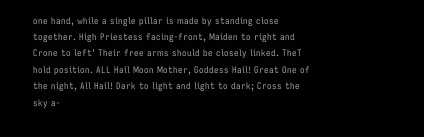one hand, while a single pillar is made by standing close together. High Priestess facing-front, Maiden to right and Crone to left' Their free arms should be closely linked. TheT hold position. ALL Hail Moon Mother, Goddess Hail! Great One of the night, All Hail! Dark to light and light to dark; Cross the sky a-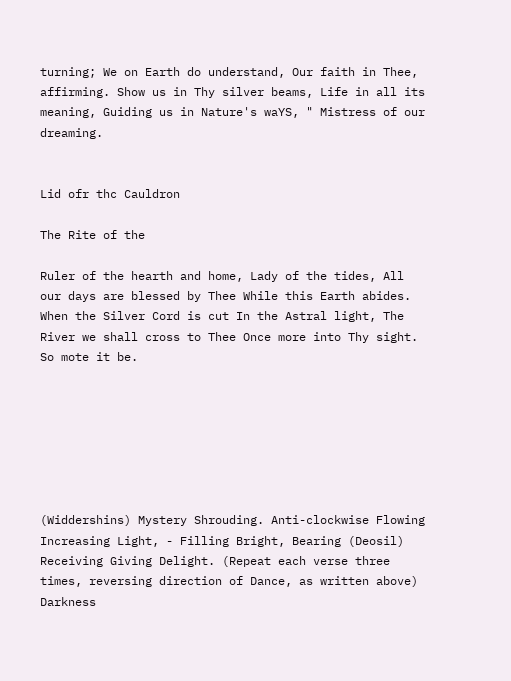turning; We on Earth do understand, Our faith in Thee, affirming. Show us in Thy silver beams, Life in all its meaning, Guiding us in Nature's waYS, " Mistress of our dreaming.


Lid ofr thc Cauldron

The Rite of the

Ruler of the hearth and home, Lady of the tides, All our days are blessed by Thee While this Earth abides. When the Silver Cord is cut In the Astral light, The River we shall cross to Thee Once more into Thy sight. So mote it be.







(Widdershins) Mystery Shrouding. Anti-clockwise Flowing Increasing Light, - Filling Bright, Bearing (Deosil) Receiving Giving Delight. (Repeat each verse three times, reversing direction of Dance, as written above) Darkness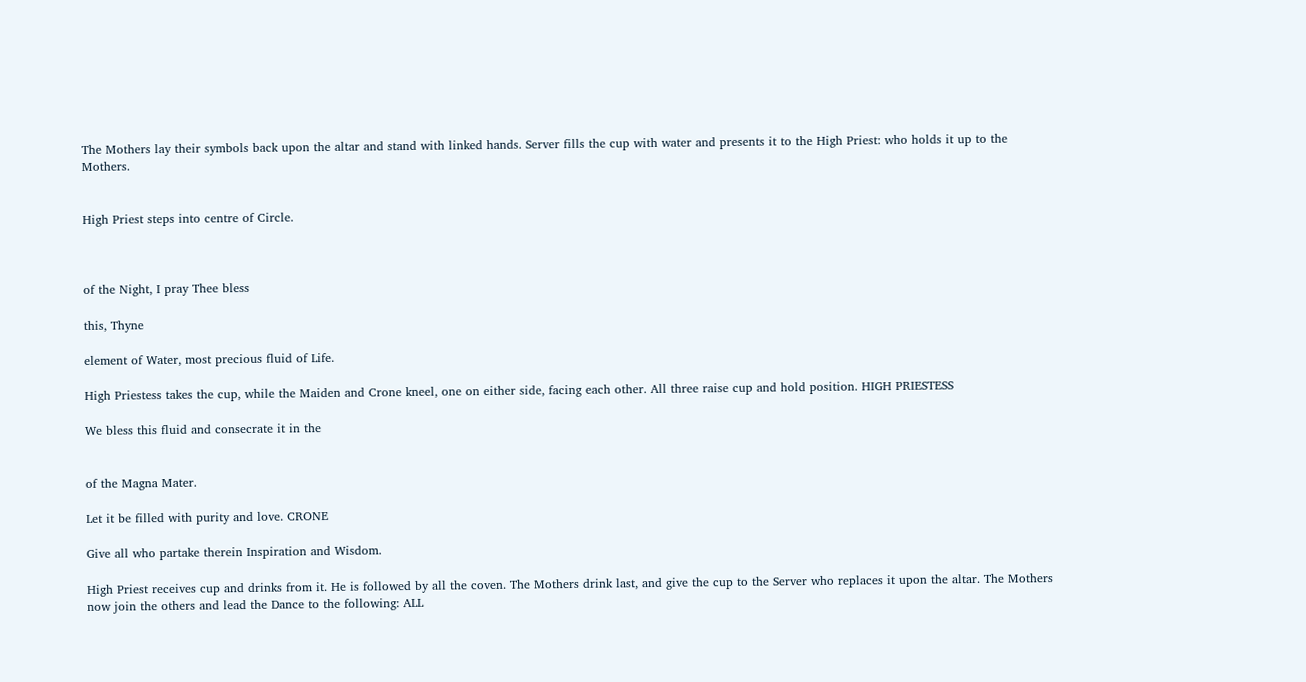The Mothers lay their symbols back upon the altar and stand with linked hands. Server fills the cup with water and presents it to the High Priest: who holds it up to the Mothers.


High Priest steps into centre of Circle.



of the Night, I pray Thee bless

this, Thyne

element of Water, most precious fluid of Life.

High Priestess takes the cup, while the Maiden and Crone kneel, one on either side, facing each other. All three raise cup and hold position. HIGH PRIESTESS

We bless this fluid and consecrate it in the


of the Magna Mater.

Let it be filled with purity and love. CRONE

Give all who partake therein Inspiration and Wisdom.

High Priest receives cup and drinks from it. He is followed by all the coven. The Mothers drink last, and give the cup to the Server who replaces it upon the altar. The Mothers now join the others and lead the Dance to the following: ALL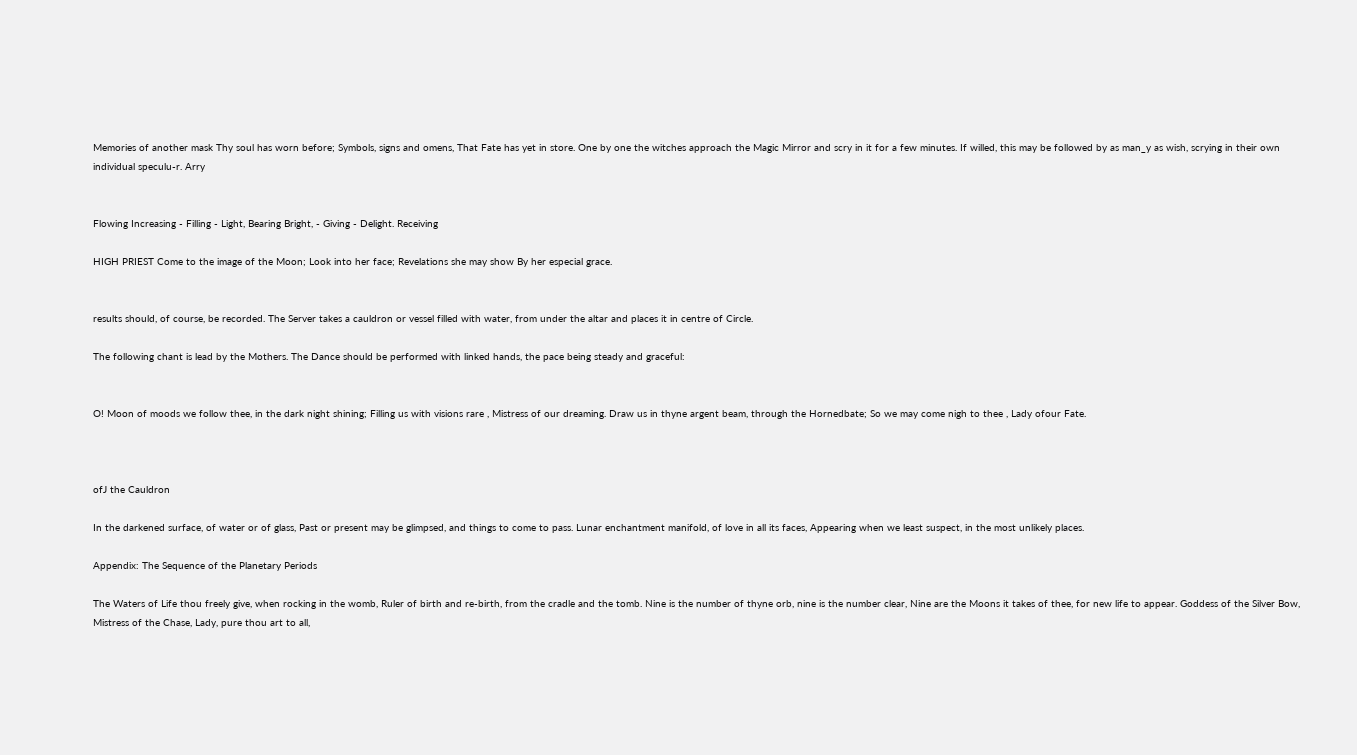Memories of another mask Thy soul has worn before; Symbols, signs and omens, That Fate has yet in store. One by one the witches approach the Magic Mirror and scry in it for a few minutes. If willed, this may be followed by as man_y as wish, scrying in their own individual speculu-r. Arry


Flowing Increasing - Filling - Light, Bearing Bright, - Giving - Delight. Receiving

HIGH PRIEST Come to the image of the Moon; Look into her face; Revelations she may show By her especial grace.


results should, of course, be recorded. The Server takes a cauldron or vessel filled with water, from under the altar and places it in centre of Circle.

The following chant is lead by the Mothers. The Dance should be performed with linked hands, the pace being steady and graceful:


O! Moon of moods we follow thee, in the dark night shining; Filling us with visions rare , Mistress of our dreaming. Draw us in thyne argent beam, through the Hornedbate; So we may come nigh to thee , Lady ofour Fate.



ofJ the Cauldron

In the darkened surface, of water or of glass, Past or present may be glimpsed, and things to come to pass. Lunar enchantment manifold, of love in all its faces, Appearing when we least suspect, in the most unlikely places.

Appendix: The Sequence of the Planetary Periods

The Waters of Life thou freely give, when rocking in the womb, Ruler of birth and re-birth, from the cradle and the tomb. Nine is the number of thyne orb, nine is the number clear, Nine are the Moons it takes of thee, for new life to appear. Goddess of the Silver Bow, Mistress of the Chase, Lady, pure thou art to all,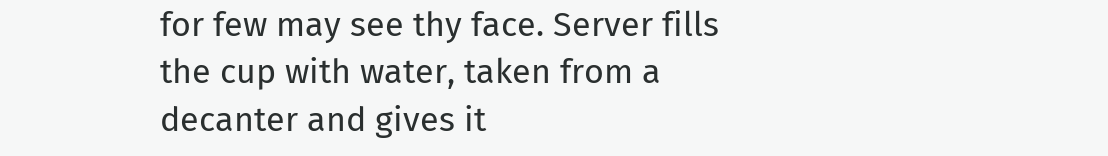for few may see thy face. Server fills the cup with water, taken from a decanter and gives it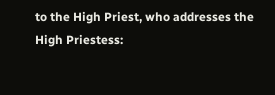to the High Priest, who addresses the High Priestess: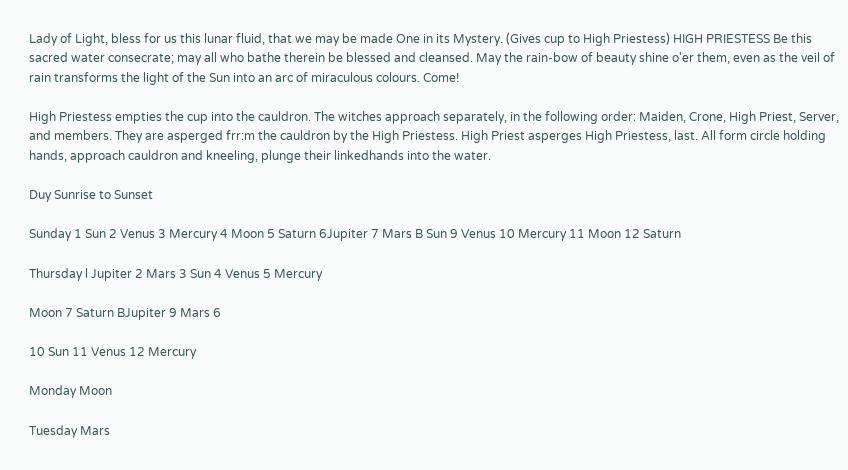Lady of Light, bless for us this lunar fluid, that we may be made One in its Mystery. (Gives cup to High Priestess) HIGH PRIESTESS Be this sacred water consecrate; may all who bathe therein be blessed and cleansed. May the rain-bow of beauty shine o'er them, even as the veil of rain transforms the light of the Sun into an arc of miraculous colours. Come!

High Priestess empties the cup into the cauldron. The witches approach separately, in the following order: Maiden, Crone, High Priest, Server, and members. They are asperged frr:m the cauldron by the High Priestess. High Priest asperges High Priestess, last. All form circle holding hands, approach cauldron and kneeling, plunge their linkedhands into the water.

Duy Sunrise to Sunset

Sunday 1 Sun 2 Venus 3 Mercury 4 Moon 5 Saturn 6Jupiter 7 Mars B Sun 9 Venus 10 Mercury 11 Moon 12 Saturn

Thursday l Jupiter 2 Mars 3 Sun 4 Venus 5 Mercury

Moon 7 Saturn BJupiter 9 Mars 6

10 Sun 11 Venus 12 Mercury

Monday Moon

Tuesday Mars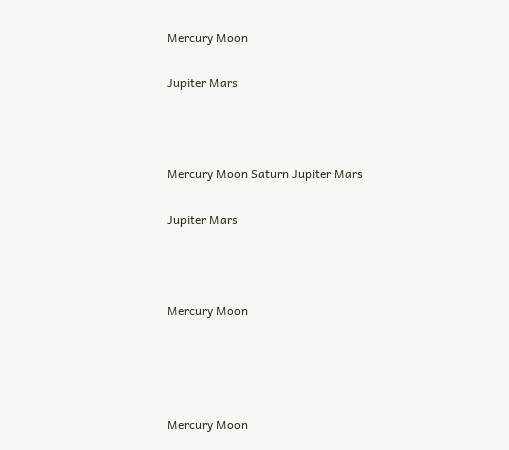Mercury Moon

Jupiter Mars



Mercury Moon Saturn Jupiter Mars

Jupiter Mars



Mercury Moon




Mercury Moon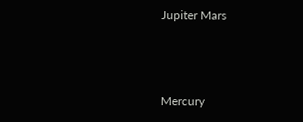Jupiter Mars



Mercury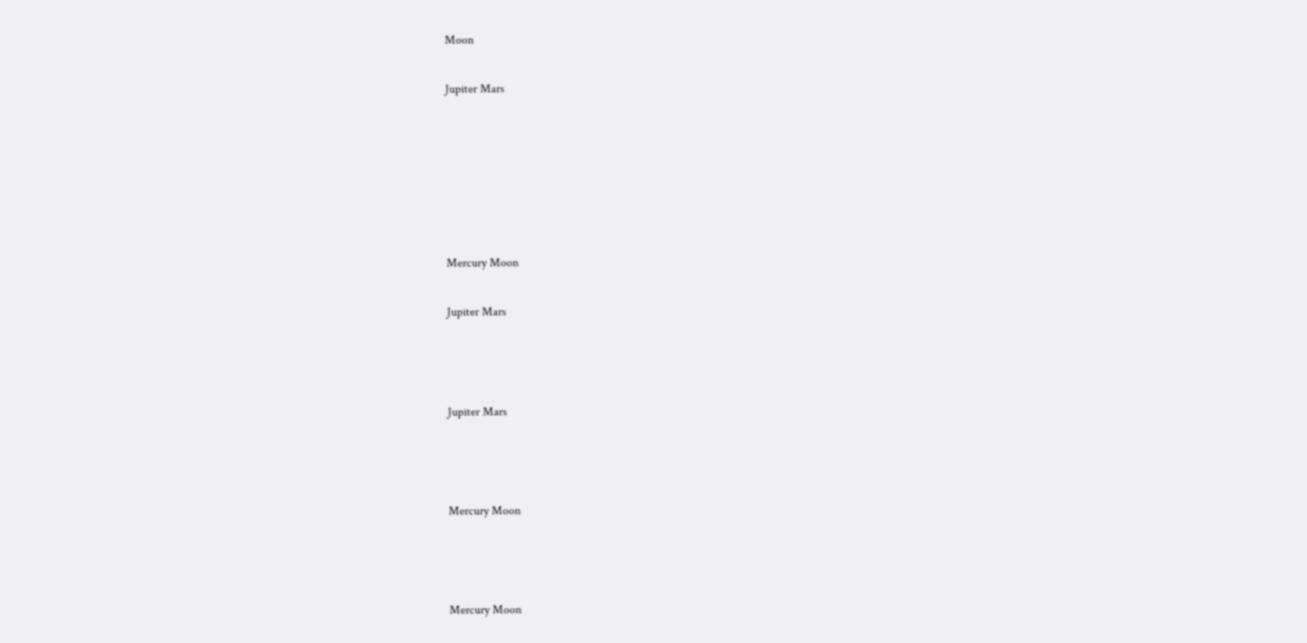Moon

Jupiter Mars






Mercury Moon

Jupiter Mars



Jupiter Mars



Mercury Moon



Mercury Moon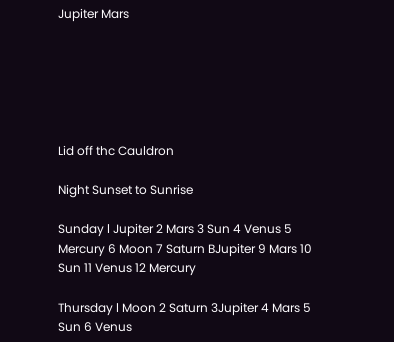Jupiter Mars






Lid off thc Cauldron

Night Sunset to Sunrise

Sunday l Jupiter 2 Mars 3 Sun 4 Venus 5 Mercury 6 Moon 7 Saturn BJupiter 9 Mars 10 Sun 11 Venus 12 Mercury

Thursday l Moon 2 Saturn 3Jupiter 4 Mars 5 Sun 6 Venus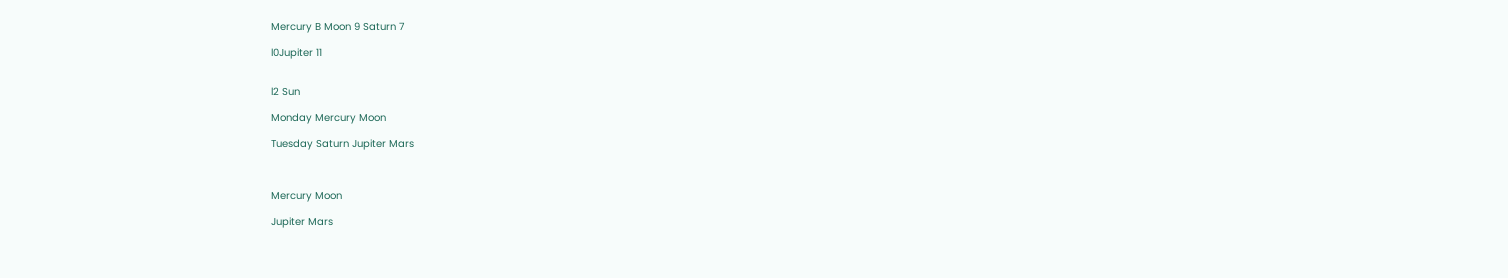Mercury B Moon 9 Saturn 7

l0Jupiter 11


l2 Sun

Monday Mercury Moon

Tuesday Saturn Jupiter Mars



Mercury Moon

Jupiter Mars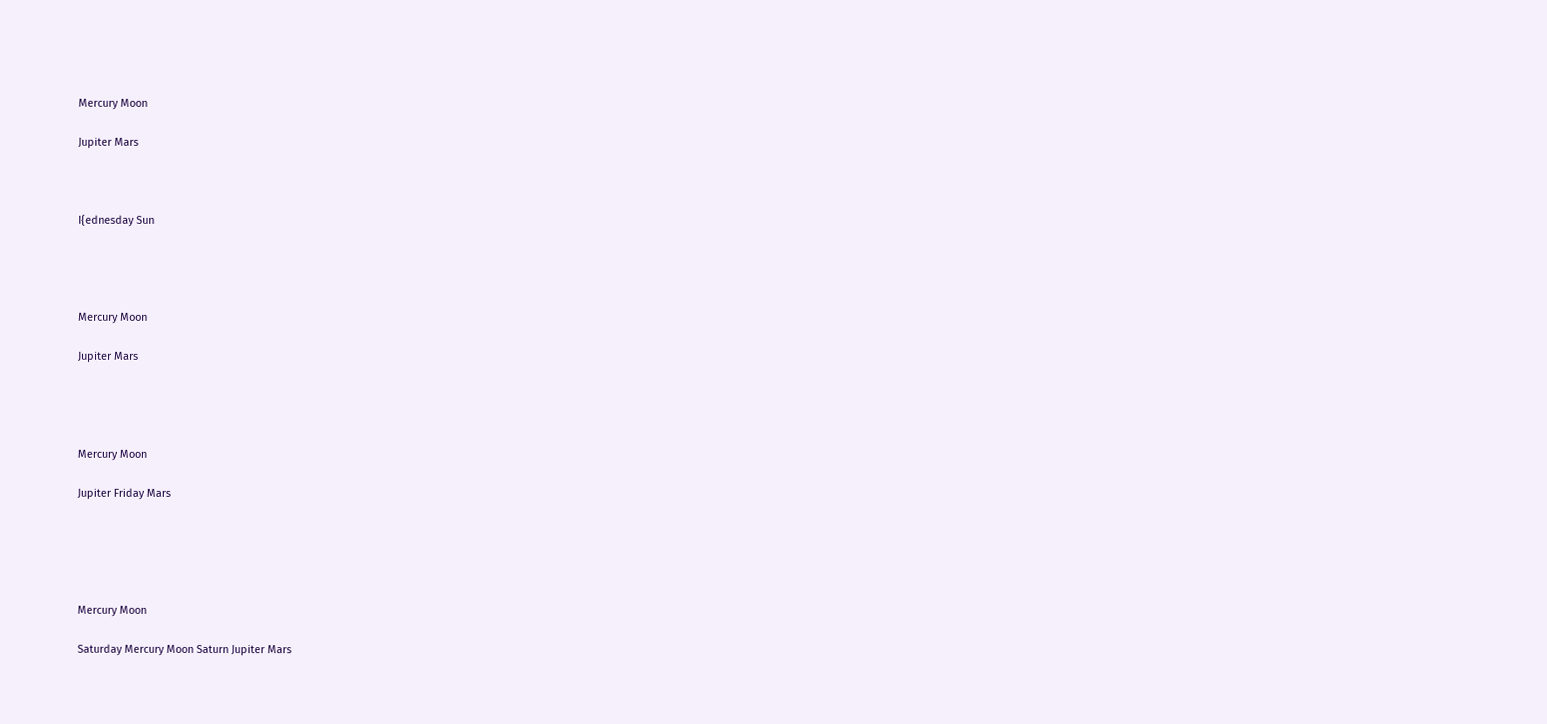Mercury Moon

Jupiter Mars



I{ednesday Sun




Mercury Moon

Jupiter Mars




Mercury Moon

Jupiter Friday Mars





Mercury Moon

Saturday Mercury Moon Saturn Jupiter Mars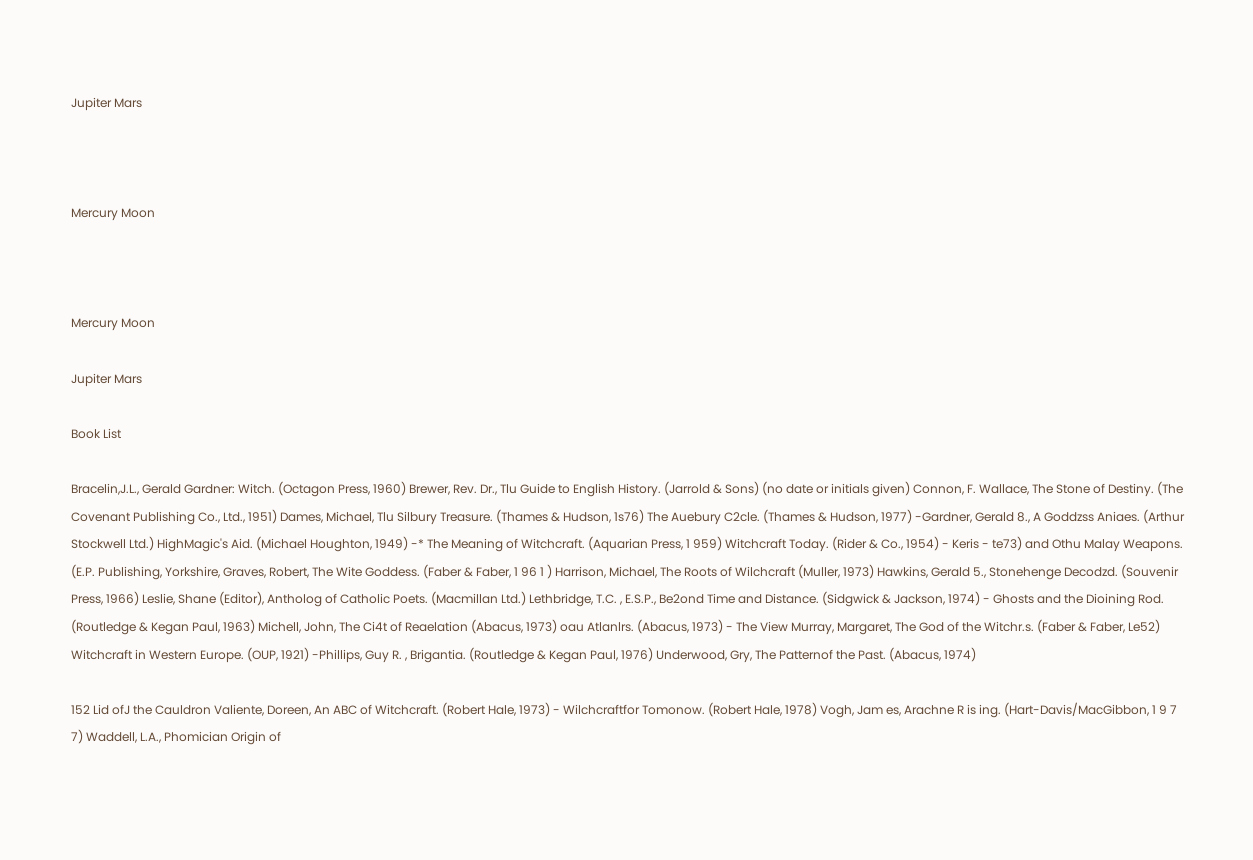Jupiter Mars



Mercury Moon



Mercury Moon

Jupiter Mars

Book List

Bracelin,J.L., Gerald Gardner: Witch. (Octagon Press, 1960) Brewer, Rev. Dr., Tlu Guide to English History. (Jarrold & Sons) (no date or initials given) Connon, F. Wallace, The Stone of Destiny. (The Covenant Publishing Co., Ltd., 1951) Dames, Michael, Tlu Silbury Treasure. (Thames & Hudson, 1s76) The Auebury C2cle. (Thames & Hudson, 1977) -Gardner, Gerald 8., A Goddzss Aniaes. (Arthur Stockwell Ltd.) HighMagic's Aid. (Michael Houghton, 1949) -* The Meaning of Witchcraft. (Aquarian Press, 1 959) Witchcraft Today. (Rider & Co., 1954) - Keris - te73) and Othu Malay Weapons. (E.P. Publishing, Yorkshire, Graves, Robert, The Wite Goddess. (Faber & Faber, 1 96 1 ) Harrison, Michael, The Roots of Wilchcraft (Muller, 1973) Hawkins, Gerald 5., Stonehenge Decodzd. (Souvenir Press, 1966) Leslie, Shane (Editor), Antholog of Catholic Poets. (Macmillan Ltd.) Lethbridge, T.C. , E.S.P., Be2ond Time and Distance. (Sidgwick & Jackson, 1974) - Ghosts and the Dioining Rod. (Routledge & Kegan Paul, 1963) Michell, John, The Ci4t of Reaelation (Abacus, 1973) oau Atlanlrs. (Abacus, 1973) - The View Murray, Margaret, The God of the Witchr.s. (Faber & Faber, Le52) Witchcraft in Western Europe. (OUP, 1921) -Phillips, Guy R. , Brigantia. (Routledge & Kegan Paul, 1976) Underwood, Gry, The Patternof the Past. (Abacus, 1974)

152 Lid ofJ the Cauldron Valiente, Doreen, An ABC of Witchcraft. (Robert Hale, 1973) - Wilchcraftfor Tomonow. (Robert Hale, 1978) Vogh, Jam es, Arachne R is ing. (Hart-Davis/MacGibbon, 1 9 7 7) Waddell, L.A., Phomician Origin of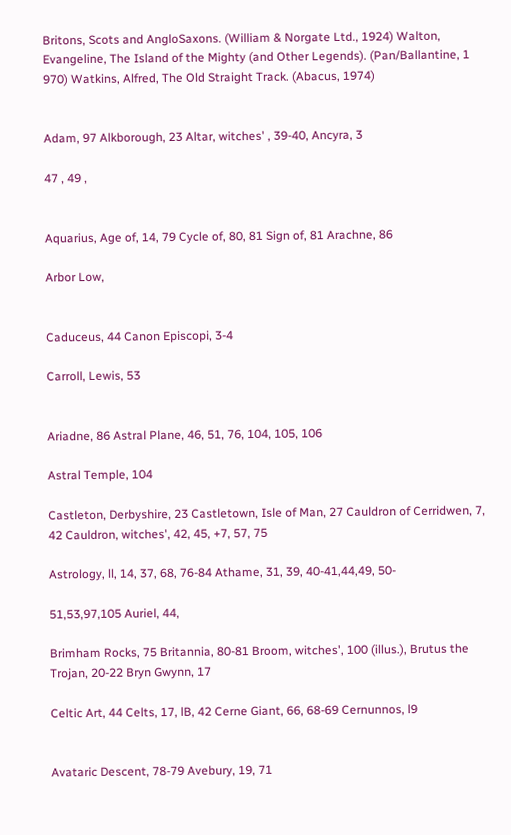Britons, Scots and AngloSaxons. (William & Norgate Ltd., 1924) Walton, Evangeline, The Island of the Mighty (and Other Legends). (Pan/Ballantine, 1 970) Watkins, Alfred, The Old Straight Track. (Abacus, 1974)


Adam, 97 Alkborough, 23 Altar, witches' , 39-40, Ancyra, 3

47 , 49 ,


Aquarius, Age of, 14, 79 Cycle of, 80, 81 Sign of, 81 Arachne, 86

Arbor Low,


Caduceus, 44 Canon Episcopi, 3-4

Carroll, Lewis, 53


Ariadne, 86 Astral Plane, 46, 51, 76, 104, 105, 106

Astral Temple, 104

Castleton, Derbyshire, 23 Castletown, Isle of Man, 27 Cauldron of Cerridwen, 7, 42 Cauldron, witches', 42, 45, +7, 57, 75

Astrology, ll, 14, 37, 68, 76-84 Athame, 31, 39, 40-41,44,49, 50-

51,53,97,105 Auriel, 44,

Brimham Rocks, 75 Britannia, 80-81 Broom, witches', 100 (illus.), Brutus the Trojan, 20-22 Bryn Gwynn, 17

Celtic Art, 44 Celts, 17, lB, 42 Cerne Giant, 66, 68-69 Cernunnos, l9


Avataric Descent, 78-79 Avebury, 19, 71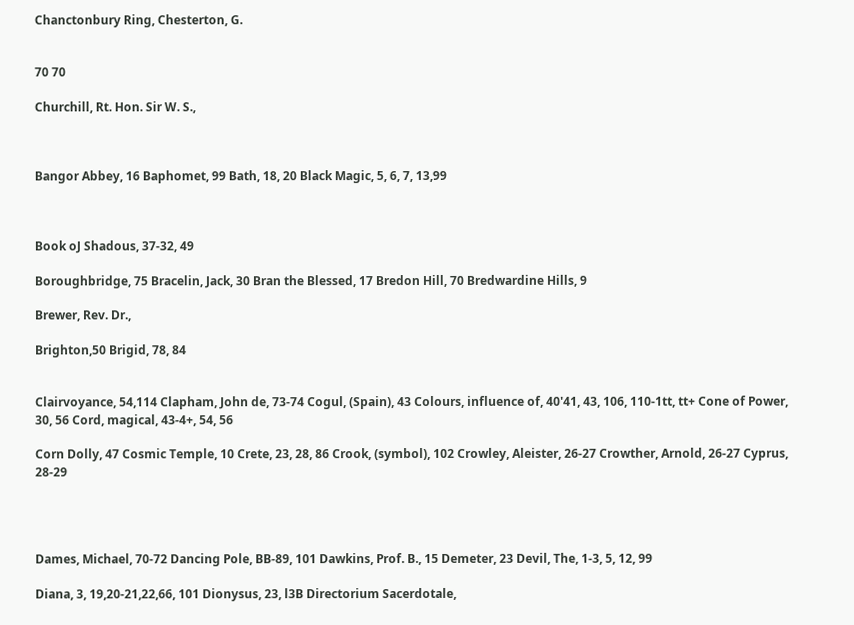Chanctonbury Ring, Chesterton, G.


70 70

Churchill, Rt. Hon. Sir W. S.,



Bangor Abbey, 16 Baphomet, 99 Bath, 18, 20 Black Magic, 5, 6, 7, 13,99



Book oJ Shadous, 37-32, 49

Boroughbridge, 75 Bracelin, Jack, 30 Bran the Blessed, 17 Bredon Hill, 70 Bredwardine Hills, 9

Brewer, Rev. Dr.,

Brighton,50 Brigid, 78, 84


Clairvoyance, 54,114 Clapham, John de, 73-74 Cogul, (Spain), 43 Colours, influence of, 40'41, 43, 106, 110-1tt, tt+ Cone of Power, 30, 56 Cord, magical, 43-4+, 54, 56

Corn Dolly, 47 Cosmic Temple, 10 Crete, 23, 28, 86 Crook, (symbol), 102 Crowley, Aleister, 26-27 Crowther, Arnold, 26-27 Cyprus, 28-29




Dames, Michael, 70-72 Dancing Pole, BB-89, 101 Dawkins, Prof. B., 15 Demeter, 23 Devil, The, 1-3, 5, 12, 99

Diana, 3, 19,20-21,22,66, 101 Dionysus, 23, l3B Directorium Sacerdotale,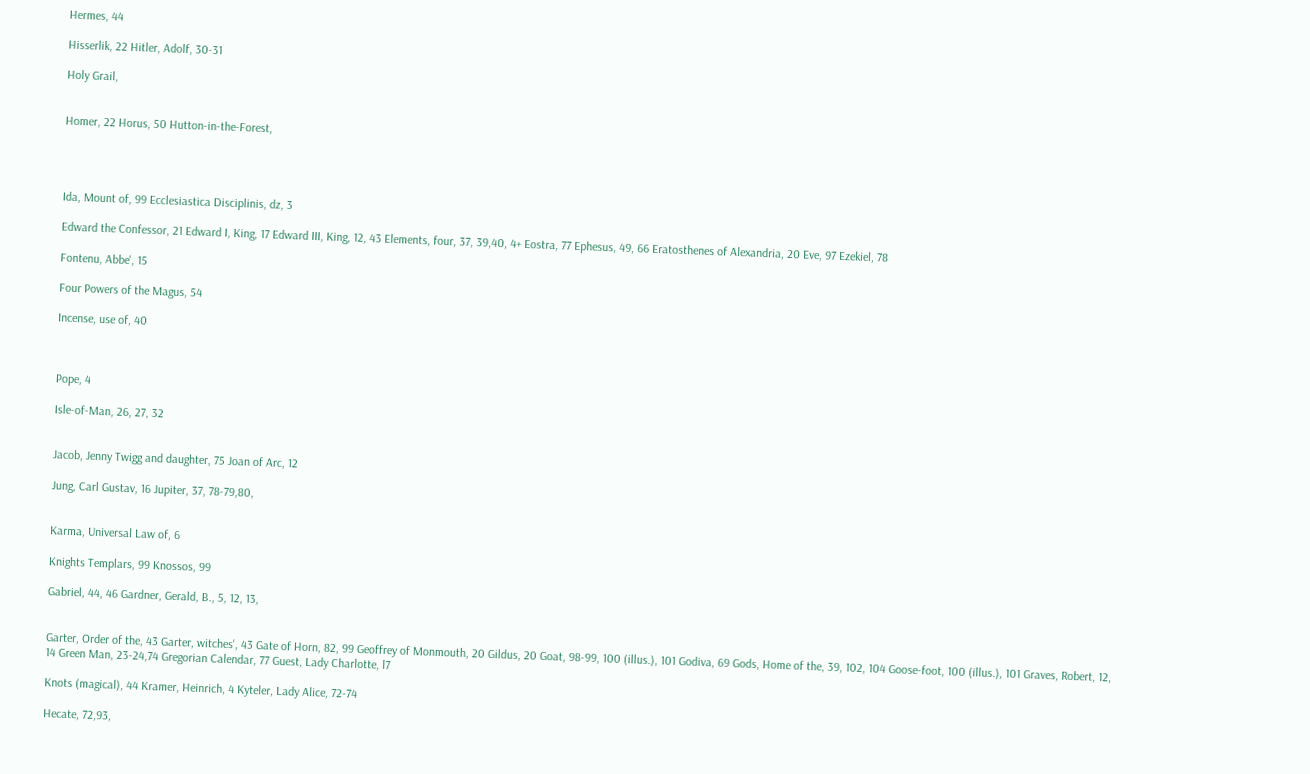Hermes, 44

Hisserlik, 22 Hitler, Adolf, 30-31

Holy Grail,


Homer, 22 Horus, 50 Hutton-in-the-Forest,




Ida, Mount of, 99 Ecclesiastica Disciplinis, dz, 3

Edward the Confessor, 21 Edward I, King, 17 Edward III, King, 12, 43 Elements, four, 37, 39,40, 4+ Eostra, 77 Ephesus, 49, 66 Eratosthenes of Alexandria, 20 Eve, 97 Ezekiel, 78

Fontenu, Abbe', 15

Four Powers of the Magus, 54

Incense, use of, 40



Pope, 4

Isle-of-Man, 26, 27, 32


Jacob, Jenny Twigg and daughter, 75 Joan of Arc, 12

Jung, Carl Gustav, 16 Jupiter, 37, 78-79,80,


Karma, Universal Law of, 6

Knights Templars, 99 Knossos, 99

Gabriel, 44, 46 Gardner, Gerald, B., 5, 12, 13,


Garter, Order of the, 43 Garter, witches', 43 Gate of Horn, 82, 99 Geoffrey of Monmouth, 20 Gildus, 20 Goat, 98-99, 100 (illus.), 101 Godiva, 69 Gods, Home of the, 39, 102, 104 Goose-foot, 100 (illus.), 101 Graves, Robert, 12, 14 Green Man, 23-24,74 Gregorian Calendar, 77 Guest, Lady Charlotte, l7

Knots (magical), 44 Kramer, Heinrich, 4 Kyteler, Lady Alice, 72-74

Hecate, 72,93,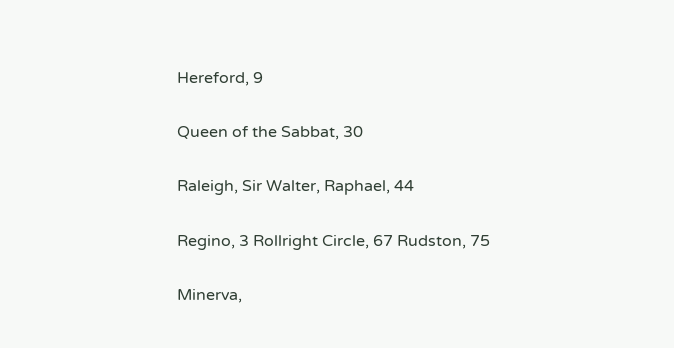Hereford, 9

Queen of the Sabbat, 30

Raleigh, Sir Walter, Raphael, 44

Regino, 3 Rollright Circle, 67 Rudston, 75

Minerva,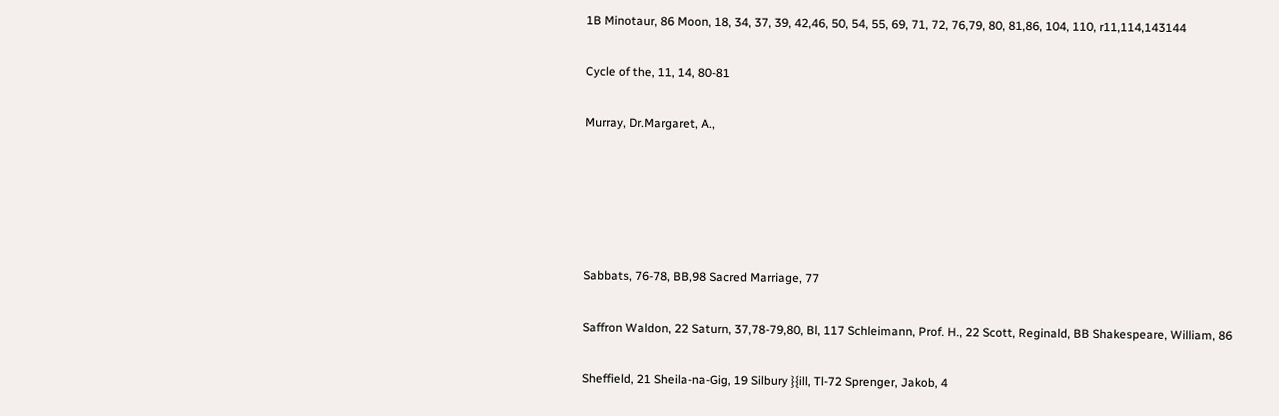1B Minotaur, 86 Moon, 18, 34, 37, 39, 42,46, 50, 54, 55, 69, 71, 72, 76,79, 80, 81,86, 104, 110, r11,114,143144

Cycle of the, 11, 14, 80-81

Murray, Dr.Margaret, A.,





Sabbats, 76-78, BB,98 Sacred Marriage, 77

Saffron Waldon, 22 Saturn, 37,78-79,80, Bl, 117 Schleimann, Prof. H., 22 Scott, Reginald, BB Shakespeare, William, 86

Sheffield, 21 Sheila-na-Gig, 19 Silbury }{ill, Tl-72 Sprenger, Jakob, 4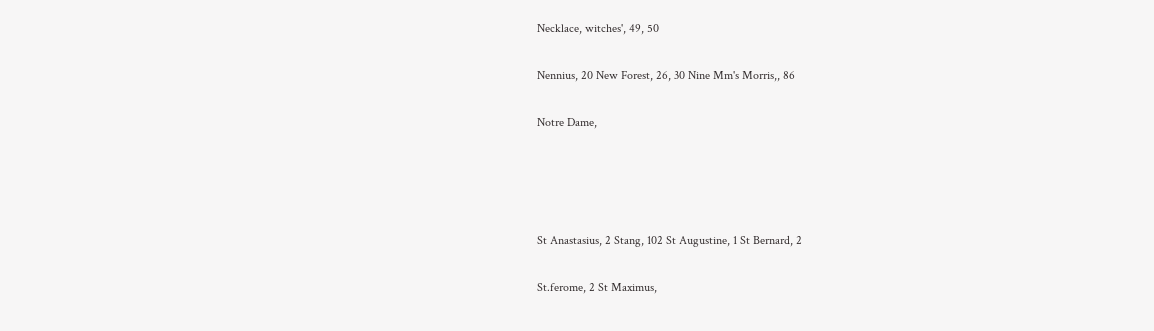Necklace, witches', 49, 50

Nennius, 20 New Forest, 26, 30 Nine Mm's Morris,, 86

Notre Dame,




St Anastasius, 2 Stang, 102 St Augustine, 1 St Bernard, 2

St.ferome, 2 St Maximus,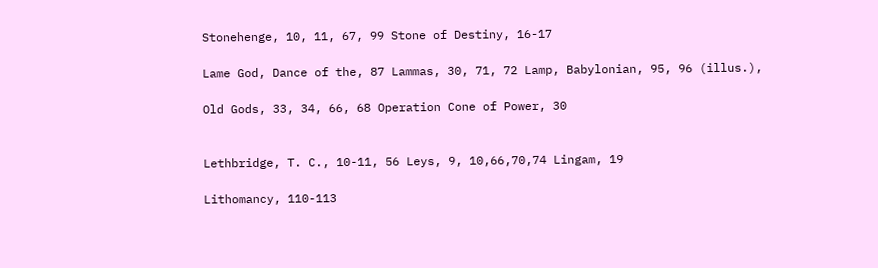Stonehenge, 10, 11, 67, 99 Stone of Destiny, 16-17

Lame God, Dance of the, 87 Lammas, 30, 71, 72 Lamp, Babylonian, 95, 96 (illus.),

Old Gods, 33, 34, 66, 68 Operation Cone of Power, 30


Lethbridge, T. C., 10-11, 56 Leys, 9, 10,66,70,74 Lingam, 19

Lithomancy, 110-113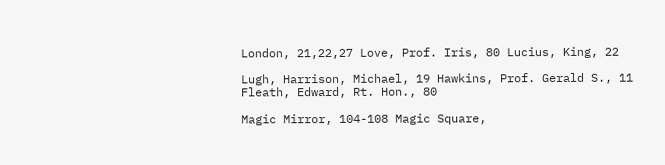London, 21,22,27 Love, Prof. Iris, 80 Lucius, King, 22

Lugh, Harrison, Michael, 19 Hawkins, Prof. Gerald S., 11 Fleath, Edward, Rt. Hon., 80

Magic Mirror, 104-108 Magic Square,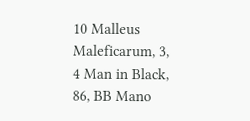10 Malleus Maleficarum, 3, 4 Man in Black, 86, BB Mano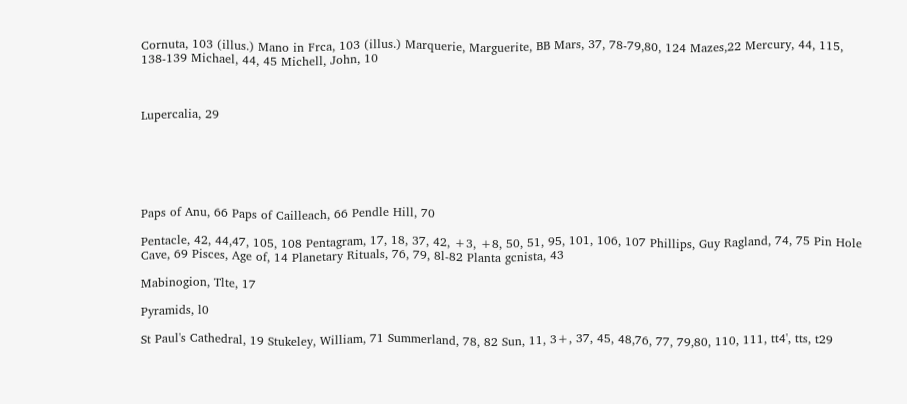Cornuta, 103 (illus.) Mano in Frca, 103 (illus.) Marquerie, Marguerite, BB Mars, 37, 78-79,80, 124 Mazes,22 Mercury, 44, 115, 138-139 Michael, 44, 45 Michell, John, 10



Lupercalia, 29






Paps of Anu, 66 Paps of Cailleach, 66 Pendle Hill, 70

Pentacle, 42, 44,47, 105, 108 Pentagram, 17, 18, 37, 42, +3, +8, 50, 51, 95, 101, 106, 107 Phillips, Guy Ragland, 74, 75 Pin Hole Cave, 69 Pisces, Age of, 14 Planetary Rituals, 76, 79, 8l-82 Planta gcnista, 43

Mabinogion, Tlte, 17

Pyramids, l0

St Paul's Cathedral, 19 Stukeley, William, 71 Summerland, 78, 82 Sun, 11, 3+, 37, 45, 48,76, 77, 79,80, 110, 111, tt4', tts, t29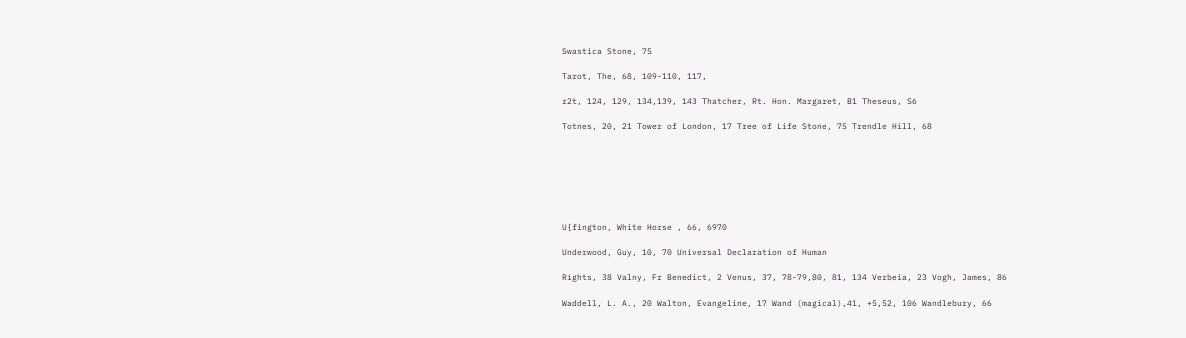Swastica Stone, 75

Tarot, The, 68, 109-110, 117,

r2t, 124, 129, 134,139, 143 Thatcher, Rt. Hon. Margaret, B1 Theseus, S6

Totnes, 20, 21 Tower of London, 17 Tree of Life Stone, 75 Trendle Hill, 68







U{fington, White Horse , 66, 6970

Underwood, Guy, 10, 70 Universal Declaration of Human

Rights, 38 Valny, Fr Benedict, 2 Venus, 37, 78-79,80, 81, 134 Verbeia, 23 Vogh, James, 86

Waddell, L. A., 20 Walton, Evangeline, 17 Wand (magical),41, +5,52, 106 Wandlebury, 66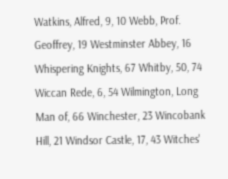Watkins, Alfred, 9, 10 Webb, Prof. Geoffrey, 19 Westminster Abbey, 16 Whispering Knights, 67 Whitby, 50, 74 Wiccan Rede, 6, 54 Wilmington, Long Man of, 66 Winchester, 23 Wincobank Hill, 21 Windsor Castle, 17, 43 Witches'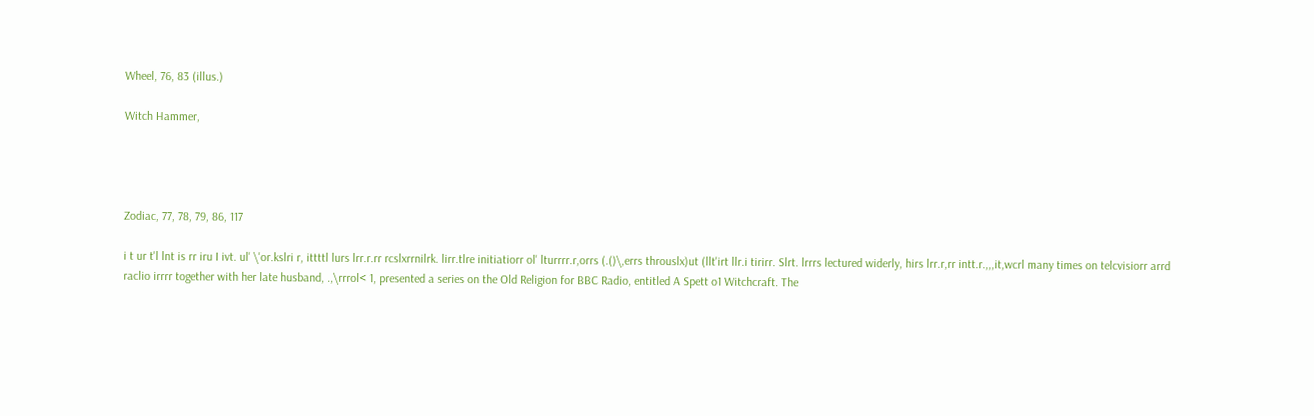Wheel, 76, 83 (illus.)

Witch Hammer,




Zodiac, 77, 78, 79, 86, 117

i t ur t'l lnt is rr iru I ivt. ul' \'or.kslri r, ittttl lurs lrr.r.rr rcslxrrnilrk. lirr.tlre initiatiorr ol' lturrrr.r,orrs (.()\,errs throuslx)ut (llt'irt llr.i tirirr. Slrt. lrrrs lectured widerly, hirs lrr.r,rr intt.r.,,,it,wcrl many times on telcvisiorr arrd raclio irrrr together with her late husband, .,\rrrol< 1, presented a series on the Old Religion for BBC Radio, entitled A Spett o1 Witchcraft. The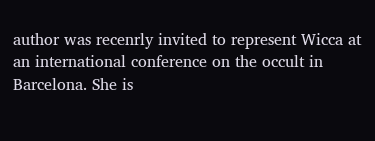author was recenrly invited to represent Wicca at an international conference on the occult in Barcelona. She is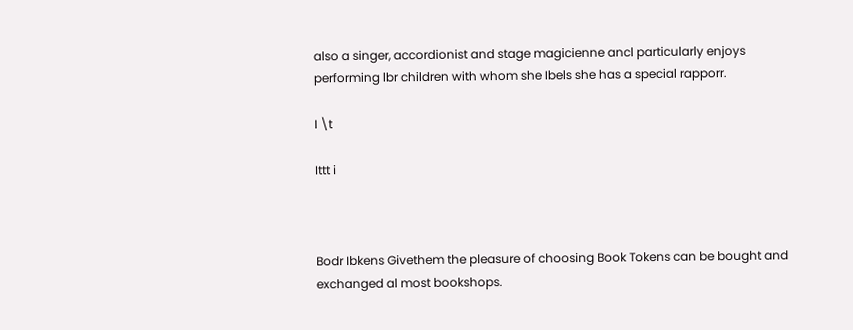also a singer, accordionist and stage magicienne ancl particularly enjoys performing lbr children with whom she Ibels she has a special rapporr.

I \t

Ittt i



Bodr Ibkens Givethem the pleasure of choosing Book Tokens can be bought and exchanged al most bookshops.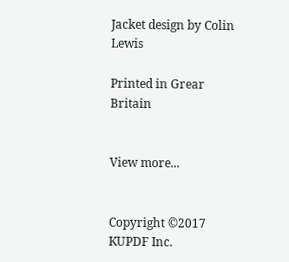Jacket design by Colin Lewis

Printed in Grear Britain


View more...


Copyright ©2017 KUPDF Inc.